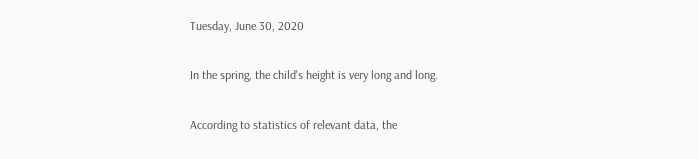Tuesday, June 30, 2020

In the spring, the child's height is very long and long.

According to statistics of relevant data, the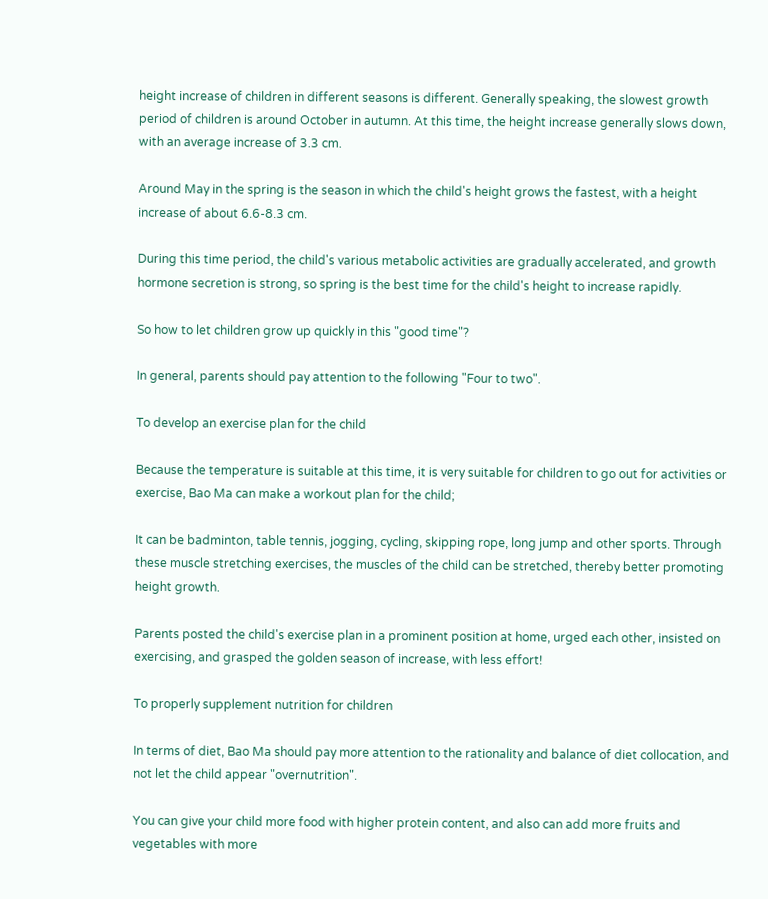height increase of children in different seasons is different. Generally speaking, the slowest growth period of children is around October in autumn. At this time, the height increase generally slows down, with an average increase of 3.3 cm.

Around May in the spring is the season in which the child's height grows the fastest, with a height increase of about 6.6-8.3 cm.

During this time period, the child's various metabolic activities are gradually accelerated, and growth hormone secretion is strong, so spring is the best time for the child's height to increase rapidly.

So how to let children grow up quickly in this "good time"?

In general, parents should pay attention to the following "Four to two".

To develop an exercise plan for the child

Because the temperature is suitable at this time, it is very suitable for children to go out for activities or exercise, Bao Ma can make a workout plan for the child;

It can be badminton, table tennis, jogging, cycling, skipping rope, long jump and other sports. Through these muscle stretching exercises, the muscles of the child can be stretched, thereby better promoting height growth.

Parents posted the child's exercise plan in a prominent position at home, urged each other, insisted on exercising, and grasped the golden season of increase, with less effort!

To properly supplement nutrition for children

In terms of diet, Bao Ma should pay more attention to the rationality and balance of diet collocation, and not let the child appear "overnutrition".

You can give your child more food with higher protein content, and also can add more fruits and vegetables with more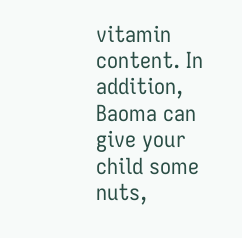vitamin content. In addition, Baoma can give your child some nuts,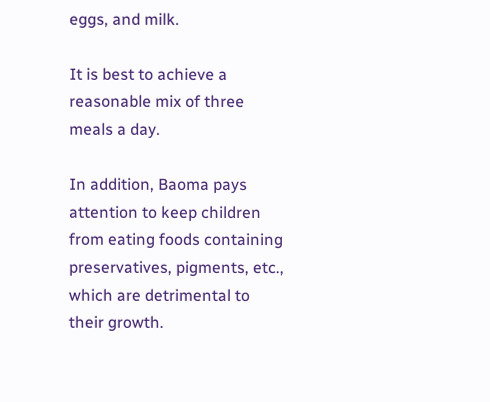eggs, and milk.

It is best to achieve a reasonable mix of three meals a day.

In addition, Baoma pays attention to keep children from eating foods containing preservatives, pigments, etc., which are detrimental to their growth.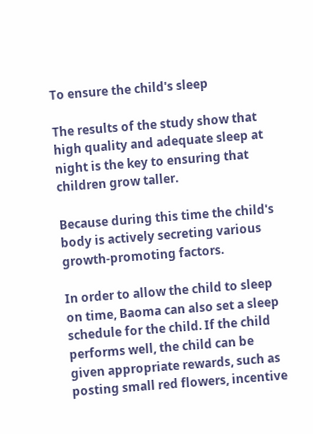To ensure the child's sleep

The results of the study show that high quality and adequate sleep at night is the key to ensuring that children grow taller.

Because during this time the child's body is actively secreting various growth-promoting factors.

In order to allow the child to sleep on time, Baoma can also set a sleep schedule for the child. If the child performs well, the child can be given appropriate rewards, such as posting small red flowers, incentive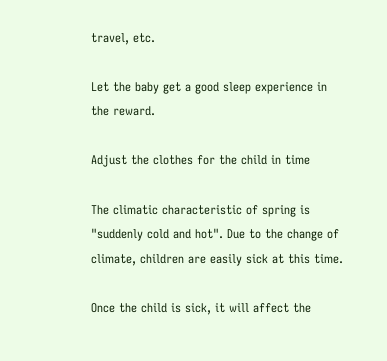travel, etc.

Let the baby get a good sleep experience in the reward.

Adjust the clothes for the child in time

The climatic characteristic of spring is "suddenly cold and hot". Due to the change of climate, children are easily sick at this time.

Once the child is sick, it will affect the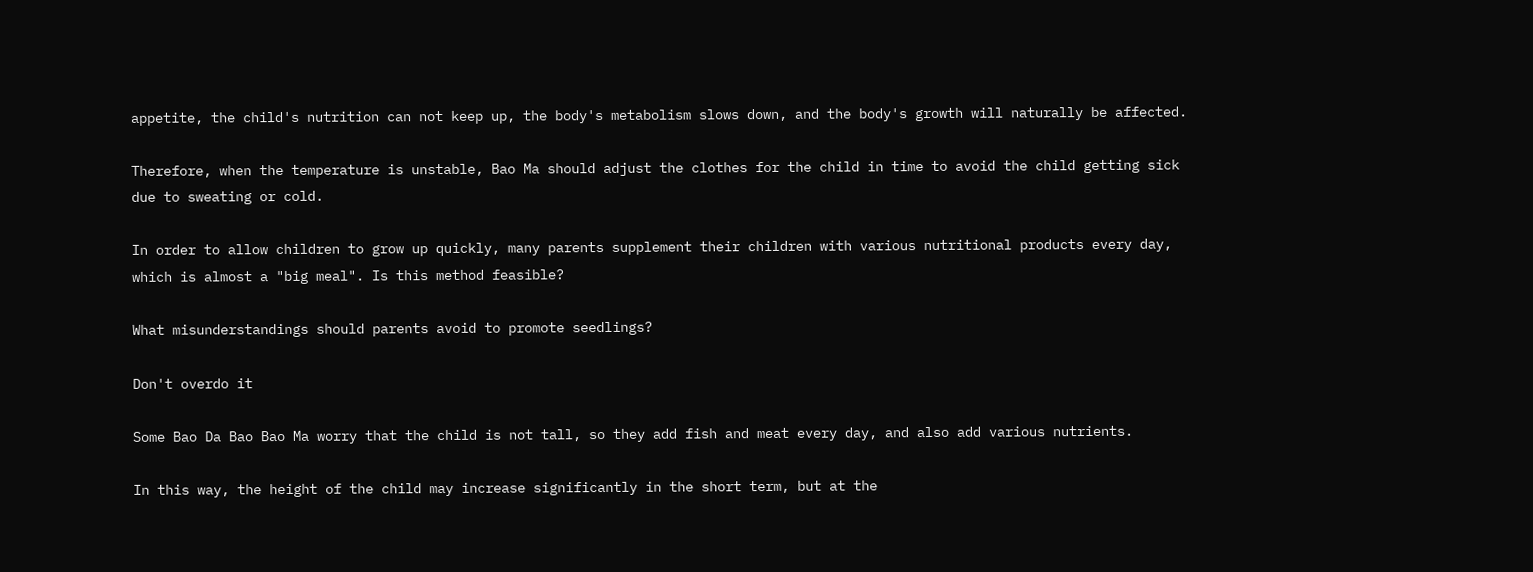appetite, the child's nutrition can not keep up, the body's metabolism slows down, and the body's growth will naturally be affected.

Therefore, when the temperature is unstable, Bao Ma should adjust the clothes for the child in time to avoid the child getting sick due to sweating or cold.

In order to allow children to grow up quickly, many parents supplement their children with various nutritional products every day, which is almost a "big meal". Is this method feasible?

What misunderstandings should parents avoid to promote seedlings?

Don't overdo it

Some Bao Da Bao Bao Ma worry that the child is not tall, so they add fish and meat every day, and also add various nutrients.

In this way, the height of the child may increase significantly in the short term, but at the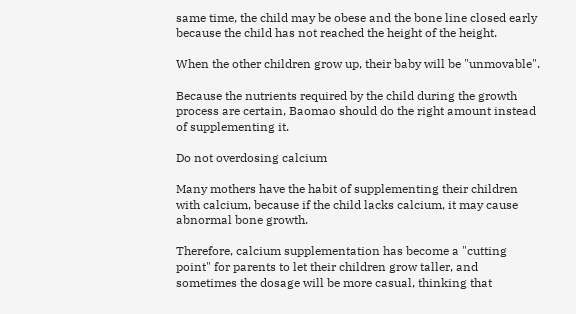same time, the child may be obese and the bone line closed early because the child has not reached the height of the height.

When the other children grow up, their baby will be "unmovable".

Because the nutrients required by the child during the growth process are certain, Baomao should do the right amount instead of supplementing it.

Do not overdosing calcium

Many mothers have the habit of supplementing their children with calcium, because if the child lacks calcium, it may cause abnormal bone growth.

Therefore, calcium supplementation has become a "cutting point" for parents to let their children grow taller, and sometimes the dosage will be more casual, thinking that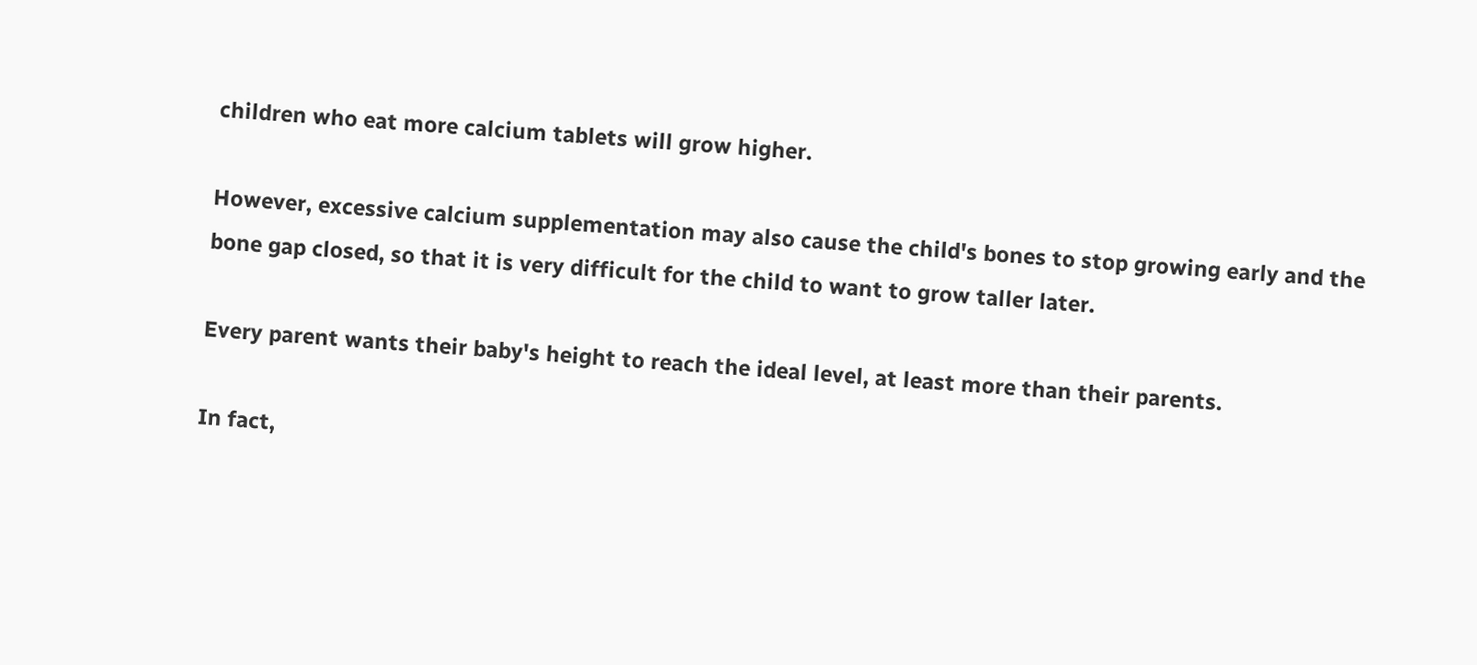children who eat more calcium tablets will grow higher.

However, excessive calcium supplementation may also cause the child's bones to stop growing early and the bone gap closed, so that it is very difficult for the child to want to grow taller later.

Every parent wants their baby's height to reach the ideal level, at least more than their parents.

In fact,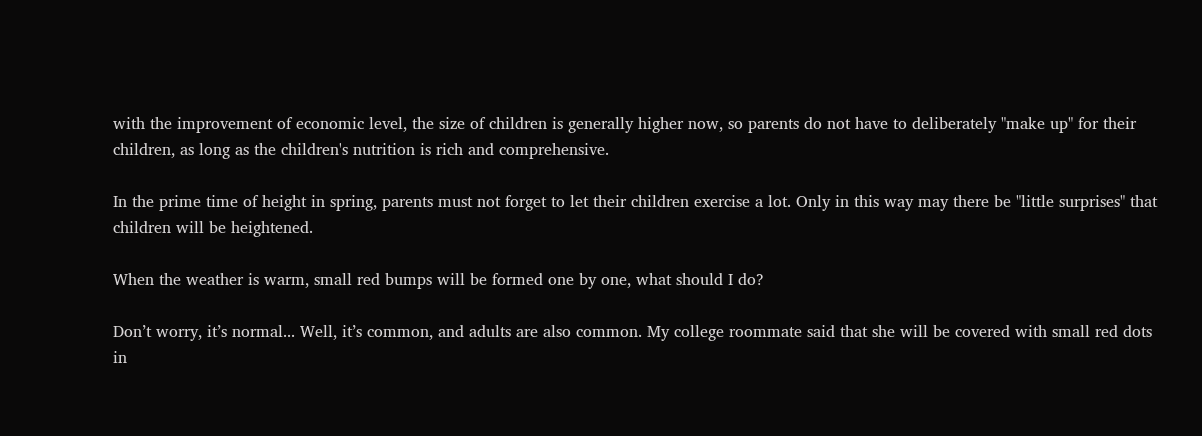with the improvement of economic level, the size of children is generally higher now, so parents do not have to deliberately "make up" for their children, as long as the children's nutrition is rich and comprehensive.

In the prime time of height in spring, parents must not forget to let their children exercise a lot. Only in this way may there be "little surprises" that children will be heightened.

When the weather is warm, small red bumps will be formed one by one, what should I do?

Don’t worry, it’s normal... Well, it’s common, and adults are also common. My college roommate said that she will be covered with small red dots in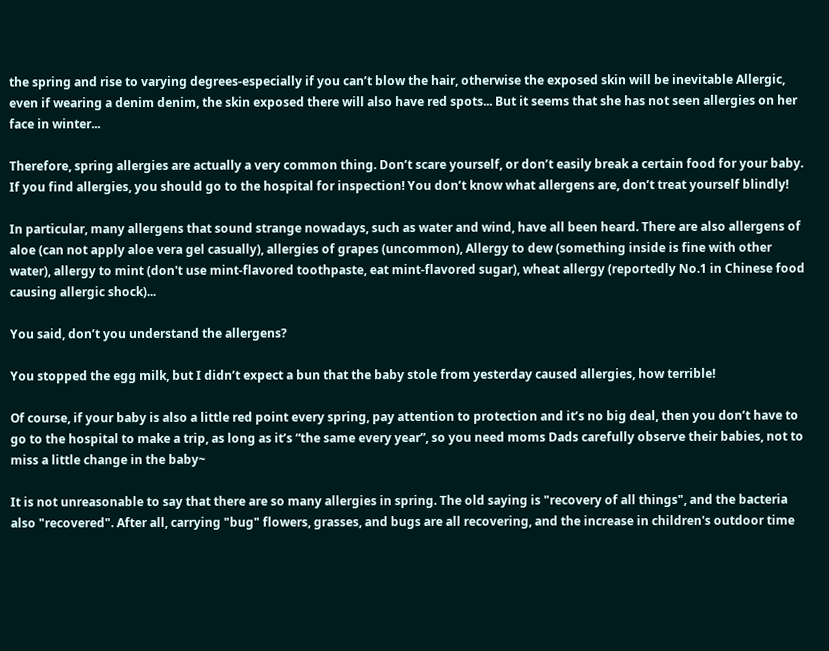the spring and rise to varying degrees-especially if you can’t blow the hair, otherwise the exposed skin will be inevitable Allergic, even if wearing a denim denim, the skin exposed there will also have red spots... But it seems that she has not seen allergies on her face in winter...

Therefore, spring allergies are actually a very common thing. Don’t scare yourself, or don’t easily break a certain food for your baby. If you find allergies, you should go to the hospital for inspection! You don’t know what allergens are, don’t treat yourself blindly!

In particular, many allergens that sound strange nowadays, such as water and wind, have all been heard. There are also allergens of aloe (can not apply aloe vera gel casually), allergies of grapes (uncommon), Allergy to dew (something inside is fine with other water), allergy to mint (don't use mint-flavored toothpaste, eat mint-flavored sugar), wheat allergy (reportedly No.1 in Chinese food causing allergic shock)...

You said, don’t you understand the allergens?

You stopped the egg milk, but I didn’t expect a bun that the baby stole from yesterday caused allergies, how terrible!

Of course, if your baby is also a little red point every spring, pay attention to protection and it’s no big deal, then you don’t have to go to the hospital to make a trip, as long as it’s “the same every year”, so you need moms Dads carefully observe their babies, not to miss a little change in the baby~

It is not unreasonable to say that there are so many allergies in spring. The old saying is "recovery of all things", and the bacteria also "recovered". After all, carrying "bug" flowers, grasses, and bugs are all recovering, and the increase in children's outdoor time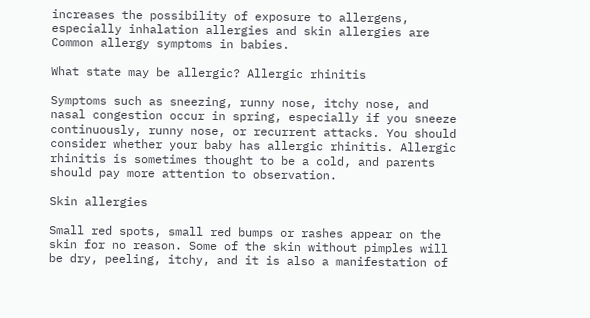increases the possibility of exposure to allergens, especially inhalation allergies and skin allergies are Common allergy symptoms in babies.

What state may be allergic? Allergic rhinitis

Symptoms such as sneezing, runny nose, itchy nose, and nasal congestion occur in spring, especially if you sneeze continuously, runny nose, or recurrent attacks. You should consider whether your baby has allergic rhinitis. Allergic rhinitis is sometimes thought to be a cold, and parents should pay more attention to observation.

Skin allergies

Small red spots, small red bumps or rashes appear on the skin for no reason. Some of the skin without pimples will be dry, peeling, itchy, and it is also a manifestation of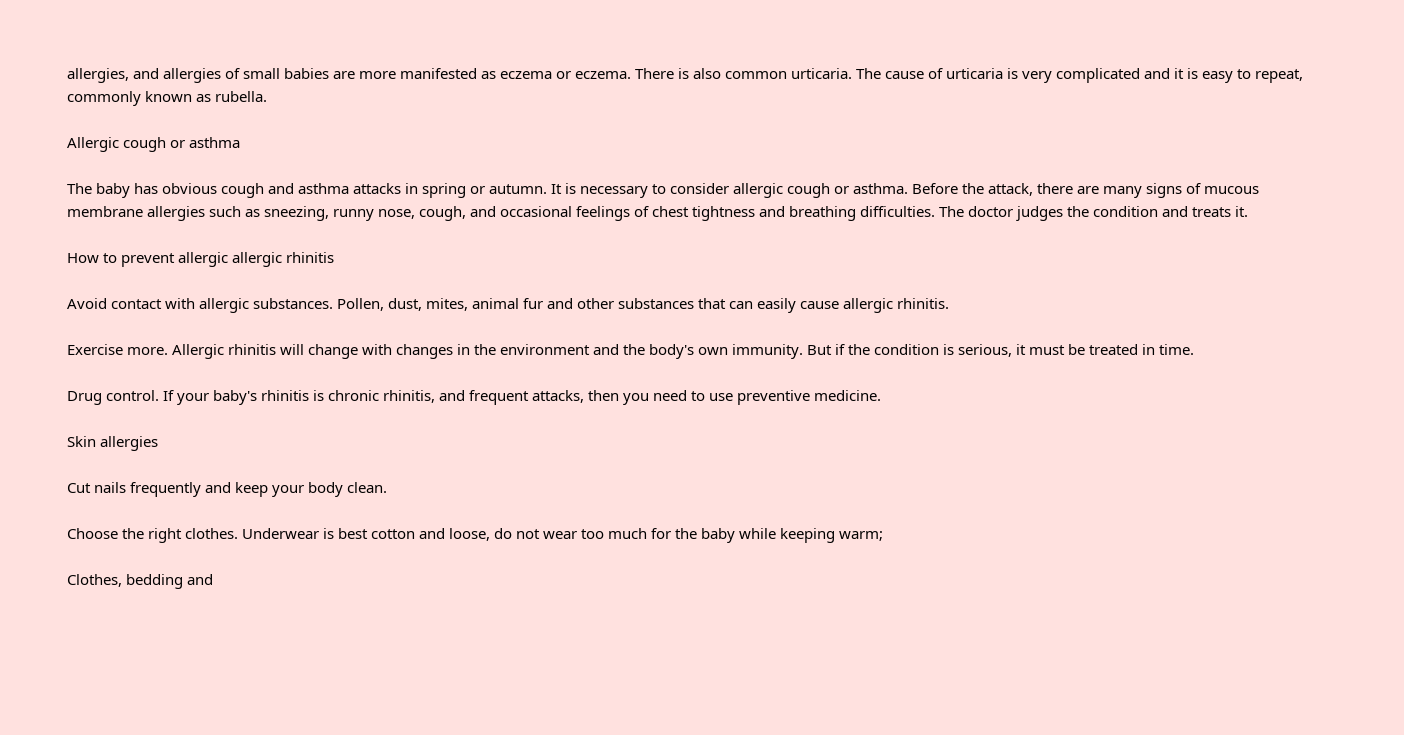allergies, and allergies of small babies are more manifested as eczema or eczema. There is also common urticaria. The cause of urticaria is very complicated and it is easy to repeat, commonly known as rubella.

Allergic cough or asthma

The baby has obvious cough and asthma attacks in spring or autumn. It is necessary to consider allergic cough or asthma. Before the attack, there are many signs of mucous membrane allergies such as sneezing, runny nose, cough, and occasional feelings of chest tightness and breathing difficulties. The doctor judges the condition and treats it.

How to prevent allergic allergic rhinitis

Avoid contact with allergic substances. Pollen, dust, mites, animal fur and other substances that can easily cause allergic rhinitis.

Exercise more. Allergic rhinitis will change with changes in the environment and the body's own immunity. But if the condition is serious, it must be treated in time.

Drug control. If your baby's rhinitis is chronic rhinitis, and frequent attacks, then you need to use preventive medicine.

Skin allergies

Cut nails frequently and keep your body clean.

Choose the right clothes. Underwear is best cotton and loose, do not wear too much for the baby while keeping warm;

Clothes, bedding and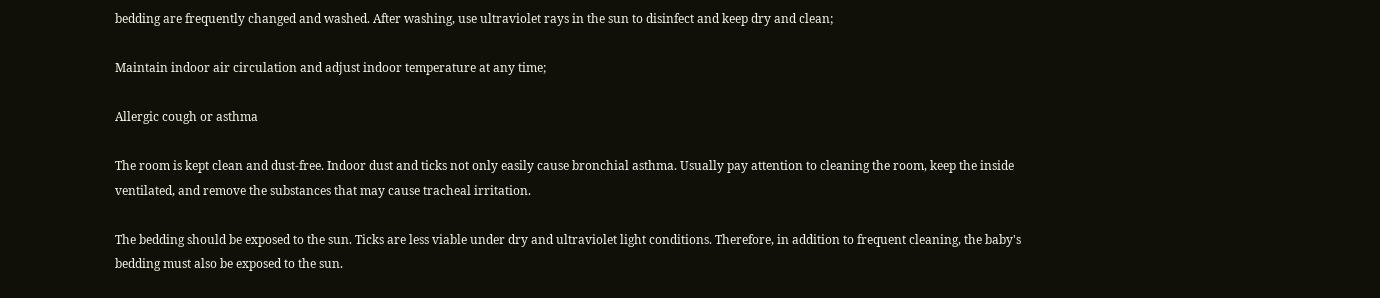bedding are frequently changed and washed. After washing, use ultraviolet rays in the sun to disinfect and keep dry and clean;

Maintain indoor air circulation and adjust indoor temperature at any time;

Allergic cough or asthma

The room is kept clean and dust-free. Indoor dust and ticks not only easily cause bronchial asthma. Usually pay attention to cleaning the room, keep the inside ventilated, and remove the substances that may cause tracheal irritation.

The bedding should be exposed to the sun. Ticks are less viable under dry and ultraviolet light conditions. Therefore, in addition to frequent cleaning, the baby's bedding must also be exposed to the sun.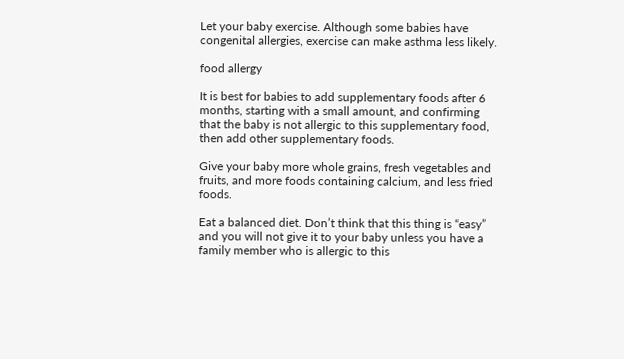Let your baby exercise. Although some babies have congenital allergies, exercise can make asthma less likely.

food allergy

It is best for babies to add supplementary foods after 6 months, starting with a small amount, and confirming that the baby is not allergic to this supplementary food, then add other supplementary foods.

Give your baby more whole grains, fresh vegetables and fruits, and more foods containing calcium, and less fried foods.

Eat a balanced diet. Don’t think that this thing is “easy” and you will not give it to your baby unless you have a family member who is allergic to this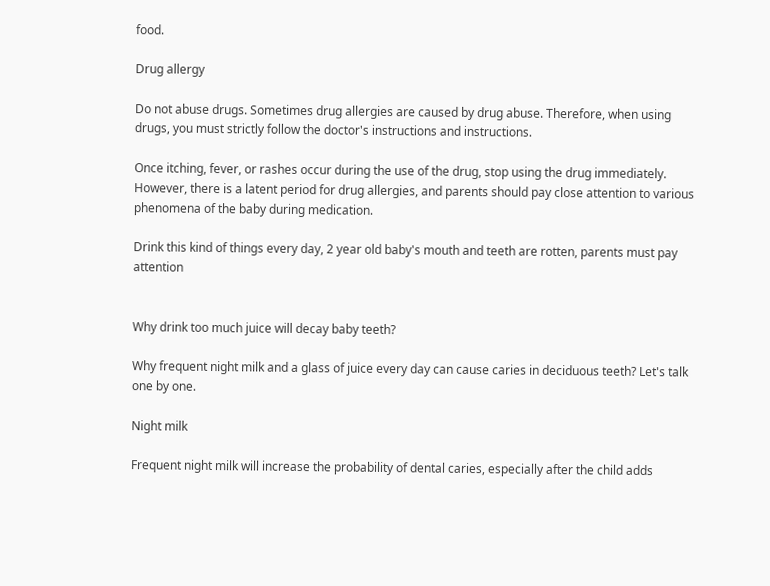food.

Drug allergy

Do not abuse drugs. Sometimes drug allergies are caused by drug abuse. Therefore, when using drugs, you must strictly follow the doctor's instructions and instructions.

Once itching, fever, or rashes occur during the use of the drug, stop using the drug immediately. However, there is a latent period for drug allergies, and parents should pay close attention to various phenomena of the baby during medication.

Drink this kind of things every day, 2 year old baby's mouth and teeth are rotten, parents must pay attention


Why drink too much juice will decay baby teeth?

Why frequent night milk and a glass of juice every day can cause caries in deciduous teeth? Let's talk one by one.

Night milk

Frequent night milk will increase the probability of dental caries, especially after the child adds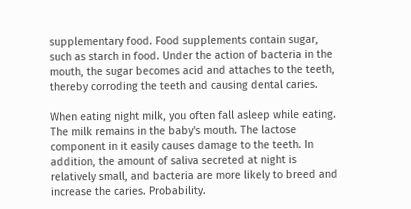supplementary food. Food supplements contain sugar, such as starch in food. Under the action of bacteria in the mouth, the sugar becomes acid and attaches to the teeth, thereby corroding the teeth and causing dental caries.

When eating night milk, you often fall asleep while eating. The milk remains in the baby's mouth. The lactose component in it easily causes damage to the teeth. In addition, the amount of saliva secreted at night is relatively small, and bacteria are more likely to breed and increase the caries. Probability.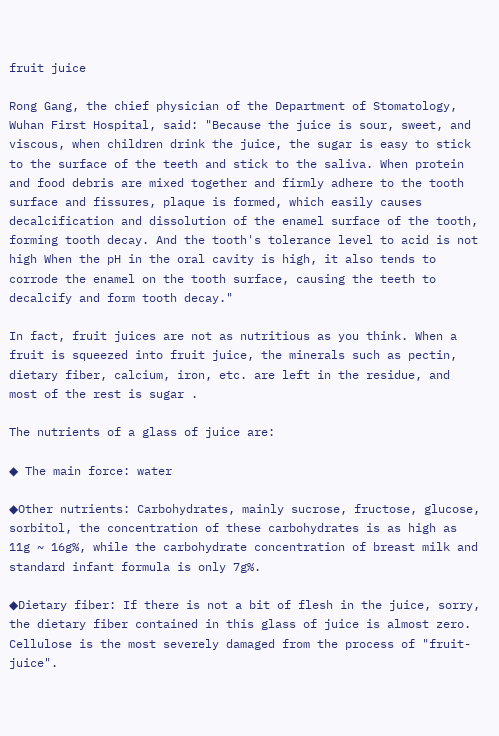fruit juice

Rong Gang, the chief physician of the Department of Stomatology, Wuhan First Hospital, said: "Because the juice is sour, sweet, and viscous, when children drink the juice, the sugar is easy to stick to the surface of the teeth and stick to the saliva. When protein and food debris are mixed together and firmly adhere to the tooth surface and fissures, plaque is formed, which easily causes decalcification and dissolution of the enamel surface of the tooth, forming tooth decay. And the tooth's tolerance level to acid is not high When the pH in the oral cavity is high, it also tends to corrode the enamel on the tooth surface, causing the teeth to decalcify and form tooth decay."

In fact, fruit juices are not as nutritious as you think. When a fruit is squeezed into fruit juice, the minerals such as pectin, dietary fiber, calcium, iron, etc. are left in the residue, and most of the rest is sugar .

The nutrients of a glass of juice are:

◆ The main force: water

◆Other nutrients: Carbohydrates, mainly sucrose, fructose, glucose, sorbitol, the concentration of these carbohydrates is as high as 11g ~ 16g%, while the carbohydrate concentration of breast milk and standard infant formula is only 7g%.

◆Dietary fiber: If there is not a bit of flesh in the juice, sorry, the dietary fiber contained in this glass of juice is almost zero. Cellulose is the most severely damaged from the process of "fruit-juice".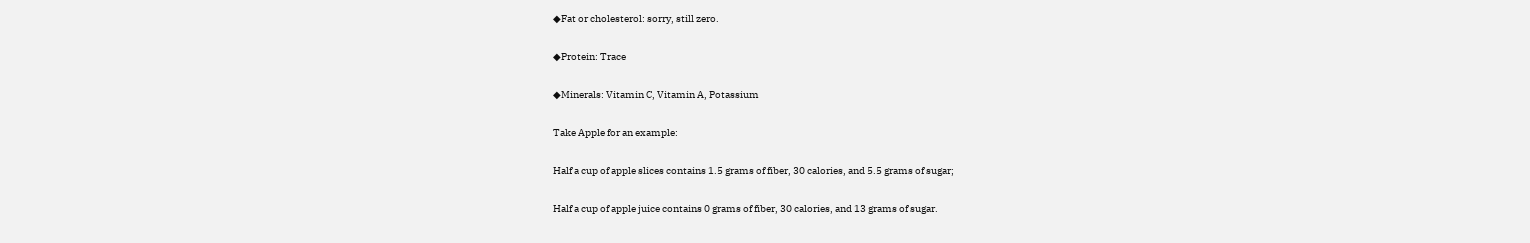◆Fat or cholesterol: sorry, still zero.

◆Protein: Trace

◆Minerals: Vitamin C, Vitamin A, Potassium

Take Apple for an example:

Half a cup of apple slices contains 1.5 grams of fiber, 30 calories, and 5.5 grams of sugar;

Half a cup of apple juice contains 0 grams of fiber, 30 calories, and 13 grams of sugar.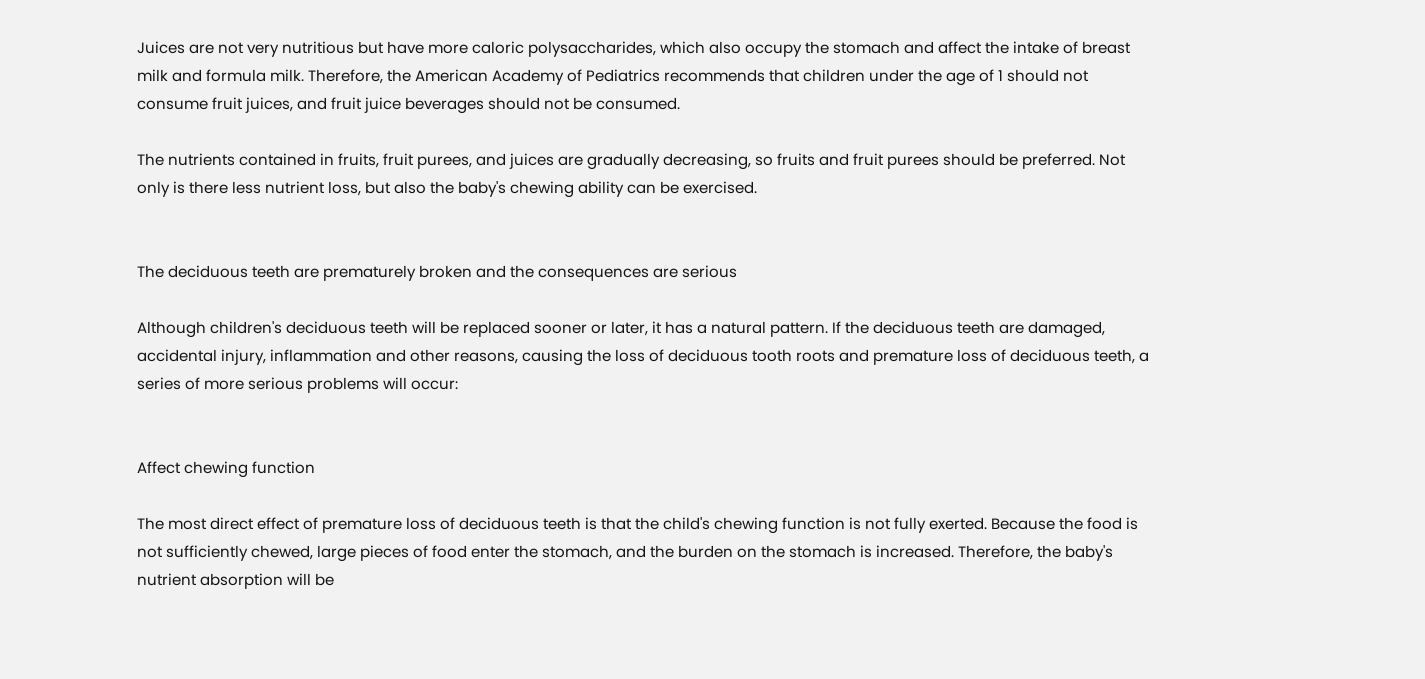Juices are not very nutritious but have more caloric polysaccharides, which also occupy the stomach and affect the intake of breast milk and formula milk. Therefore, the American Academy of Pediatrics recommends that children under the age of 1 should not consume fruit juices, and fruit juice beverages should not be consumed.

The nutrients contained in fruits, fruit purees, and juices are gradually decreasing, so fruits and fruit purees should be preferred. Not only is there less nutrient loss, but also the baby's chewing ability can be exercised.


The deciduous teeth are prematurely broken and the consequences are serious

Although children's deciduous teeth will be replaced sooner or later, it has a natural pattern. If the deciduous teeth are damaged, accidental injury, inflammation and other reasons, causing the loss of deciduous tooth roots and premature loss of deciduous teeth, a series of more serious problems will occur:


Affect chewing function

The most direct effect of premature loss of deciduous teeth is that the child's chewing function is not fully exerted. Because the food is not sufficiently chewed, large pieces of food enter the stomach, and the burden on the stomach is increased. Therefore, the baby's nutrient absorption will be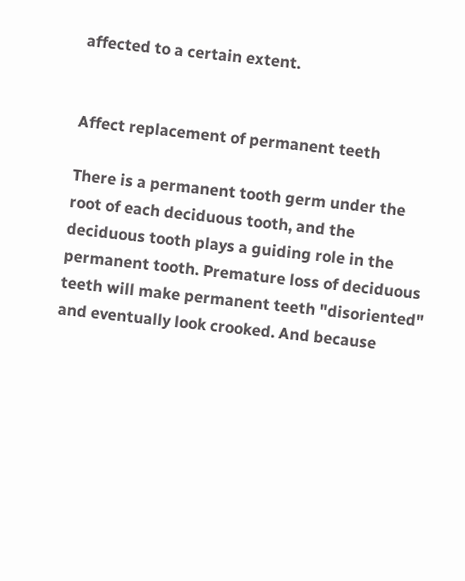affected to a certain extent.


Affect replacement of permanent teeth

There is a permanent tooth germ under the root of each deciduous tooth, and the deciduous tooth plays a guiding role in the permanent tooth. Premature loss of deciduous teeth will make permanent teeth "disoriented" and eventually look crooked. And because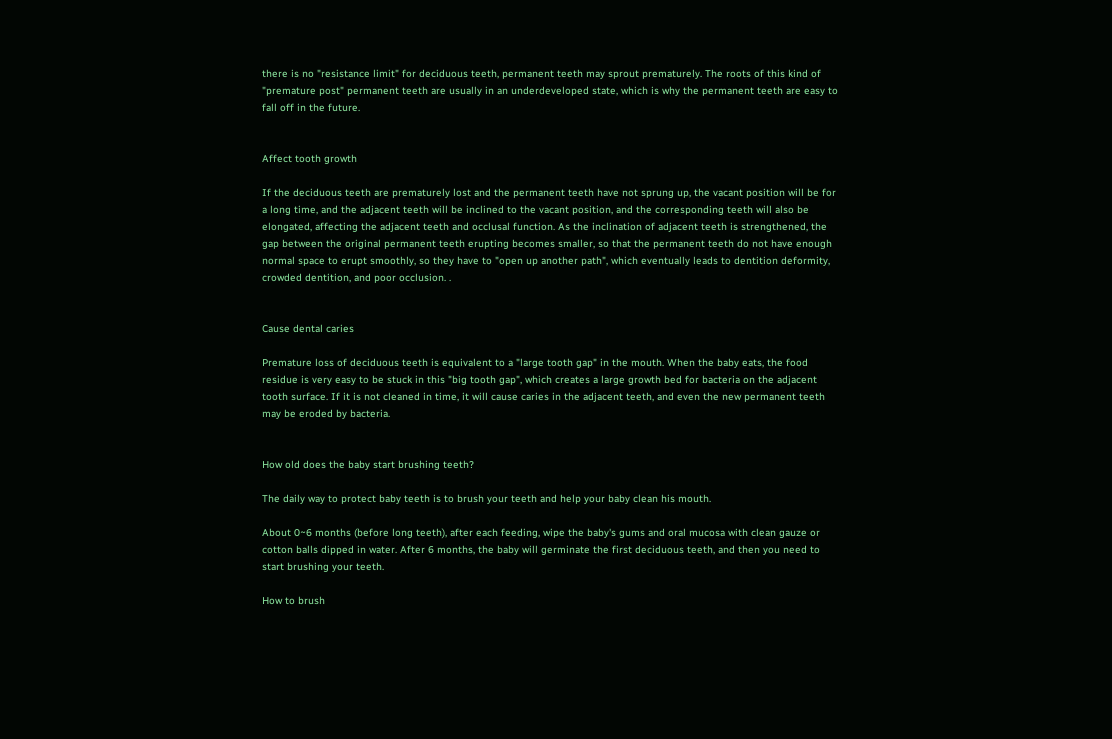there is no "resistance limit" for deciduous teeth, permanent teeth may sprout prematurely. The roots of this kind of "premature post" permanent teeth are usually in an underdeveloped state, which is why the permanent teeth are easy to fall off in the future.


Affect tooth growth

If the deciduous teeth are prematurely lost and the permanent teeth have not sprung up, the vacant position will be for a long time, and the adjacent teeth will be inclined to the vacant position, and the corresponding teeth will also be elongated, affecting the adjacent teeth and occlusal function. As the inclination of adjacent teeth is strengthened, the gap between the original permanent teeth erupting becomes smaller, so that the permanent teeth do not have enough normal space to erupt smoothly, so they have to "open up another path", which eventually leads to dentition deformity, crowded dentition, and poor occlusion. .


Cause dental caries

Premature loss of deciduous teeth is equivalent to a "large tooth gap" in the mouth. When the baby eats, the food residue is very easy to be stuck in this "big tooth gap", which creates a large growth bed for bacteria on the adjacent tooth surface. If it is not cleaned in time, it will cause caries in the adjacent teeth, and even the new permanent teeth may be eroded by bacteria.


How old does the baby start brushing teeth?

The daily way to protect baby teeth is to brush your teeth and help your baby clean his mouth.

About 0~6 months (before long teeth), after each feeding, wipe the baby's gums and oral mucosa with clean gauze or cotton balls dipped in water. After 6 months, the baby will germinate the first deciduous teeth, and then you need to start brushing your teeth.

How to brush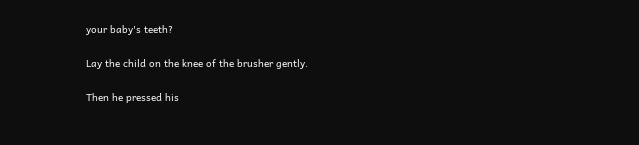your baby's teeth?

Lay the child on the knee of the brusher gently.

Then he pressed his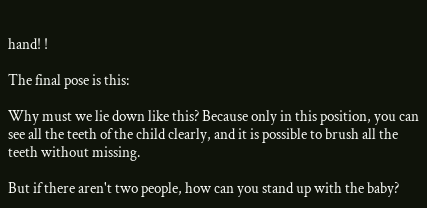hand! !

The final pose is this:

Why must we lie down like this? Because only in this position, you can see all the teeth of the child clearly, and it is possible to brush all the teeth without missing.

But if there aren't two people, how can you stand up with the baby?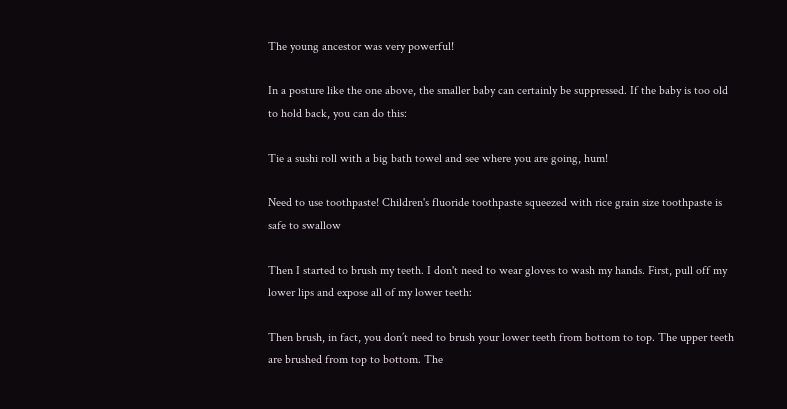The young ancestor was very powerful!

In a posture like the one above, the smaller baby can certainly be suppressed. If the baby is too old to hold back, you can do this:

Tie a sushi roll with a big bath towel and see where you are going, hum!

Need to use toothpaste! Children's fluoride toothpaste squeezed with rice grain size toothpaste is safe to swallow

Then I started to brush my teeth. I don't need to wear gloves to wash my hands. First, pull off my lower lips and expose all of my lower teeth:

Then brush, in fact, you don’t need to brush your lower teeth from bottom to top. The upper teeth are brushed from top to bottom. The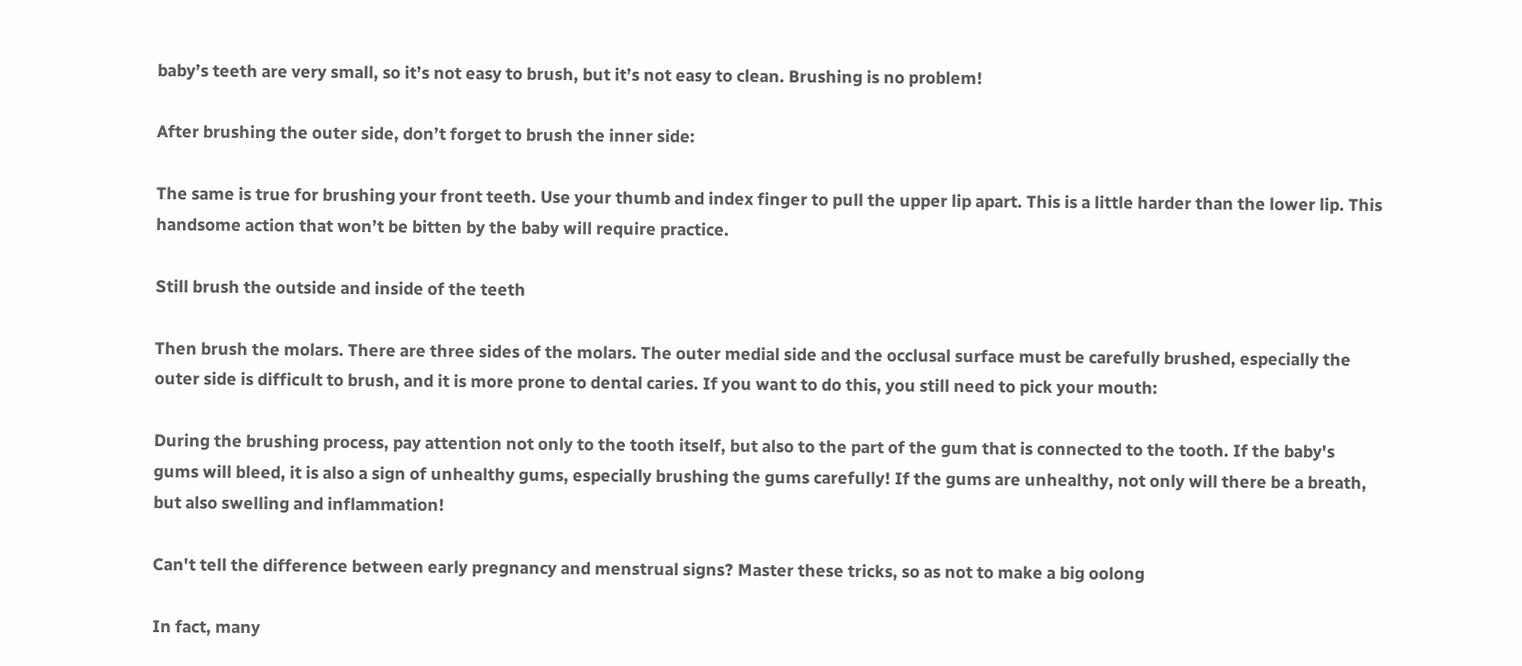baby’s teeth are very small, so it’s not easy to brush, but it’s not easy to clean. Brushing is no problem!

After brushing the outer side, don’t forget to brush the inner side:

The same is true for brushing your front teeth. Use your thumb and index finger to pull the upper lip apart. This is a little harder than the lower lip. This handsome action that won’t be bitten by the baby will require practice.

Still brush the outside and inside of the teeth

Then brush the molars. There are three sides of the molars. The outer medial side and the occlusal surface must be carefully brushed, especially the outer side is difficult to brush, and it is more prone to dental caries. If you want to do this, you still need to pick your mouth:

During the brushing process, pay attention not only to the tooth itself, but also to the part of the gum that is connected to the tooth. If the baby's gums will bleed, it is also a sign of unhealthy gums, especially brushing the gums carefully! If the gums are unhealthy, not only will there be a breath, but also swelling and inflammation!

Can't tell the difference between early pregnancy and menstrual signs? Master these tricks, so as not to make a big oolong

In fact, many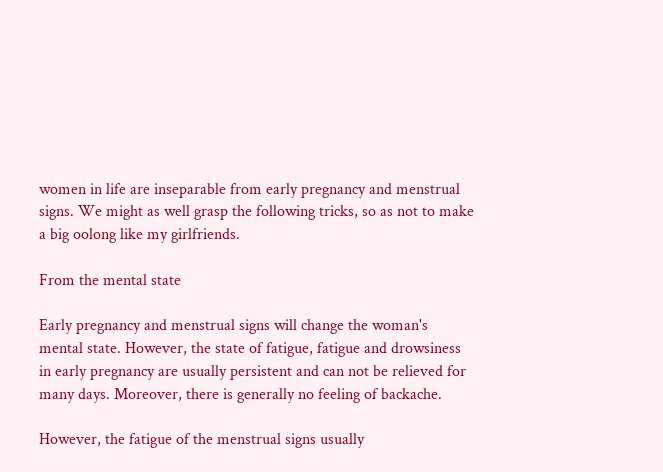women in life are inseparable from early pregnancy and menstrual signs. We might as well grasp the following tricks, so as not to make a big oolong like my girlfriends.

From the mental state

Early pregnancy and menstrual signs will change the woman's mental state. However, the state of fatigue, fatigue and drowsiness in early pregnancy are usually persistent and can not be relieved for many days. Moreover, there is generally no feeling of backache.

However, the fatigue of the menstrual signs usually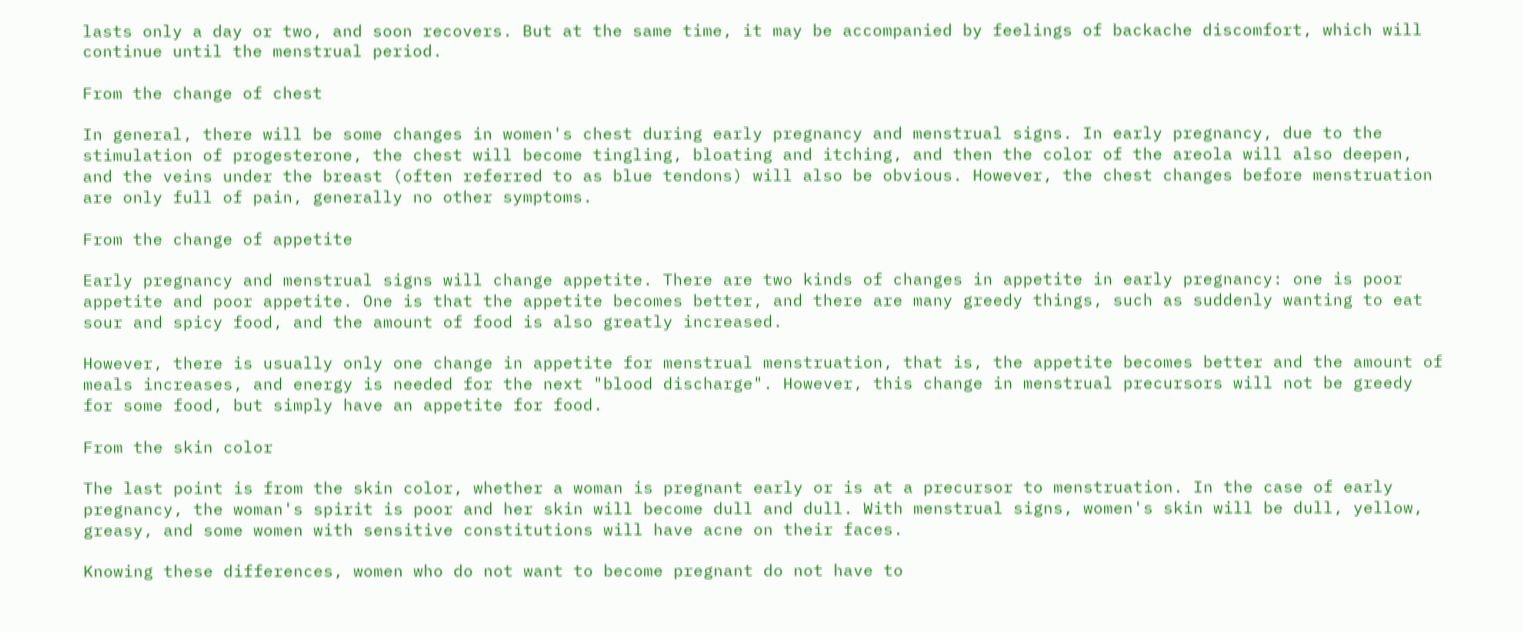lasts only a day or two, and soon recovers. But at the same time, it may be accompanied by feelings of backache discomfort, which will continue until the menstrual period.

From the change of chest

In general, there will be some changes in women's chest during early pregnancy and menstrual signs. In early pregnancy, due to the stimulation of progesterone, the chest will become tingling, bloating and itching, and then the color of the areola will also deepen, and the veins under the breast (often referred to as blue tendons) will also be obvious. However, the chest changes before menstruation are only full of pain, generally no other symptoms.

From the change of appetite

Early pregnancy and menstrual signs will change appetite. There are two kinds of changes in appetite in early pregnancy: one is poor appetite and poor appetite. One is that the appetite becomes better, and there are many greedy things, such as suddenly wanting to eat sour and spicy food, and the amount of food is also greatly increased.

However, there is usually only one change in appetite for menstrual menstruation, that is, the appetite becomes better and the amount of meals increases, and energy is needed for the next "blood discharge". However, this change in menstrual precursors will not be greedy for some food, but simply have an appetite for food.

From the skin color

The last point is from the skin color, whether a woman is pregnant early or is at a precursor to menstruation. In the case of early pregnancy, the woman's spirit is poor and her skin will become dull and dull. With menstrual signs, women's skin will be dull, yellow, greasy, and some women with sensitive constitutions will have acne on their faces.

Knowing these differences, women who do not want to become pregnant do not have to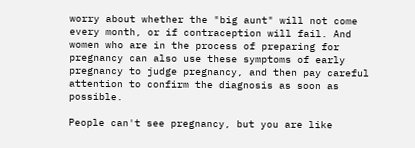worry about whether the "big aunt" will not come every month, or if contraception will fail. And women who are in the process of preparing for pregnancy can also use these symptoms of early pregnancy to judge pregnancy, and then pay careful attention to confirm the diagnosis as soon as possible.

People can't see pregnancy, but you are like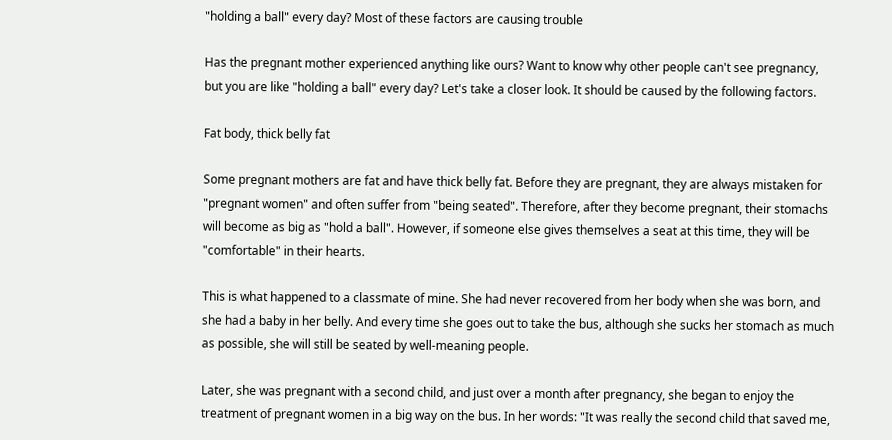"holding a ball" every day? Most of these factors are causing trouble

Has the pregnant mother experienced anything like ours? Want to know why other people can't see pregnancy, but you are like "holding a ball" every day? Let's take a closer look. It should be caused by the following factors.

Fat body, thick belly fat

Some pregnant mothers are fat and have thick belly fat. Before they are pregnant, they are always mistaken for "pregnant women" and often suffer from "being seated". Therefore, after they become pregnant, their stomachs will become as big as "hold a ball". However, if someone else gives themselves a seat at this time, they will be "comfortable" in their hearts.

This is what happened to a classmate of mine. She had never recovered from her body when she was born, and she had a baby in her belly. And every time she goes out to take the bus, although she sucks her stomach as much as possible, she will still be seated by well-meaning people.

Later, she was pregnant with a second child, and just over a month after pregnancy, she began to enjoy the treatment of pregnant women in a big way on the bus. In her words: "It was really the second child that saved me,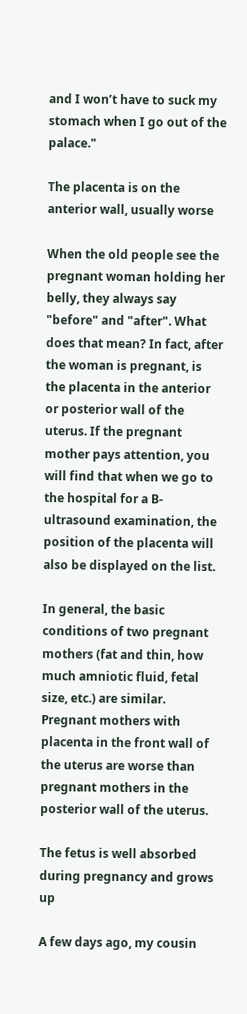and I won’t have to suck my stomach when I go out of the palace."

The placenta is on the anterior wall, usually worse

When the old people see the pregnant woman holding her belly, they always say "before" and "after". What does that mean? In fact, after the woman is pregnant, is the placenta in the anterior or posterior wall of the uterus. If the pregnant mother pays attention, you will find that when we go to the hospital for a B-ultrasound examination, the position of the placenta will also be displayed on the list.

In general, the basic conditions of two pregnant mothers (fat and thin, how much amniotic fluid, fetal size, etc.) are similar. Pregnant mothers with placenta in the front wall of the uterus are worse than pregnant mothers in the posterior wall of the uterus.

The fetus is well absorbed during pregnancy and grows up

A few days ago, my cousin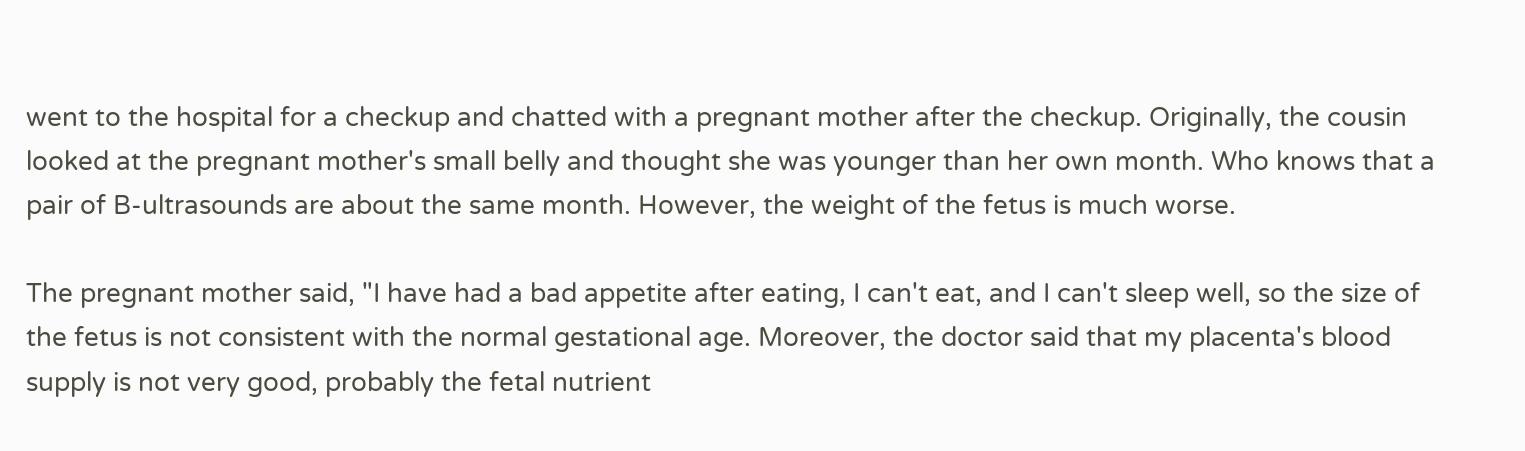went to the hospital for a checkup and chatted with a pregnant mother after the checkup. Originally, the cousin looked at the pregnant mother's small belly and thought she was younger than her own month. Who knows that a pair of B-ultrasounds are about the same month. However, the weight of the fetus is much worse.

The pregnant mother said, "I have had a bad appetite after eating, I can't eat, and I can't sleep well, so the size of the fetus is not consistent with the normal gestational age. Moreover, the doctor said that my placenta's blood supply is not very good, probably the fetal nutrient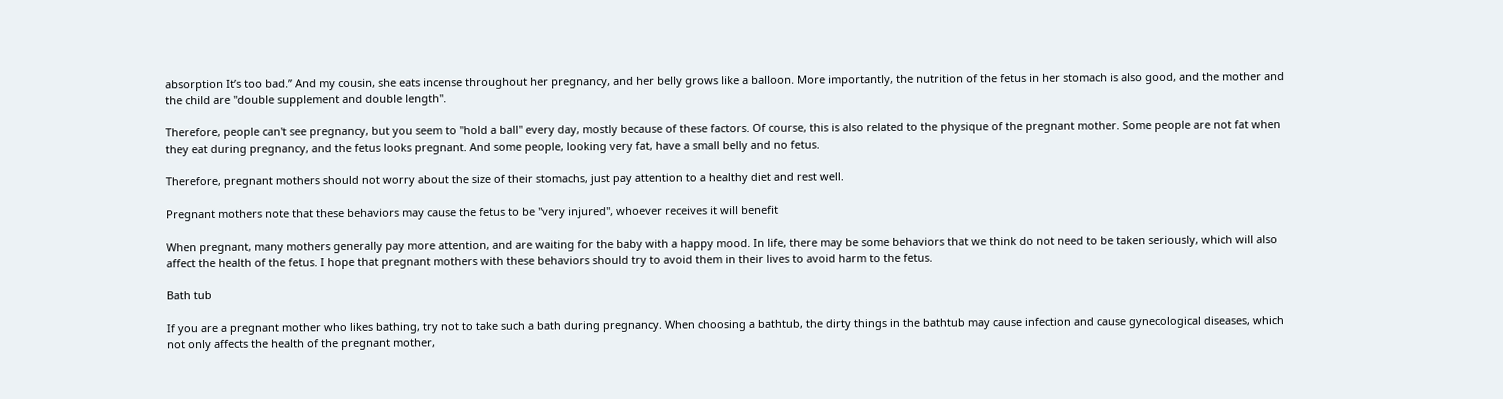absorption It’s too bad.” And my cousin, she eats incense throughout her pregnancy, and her belly grows like a balloon. More importantly, the nutrition of the fetus in her stomach is also good, and the mother and the child are "double supplement and double length".

Therefore, people can't see pregnancy, but you seem to "hold a ball" every day, mostly because of these factors. Of course, this is also related to the physique of the pregnant mother. Some people are not fat when they eat during pregnancy, and the fetus looks pregnant. And some people, looking very fat, have a small belly and no fetus.

Therefore, pregnant mothers should not worry about the size of their stomachs, just pay attention to a healthy diet and rest well.

Pregnant mothers note that these behaviors may cause the fetus to be "very injured", whoever receives it will benefit

When pregnant, many mothers generally pay more attention, and are waiting for the baby with a happy mood. In life, there may be some behaviors that we think do not need to be taken seriously, which will also affect the health of the fetus. I hope that pregnant mothers with these behaviors should try to avoid them in their lives to avoid harm to the fetus.

Bath tub

If you are a pregnant mother who likes bathing, try not to take such a bath during pregnancy. When choosing a bathtub, the dirty things in the bathtub may cause infection and cause gynecological diseases, which not only affects the health of the pregnant mother,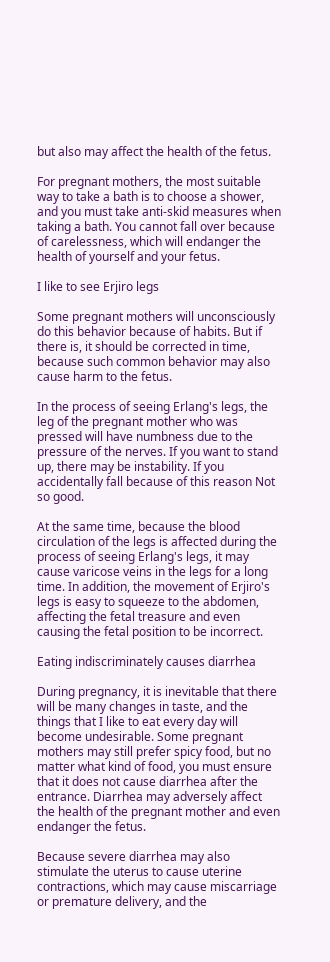but also may affect the health of the fetus.

For pregnant mothers, the most suitable way to take a bath is to choose a shower, and you must take anti-skid measures when taking a bath. You cannot fall over because of carelessness, which will endanger the health of yourself and your fetus.

I like to see Erjiro legs

Some pregnant mothers will unconsciously do this behavior because of habits. But if there is, it should be corrected in time, because such common behavior may also cause harm to the fetus.

In the process of seeing Erlang's legs, the leg of the pregnant mother who was pressed will have numbness due to the pressure of the nerves. If you want to stand up, there may be instability. If you accidentally fall because of this reason Not so good.

At the same time, because the blood circulation of the legs is affected during the process of seeing Erlang's legs, it may cause varicose veins in the legs for a long time. In addition, the movement of Erjiro's legs is easy to squeeze to the abdomen, affecting the fetal treasure and even causing the fetal position to be incorrect.

Eating indiscriminately causes diarrhea

During pregnancy, it is inevitable that there will be many changes in taste, and the things that I like to eat every day will become undesirable. Some pregnant mothers may still prefer spicy food, but no matter what kind of food, you must ensure that it does not cause diarrhea after the entrance. Diarrhea may adversely affect the health of the pregnant mother and even endanger the fetus.

Because severe diarrhea may also stimulate the uterus to cause uterine contractions, which may cause miscarriage or premature delivery, and the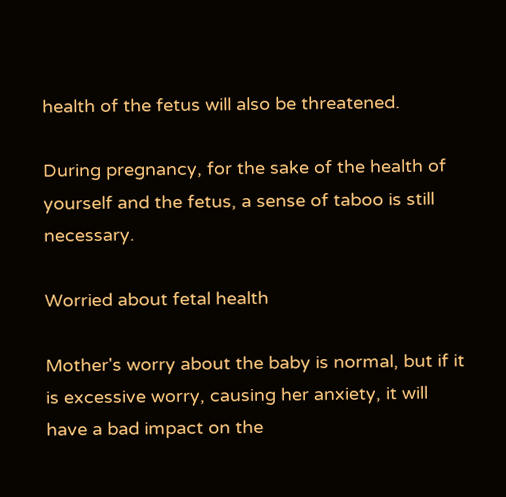health of the fetus will also be threatened.

During pregnancy, for the sake of the health of yourself and the fetus, a sense of taboo is still necessary.

Worried about fetal health

Mother's worry about the baby is normal, but if it is excessive worry, causing her anxiety, it will have a bad impact on the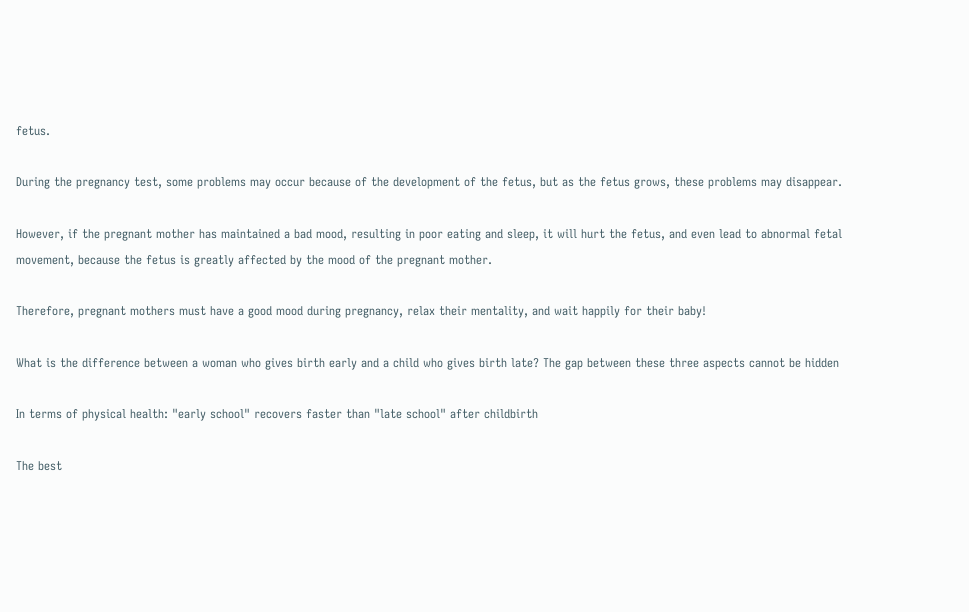fetus.

During the pregnancy test, some problems may occur because of the development of the fetus, but as the fetus grows, these problems may disappear.

However, if the pregnant mother has maintained a bad mood, resulting in poor eating and sleep, it will hurt the fetus, and even lead to abnormal fetal movement, because the fetus is greatly affected by the mood of the pregnant mother.

Therefore, pregnant mothers must have a good mood during pregnancy, relax their mentality, and wait happily for their baby!

What is the difference between a woman who gives birth early and a child who gives birth late? The gap between these three aspects cannot be hidden

In terms of physical health: "early school" recovers faster than "late school" after childbirth

The best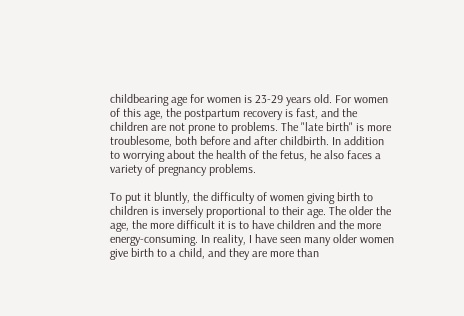childbearing age for women is 23-29 years old. For women of this age, the postpartum recovery is fast, and the children are not prone to problems. The "late birth" is more troublesome, both before and after childbirth. In addition to worrying about the health of the fetus, he also faces a variety of pregnancy problems.

To put it bluntly, the difficulty of women giving birth to children is inversely proportional to their age. The older the age, the more difficult it is to have children and the more energy-consuming. In reality, I have seen many older women give birth to a child, and they are more than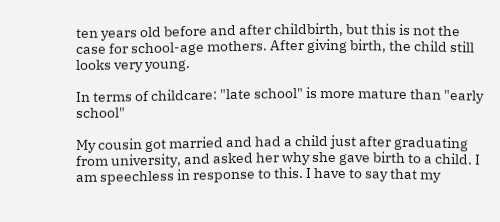ten years old before and after childbirth, but this is not the case for school-age mothers. After giving birth, the child still looks very young.

In terms of childcare: "late school" is more mature than "early school"

My cousin got married and had a child just after graduating from university, and asked her why she gave birth to a child. I am speechless in response to this. I have to say that my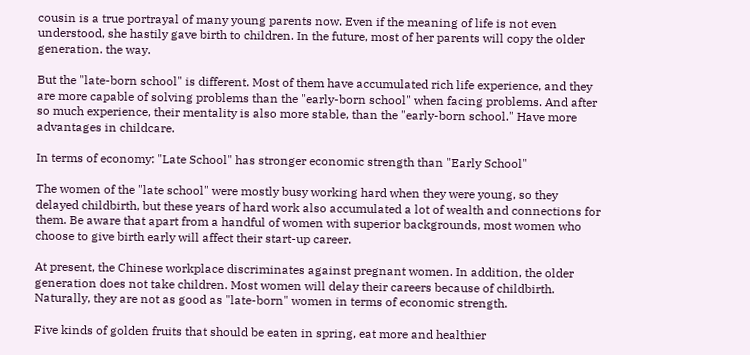cousin is a true portrayal of many young parents now. Even if the meaning of life is not even understood, she hastily gave birth to children. In the future, most of her parents will copy the older generation. the way.

But the "late-born school" is different. Most of them have accumulated rich life experience, and they are more capable of solving problems than the "early-born school" when facing problems. And after so much experience, their mentality is also more stable, than the "early-born school." Have more advantages in childcare.

In terms of economy: "Late School" has stronger economic strength than "Early School"

The women of the "late school" were mostly busy working hard when they were young, so they delayed childbirth, but these years of hard work also accumulated a lot of wealth and connections for them. Be aware that apart from a handful of women with superior backgrounds, most women who choose to give birth early will affect their start-up career.

At present, the Chinese workplace discriminates against pregnant women. In addition, the older generation does not take children. Most women will delay their careers because of childbirth. Naturally, they are not as good as "late-born" women in terms of economic strength.

Five kinds of golden fruits that should be eaten in spring, eat more and healthier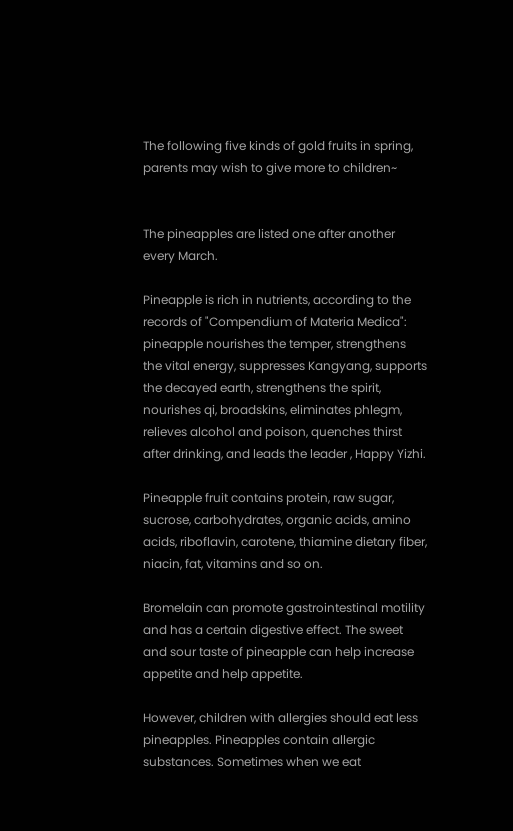The following five kinds of gold fruits in spring, parents may wish to give more to children~


The pineapples are listed one after another every March.

Pineapple is rich in nutrients, according to the records of "Compendium of Materia Medica": pineapple nourishes the temper, strengthens the vital energy, suppresses Kangyang, supports the decayed earth, strengthens the spirit, nourishes qi, broadskins, eliminates phlegm, relieves alcohol and poison, quenches thirst after drinking, and leads the leader , Happy Yizhi.

Pineapple fruit contains protein, raw sugar, sucrose, carbohydrates, organic acids, amino acids, riboflavin, carotene, thiamine dietary fiber, niacin, fat, vitamins and so on.

Bromelain can promote gastrointestinal motility and has a certain digestive effect. The sweet and sour taste of pineapple can help increase appetite and help appetite.

However, children with allergies should eat less pineapples. Pineapples contain allergic substances. Sometimes when we eat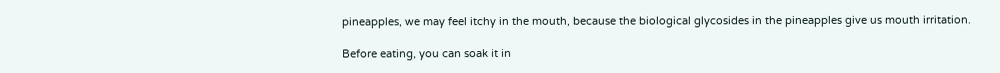pineapples, we may feel itchy in the mouth, because the biological glycosides in the pineapples give us mouth irritation.

Before eating, you can soak it in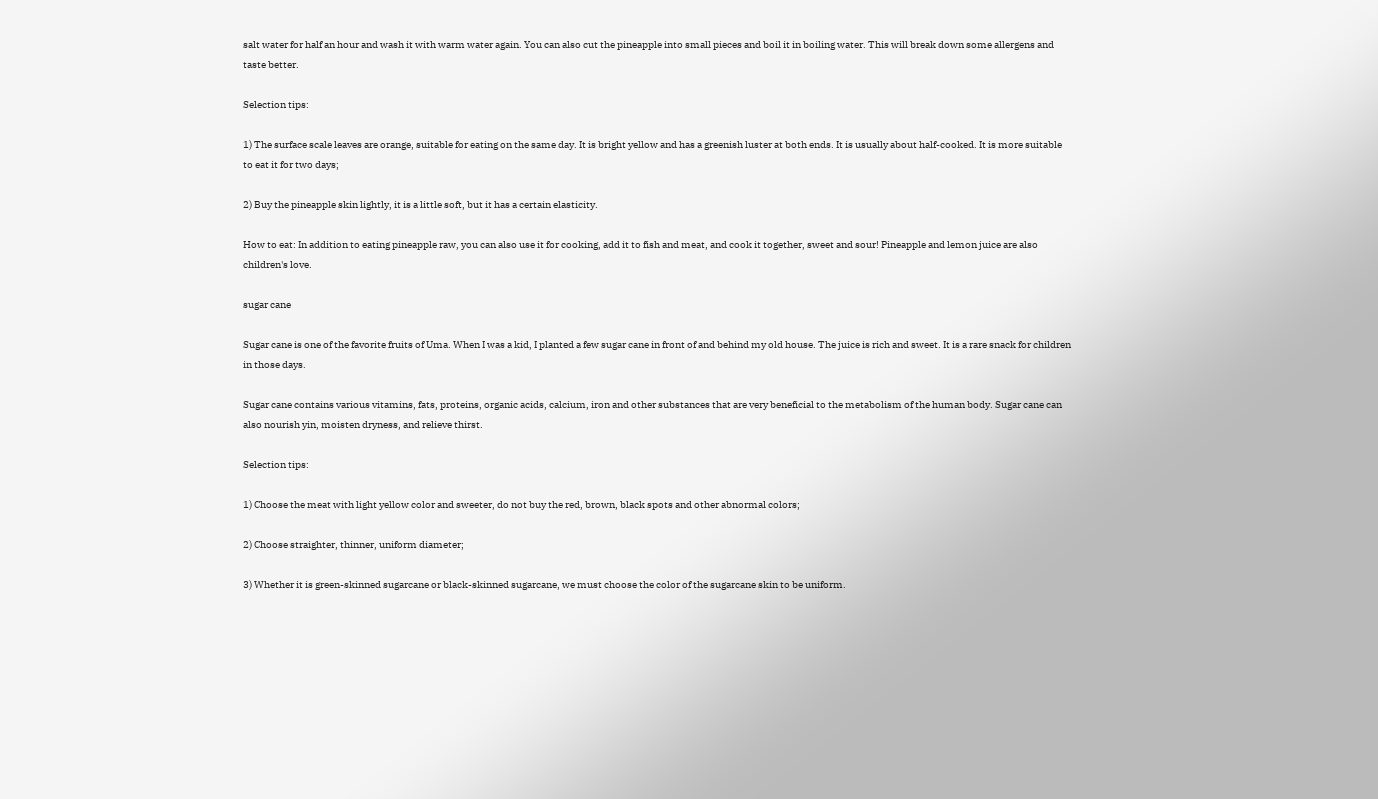salt water for half an hour and wash it with warm water again. You can also cut the pineapple into small pieces and boil it in boiling water. This will break down some allergens and taste better.

Selection tips:

1) The surface scale leaves are orange, suitable for eating on the same day. It is bright yellow and has a greenish luster at both ends. It is usually about half-cooked. It is more suitable to eat it for two days;

2) Buy the pineapple skin lightly, it is a little soft, but it has a certain elasticity.

How to eat: In addition to eating pineapple raw, you can also use it for cooking, add it to fish and meat, and cook it together, sweet and sour! Pineapple and lemon juice are also children's love.

sugar cane

Sugar cane is one of the favorite fruits of Uma. When I was a kid, I planted a few sugar cane in front of and behind my old house. The juice is rich and sweet. It is a rare snack for children in those days.

Sugar cane contains various vitamins, fats, proteins, organic acids, calcium, iron and other substances that are very beneficial to the metabolism of the human body. Sugar cane can also nourish yin, moisten dryness, and relieve thirst.

Selection tips:

1) Choose the meat with light yellow color and sweeter, do not buy the red, brown, black spots and other abnormal colors;

2) Choose straighter, thinner, uniform diameter;

3) Whether it is green-skinned sugarcane or black-skinned sugarcane, we must choose the color of the sugarcane skin to be uniform.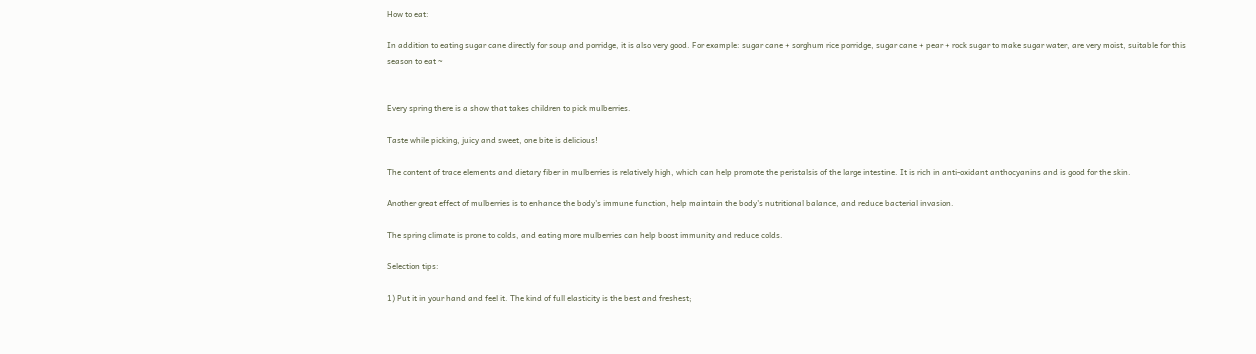How to eat:

In addition to eating sugar cane directly for soup and porridge, it is also very good. For example: sugar cane + sorghum rice porridge, sugar cane + pear + rock sugar to make sugar water, are very moist, suitable for this season to eat ~


Every spring there is a show that takes children to pick mulberries.

Taste while picking, juicy and sweet, one bite is delicious!

The content of trace elements and dietary fiber in mulberries is relatively high, which can help promote the peristalsis of the large intestine. It is rich in anti-oxidant anthocyanins and is good for the skin.

Another great effect of mulberries is to enhance the body's immune function, help maintain the body's nutritional balance, and reduce bacterial invasion.

The spring climate is prone to colds, and eating more mulberries can help boost immunity and reduce colds.

Selection tips:

1) Put it in your hand and feel it. The kind of full elasticity is the best and freshest;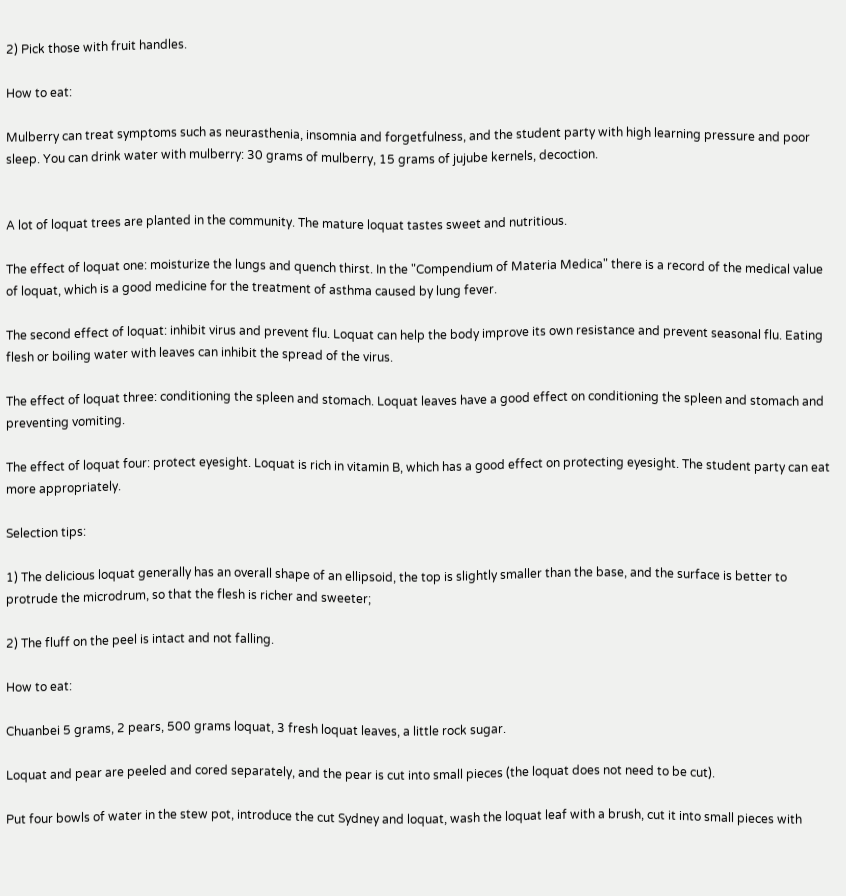2) Pick those with fruit handles.

How to eat:

Mulberry can treat symptoms such as neurasthenia, insomnia and forgetfulness, and the student party with high learning pressure and poor sleep. You can drink water with mulberry: 30 grams of mulberry, 15 grams of jujube kernels, decoction.


A lot of loquat trees are planted in the community. The mature loquat tastes sweet and nutritious.

The effect of loquat one: moisturize the lungs and quench thirst. In the "Compendium of Materia Medica" there is a record of the medical value of loquat, which is a good medicine for the treatment of asthma caused by lung fever.

The second effect of loquat: inhibit virus and prevent flu. Loquat can help the body improve its own resistance and prevent seasonal flu. Eating flesh or boiling water with leaves can inhibit the spread of the virus.

The effect of loquat three: conditioning the spleen and stomach. Loquat leaves have a good effect on conditioning the spleen and stomach and preventing vomiting.

The effect of loquat four: protect eyesight. Loquat is rich in vitamin B, which has a good effect on protecting eyesight. The student party can eat more appropriately.

Selection tips:

1) The delicious loquat generally has an overall shape of an ellipsoid, the top is slightly smaller than the base, and the surface is better to protrude the microdrum, so that the flesh is richer and sweeter;

2) The fluff on the peel is intact and not falling.

How to eat:

Chuanbei 5 grams, 2 pears, 500 grams loquat, 3 fresh loquat leaves, a little rock sugar.

Loquat and pear are peeled and cored separately, and the pear is cut into small pieces (the loquat does not need to be cut).

Put four bowls of water in the stew pot, introduce the cut Sydney and loquat, wash the loquat leaf with a brush, cut it into small pieces with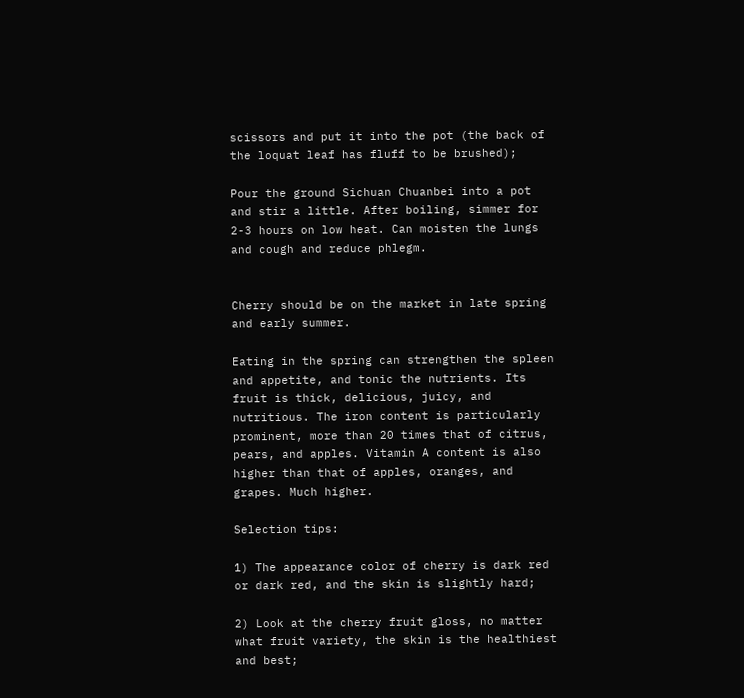scissors and put it into the pot (the back of the loquat leaf has fluff to be brushed);

Pour the ground Sichuan Chuanbei into a pot and stir a little. After boiling, simmer for 2-3 hours on low heat. Can moisten the lungs and cough and reduce phlegm.


Cherry should be on the market in late spring and early summer.

Eating in the spring can strengthen the spleen and appetite, and tonic the nutrients. Its fruit is thick, delicious, juicy, and nutritious. The iron content is particularly prominent, more than 20 times that of citrus, pears, and apples. Vitamin A content is also higher than that of apples, oranges, and grapes. Much higher.

Selection tips:

1) The appearance color of cherry is dark red or dark red, and the skin is slightly hard;

2) Look at the cherry fruit gloss, no matter what fruit variety, the skin is the healthiest and best;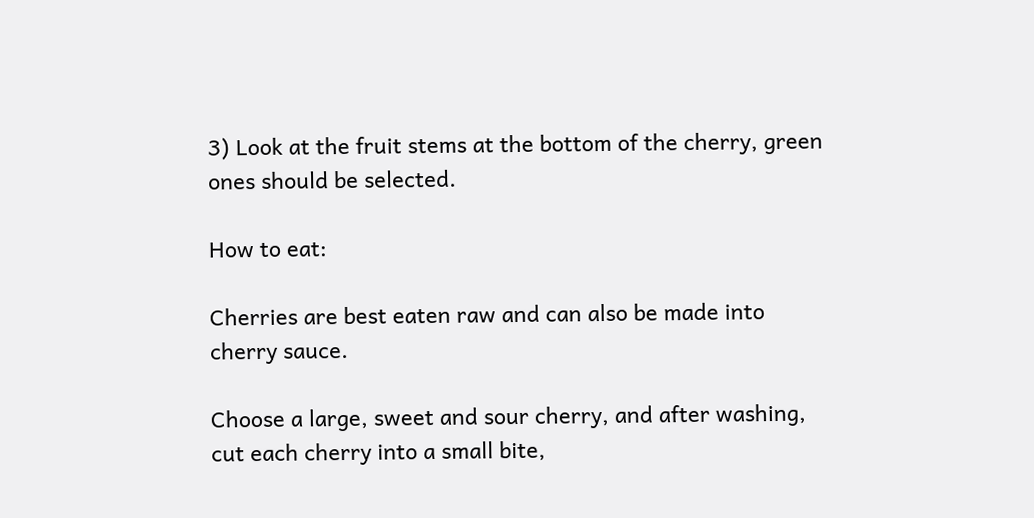3) Look at the fruit stems at the bottom of the cherry, green ones should be selected.

How to eat:

Cherries are best eaten raw and can also be made into cherry sauce.

Choose a large, sweet and sour cherry, and after washing, cut each cherry into a small bite,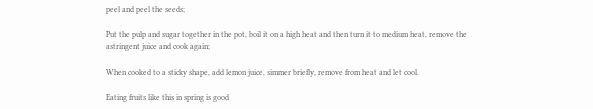peel and peel the seeds;

Put the pulp and sugar together in the pot, boil it on a high heat and then turn it to medium heat, remove the astringent juice and cook again;

When cooked to a sticky shape, add lemon juice, simmer briefly, remove from heat and let cool.

Eating fruits like this in spring is good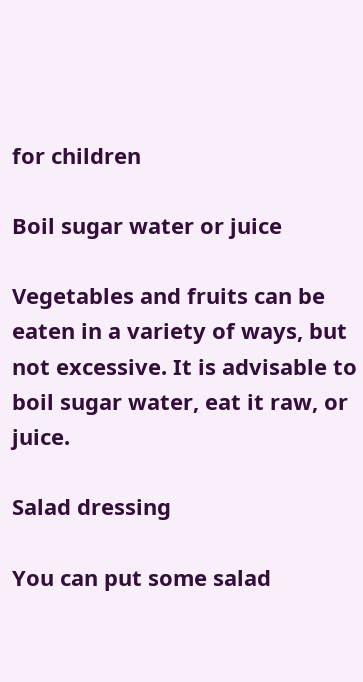for children

Boil sugar water or juice

Vegetables and fruits can be eaten in a variety of ways, but not excessive. It is advisable to boil sugar water, eat it raw, or juice.

Salad dressing

You can put some salad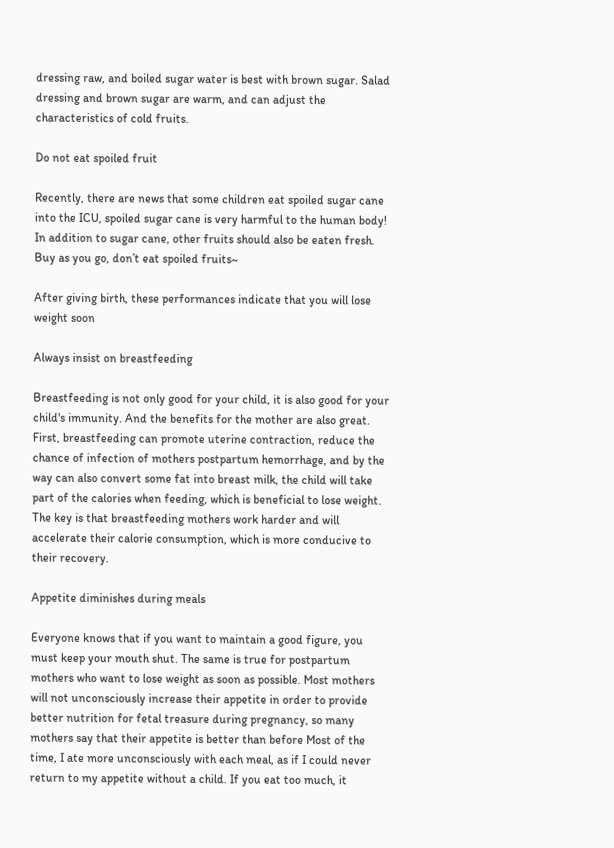dressing raw, and boiled sugar water is best with brown sugar. Salad dressing and brown sugar are warm, and can adjust the characteristics of cold fruits.

Do not eat spoiled fruit

Recently, there are news that some children eat spoiled sugar cane into the ICU, spoiled sugar cane is very harmful to the human body! In addition to sugar cane, other fruits should also be eaten fresh. Buy as you go, don’t eat spoiled fruits~

After giving birth, these performances indicate that you will lose weight soon

Always insist on breastfeeding

Breastfeeding is not only good for your child, it is also good for your child's immunity. And the benefits for the mother are also great. First, breastfeeding can promote uterine contraction, reduce the chance of infection of mothers postpartum hemorrhage, and by the way can also convert some fat into breast milk, the child will take part of the calories when feeding, which is beneficial to lose weight. The key is that breastfeeding mothers work harder and will accelerate their calorie consumption, which is more conducive to their recovery.

Appetite diminishes during meals

Everyone knows that if you want to maintain a good figure, you must keep your mouth shut. The same is true for postpartum mothers who want to lose weight as soon as possible. Most mothers will not unconsciously increase their appetite in order to provide better nutrition for fetal treasure during pregnancy, so many mothers say that their appetite is better than before Most of the time, I ate more unconsciously with each meal, as if I could never return to my appetite without a child. If you eat too much, it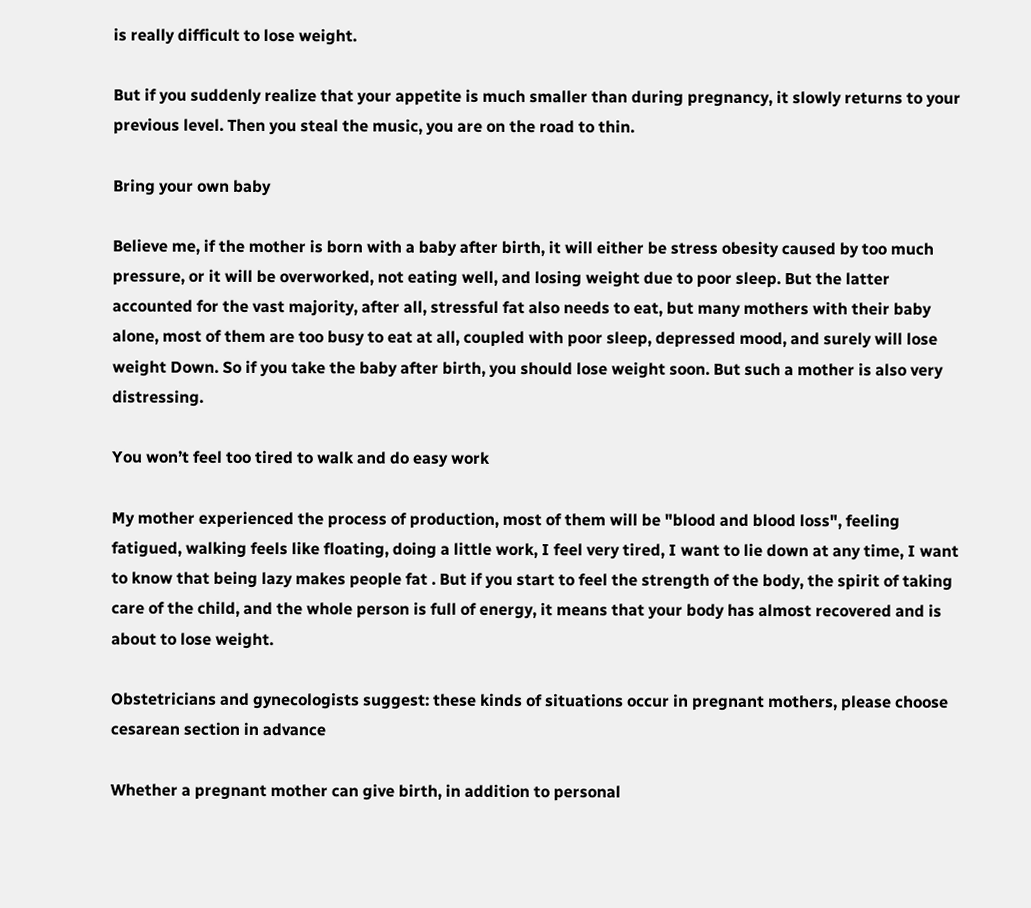is really difficult to lose weight.

But if you suddenly realize that your appetite is much smaller than during pregnancy, it slowly returns to your previous level. Then you steal the music, you are on the road to thin.

Bring your own baby

Believe me, if the mother is born with a baby after birth, it will either be stress obesity caused by too much pressure, or it will be overworked, not eating well, and losing weight due to poor sleep. But the latter accounted for the vast majority, after all, stressful fat also needs to eat, but many mothers with their baby alone, most of them are too busy to eat at all, coupled with poor sleep, depressed mood, and surely will lose weight Down. So if you take the baby after birth, you should lose weight soon. But such a mother is also very distressing.

You won’t feel too tired to walk and do easy work

My mother experienced the process of production, most of them will be "blood and blood loss", feeling fatigued, walking feels like floating, doing a little work, I feel very tired, I want to lie down at any time, I want to know that being lazy makes people fat . But if you start to feel the strength of the body, the spirit of taking care of the child, and the whole person is full of energy, it means that your body has almost recovered and is about to lose weight.

Obstetricians and gynecologists suggest: these kinds of situations occur in pregnant mothers, please choose cesarean section in advance

Whether a pregnant mother can give birth, in addition to personal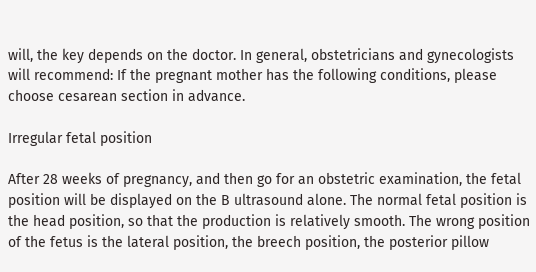will, the key depends on the doctor. In general, obstetricians and gynecologists will recommend: If the pregnant mother has the following conditions, please choose cesarean section in advance.

Irregular fetal position

After 28 weeks of pregnancy, and then go for an obstetric examination, the fetal position will be displayed on the B ultrasound alone. The normal fetal position is the head position, so that the production is relatively smooth. The wrong position of the fetus is the lateral position, the breech position, the posterior pillow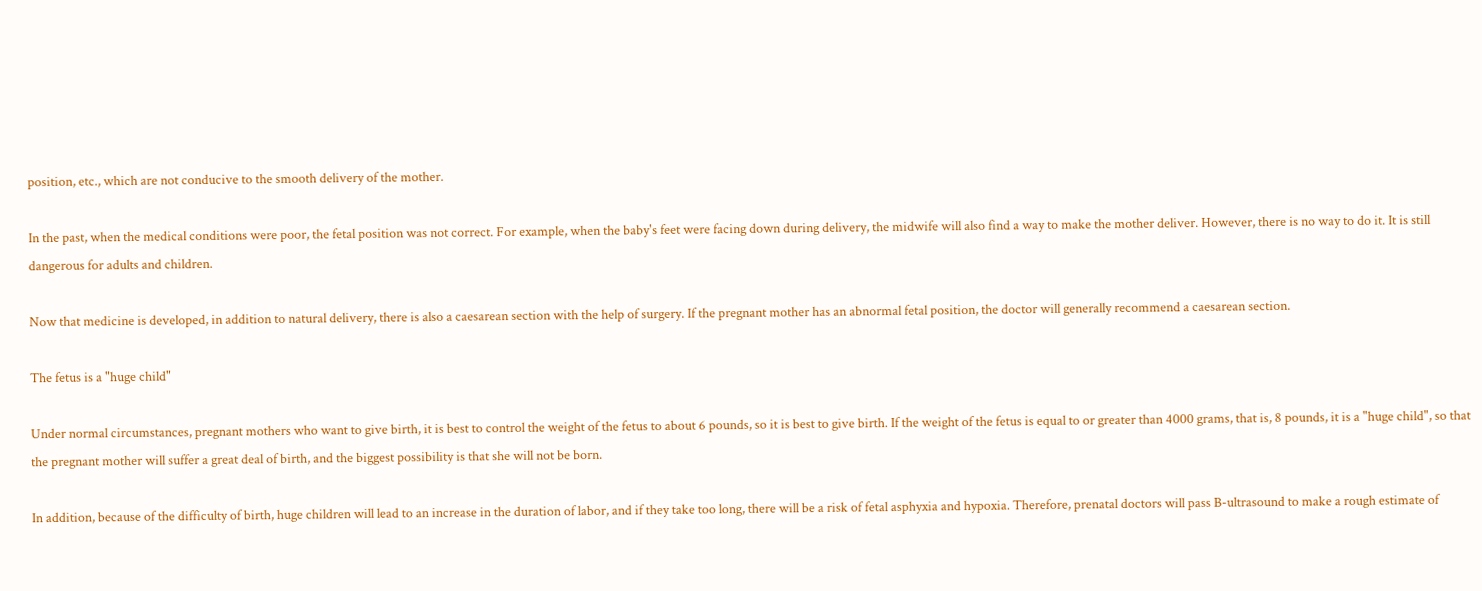position, etc., which are not conducive to the smooth delivery of the mother.

In the past, when the medical conditions were poor, the fetal position was not correct. For example, when the baby's feet were facing down during delivery, the midwife will also find a way to make the mother deliver. However, there is no way to do it. It is still dangerous for adults and children.

Now that medicine is developed, in addition to natural delivery, there is also a caesarean section with the help of surgery. If the pregnant mother has an abnormal fetal position, the doctor will generally recommend a caesarean section.

The fetus is a "huge child"

Under normal circumstances, pregnant mothers who want to give birth, it is best to control the weight of the fetus to about 6 pounds, so it is best to give birth. If the weight of the fetus is equal to or greater than 4000 grams, that is, 8 pounds, it is a "huge child", so that the pregnant mother will suffer a great deal of birth, and the biggest possibility is that she will not be born.

In addition, because of the difficulty of birth, huge children will lead to an increase in the duration of labor, and if they take too long, there will be a risk of fetal asphyxia and hypoxia. Therefore, prenatal doctors will pass B-ultrasound to make a rough estimate of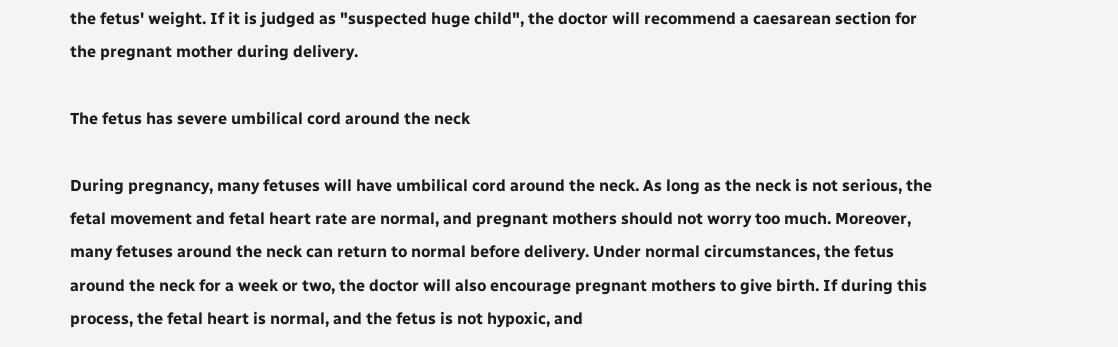the fetus' weight. If it is judged as "suspected huge child", the doctor will recommend a caesarean section for the pregnant mother during delivery.

The fetus has severe umbilical cord around the neck

During pregnancy, many fetuses will have umbilical cord around the neck. As long as the neck is not serious, the fetal movement and fetal heart rate are normal, and pregnant mothers should not worry too much. Moreover, many fetuses around the neck can return to normal before delivery. Under normal circumstances, the fetus around the neck for a week or two, the doctor will also encourage pregnant mothers to give birth. If during this process, the fetal heart is normal, and the fetus is not hypoxic, and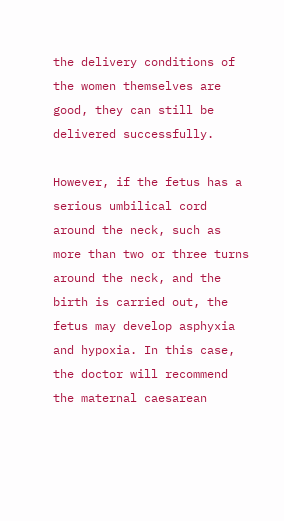the delivery conditions of the women themselves are good, they can still be delivered successfully.

However, if the fetus has a serious umbilical cord around the neck, such as more than two or three turns around the neck, and the birth is carried out, the fetus may develop asphyxia and hypoxia. In this case, the doctor will recommend the maternal caesarean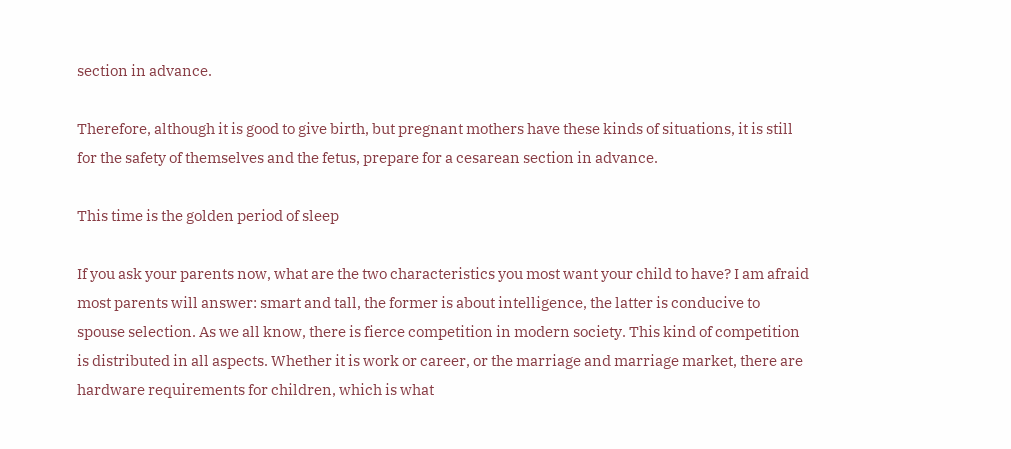section in advance.

Therefore, although it is good to give birth, but pregnant mothers have these kinds of situations, it is still for the safety of themselves and the fetus, prepare for a cesarean section in advance.

This time is the golden period of sleep

If you ask your parents now, what are the two characteristics you most want your child to have? I am afraid most parents will answer: smart and tall, the former is about intelligence, the latter is conducive to spouse selection. As we all know, there is fierce competition in modern society. This kind of competition is distributed in all aspects. Whether it is work or career, or the marriage and marriage market, there are hardware requirements for children, which is what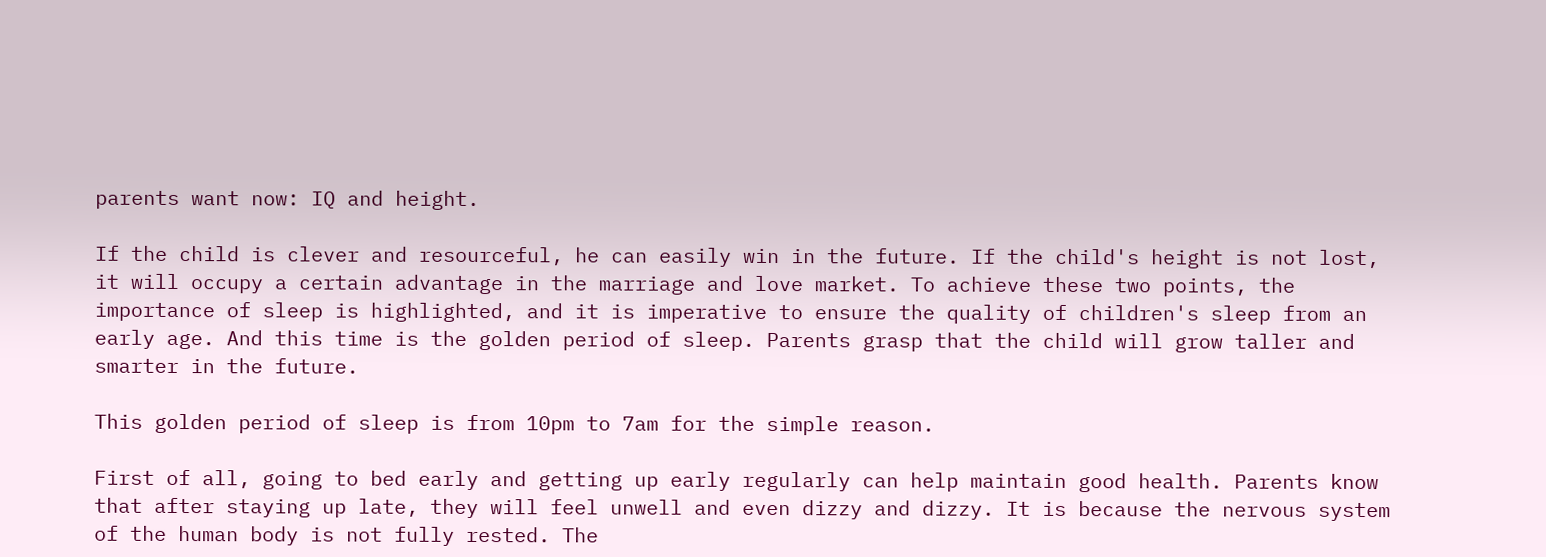parents want now: IQ and height.

If the child is clever and resourceful, he can easily win in the future. If the child's height is not lost, it will occupy a certain advantage in the marriage and love market. To achieve these two points, the importance of sleep is highlighted, and it is imperative to ensure the quality of children's sleep from an early age. And this time is the golden period of sleep. Parents grasp that the child will grow taller and smarter in the future.

This golden period of sleep is from 10pm to 7am for the simple reason.

First of all, going to bed early and getting up early regularly can help maintain good health. Parents know that after staying up late, they will feel unwell and even dizzy and dizzy. It is because the nervous system of the human body is not fully rested. The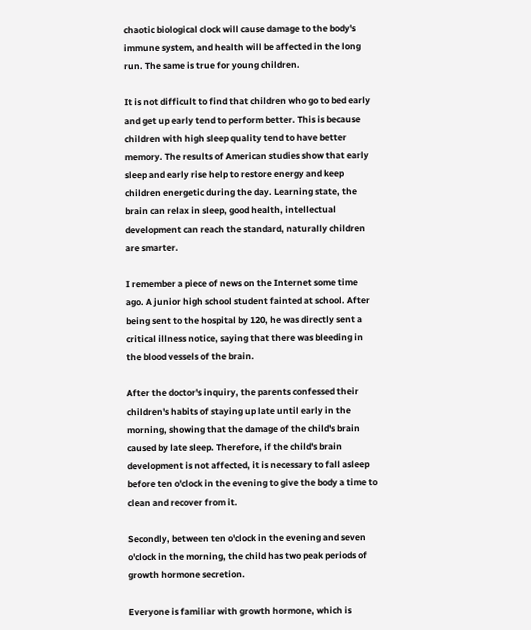chaotic biological clock will cause damage to the body's immune system, and health will be affected in the long run. The same is true for young children.

It is not difficult to find that children who go to bed early and get up early tend to perform better. This is because children with high sleep quality tend to have better memory. The results of American studies show that early sleep and early rise help to restore energy and keep children energetic during the day. Learning state, the brain can relax in sleep, good health, intellectual development can reach the standard, naturally children are smarter.

I remember a piece of news on the Internet some time ago. A junior high school student fainted at school. After being sent to the hospital by 120, he was directly sent a critical illness notice, saying that there was bleeding in the blood vessels of the brain.

After the doctor's inquiry, the parents confessed their children's habits of staying up late until early in the morning, showing that the damage of the child's brain caused by late sleep. Therefore, if the child's brain development is not affected, it is necessary to fall asleep before ten o'clock in the evening to give the body a time to clean and recover from it.

Secondly, between ten o'clock in the evening and seven o'clock in the morning, the child has two peak periods of growth hormone secretion.

Everyone is familiar with growth hormone, which is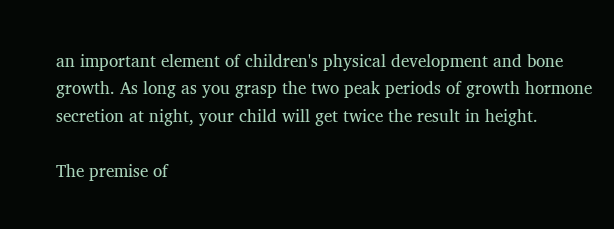an important element of children's physical development and bone growth. As long as you grasp the two peak periods of growth hormone secretion at night, your child will get twice the result in height.

The premise of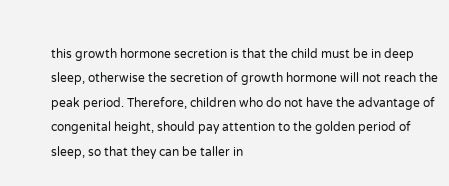this growth hormone secretion is that the child must be in deep sleep, otherwise the secretion of growth hormone will not reach the peak period. Therefore, children who do not have the advantage of congenital height, should pay attention to the golden period of sleep, so that they can be taller in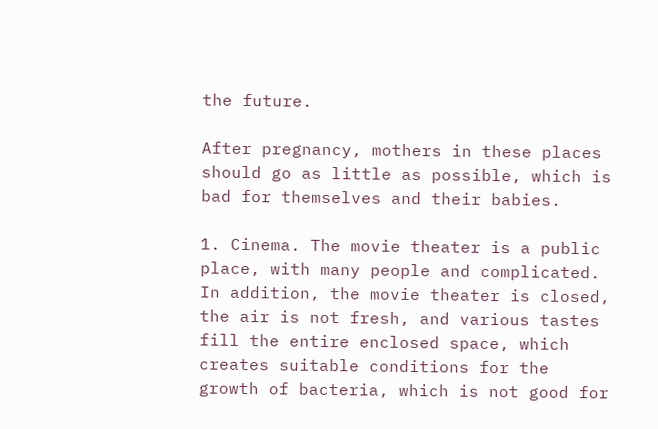the future.

After pregnancy, mothers in these places should go as little as possible, which is bad for themselves and their babies.

1. Cinema. The movie theater is a public place, with many people and complicated. In addition, the movie theater is closed, the air is not fresh, and various tastes fill the entire enclosed space, which creates suitable conditions for the growth of bacteria, which is not good for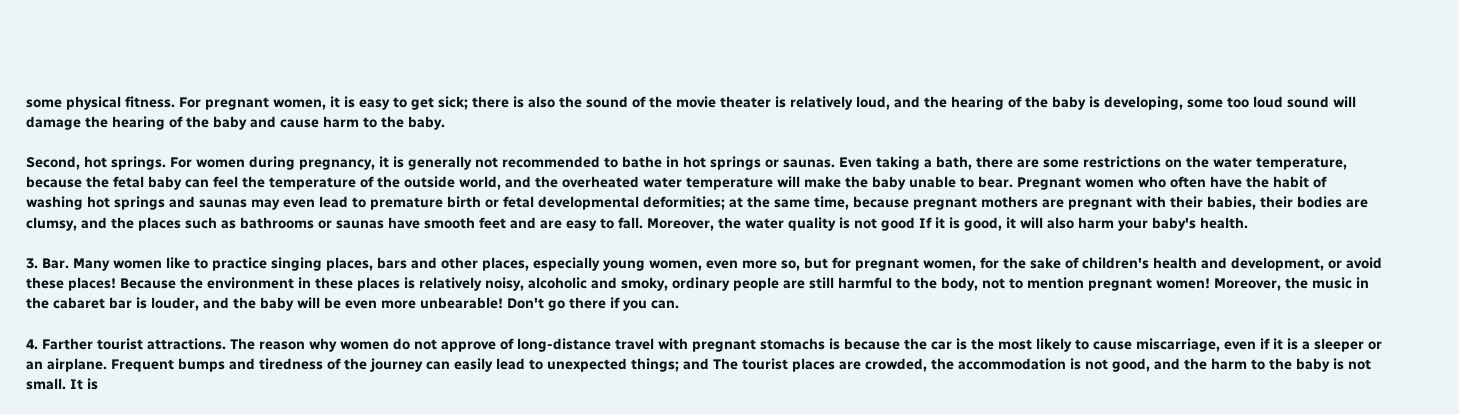some physical fitness. For pregnant women, it is easy to get sick; there is also the sound of the movie theater is relatively loud, and the hearing of the baby is developing, some too loud sound will damage the hearing of the baby and cause harm to the baby.

Second, hot springs. For women during pregnancy, it is generally not recommended to bathe in hot springs or saunas. Even taking a bath, there are some restrictions on the water temperature, because the fetal baby can feel the temperature of the outside world, and the overheated water temperature will make the baby unable to bear. Pregnant women who often have the habit of washing hot springs and saunas may even lead to premature birth or fetal developmental deformities; at the same time, because pregnant mothers are pregnant with their babies, their bodies are clumsy, and the places such as bathrooms or saunas have smooth feet and are easy to fall. Moreover, the water quality is not good If it is good, it will also harm your baby's health.

3. Bar. Many women like to practice singing places, bars and other places, especially young women, even more so, but for pregnant women, for the sake of children's health and development, or avoid these places! Because the environment in these places is relatively noisy, alcoholic and smoky, ordinary people are still harmful to the body, not to mention pregnant women! Moreover, the music in the cabaret bar is louder, and the baby will be even more unbearable! Don't go there if you can.

4. Farther tourist attractions. The reason why women do not approve of long-distance travel with pregnant stomachs is because the car is the most likely to cause miscarriage, even if it is a sleeper or an airplane. Frequent bumps and tiredness of the journey can easily lead to unexpected things; and The tourist places are crowded, the accommodation is not good, and the harm to the baby is not small. It is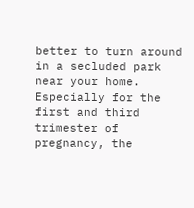better to turn around in a secluded park near your home. Especially for the first and third trimester of pregnancy, the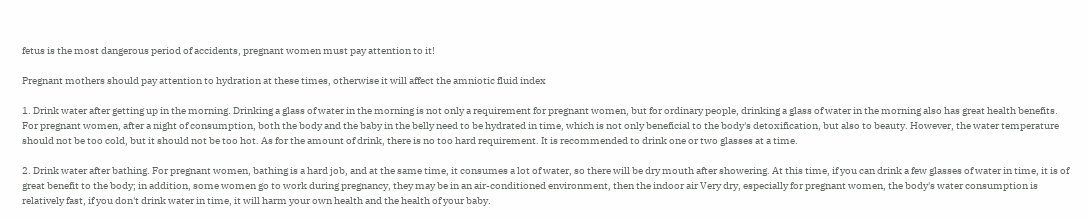fetus is the most dangerous period of accidents, pregnant women must pay attention to it!

Pregnant mothers should pay attention to hydration at these times, otherwise it will affect the amniotic fluid index

1. Drink water after getting up in the morning. Drinking a glass of water in the morning is not only a requirement for pregnant women, but for ordinary people, drinking a glass of water in the morning also has great health benefits. For pregnant women, after a night of consumption, both the body and the baby in the belly need to be hydrated in time, which is not only beneficial to the body's detoxification, but also to beauty. However, the water temperature should not be too cold, but it should not be too hot. As for the amount of drink, there is no too hard requirement. It is recommended to drink one or two glasses at a time.

2. Drink water after bathing. For pregnant women, bathing is a hard job, and at the same time, it consumes a lot of water, so there will be dry mouth after showering. At this time, if you can drink a few glasses of water in time, it is of great benefit to the body; in addition, some women go to work during pregnancy, they may be in an air-conditioned environment, then the indoor air Very dry, especially for pregnant women, the body's water consumption is relatively fast, if you don't drink water in time, it will harm your own health and the health of your baby.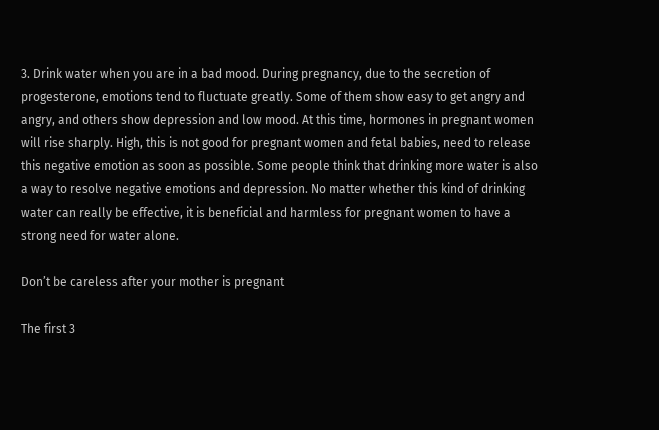3. Drink water when you are in a bad mood. During pregnancy, due to the secretion of progesterone, emotions tend to fluctuate greatly. Some of them show easy to get angry and angry, and others show depression and low mood. At this time, hormones in pregnant women will rise sharply. High, this is not good for pregnant women and fetal babies, need to release this negative emotion as soon as possible. Some people think that drinking more water is also a way to resolve negative emotions and depression. No matter whether this kind of drinking water can really be effective, it is beneficial and harmless for pregnant women to have a strong need for water alone.

Don’t be careless after your mother is pregnant

The first 3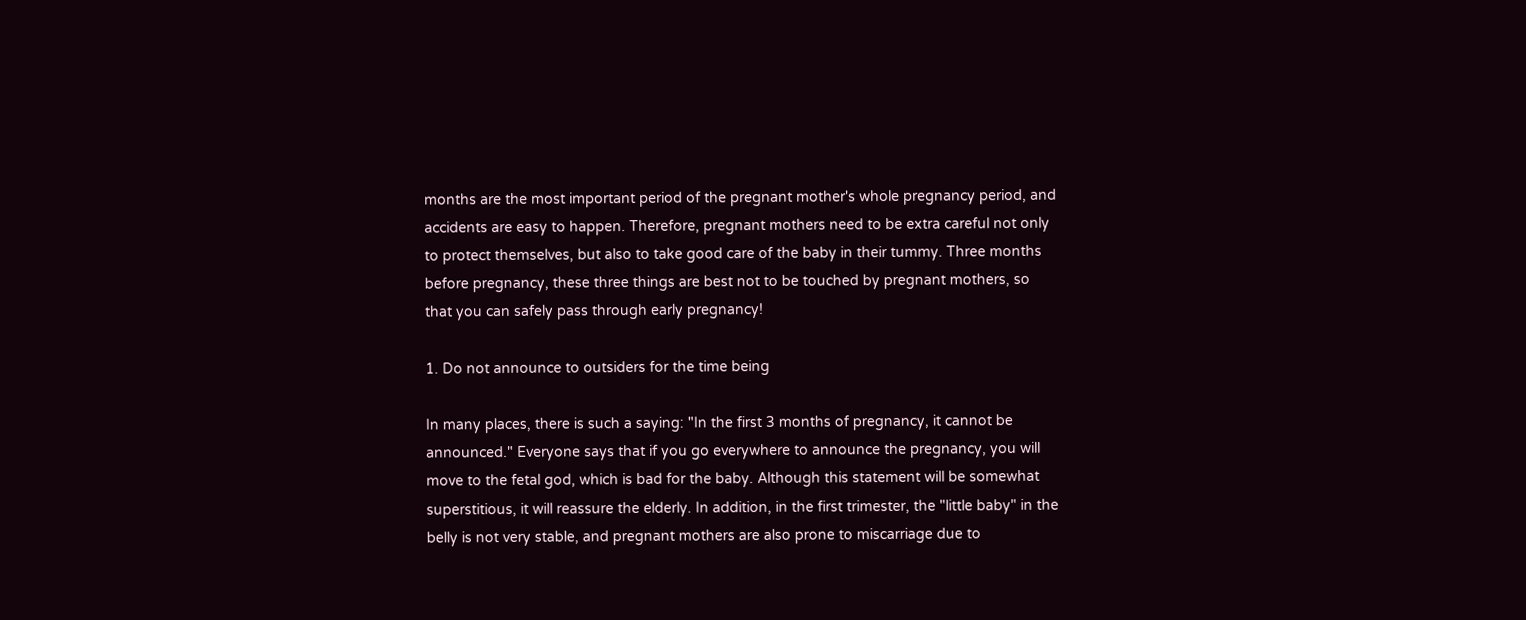months are the most important period of the pregnant mother's whole pregnancy period, and accidents are easy to happen. Therefore, pregnant mothers need to be extra careful not only to protect themselves, but also to take good care of the baby in their tummy. Three months before pregnancy, these three things are best not to be touched by pregnant mothers, so that you can safely pass through early pregnancy!

1. Do not announce to outsiders for the time being

In many places, there is such a saying: "In the first 3 months of pregnancy, it cannot be announced." Everyone says that if you go everywhere to announce the pregnancy, you will move to the fetal god, which is bad for the baby. Although this statement will be somewhat superstitious, it will reassure the elderly. In addition, in the first trimester, the "little baby" in the belly is not very stable, and pregnant mothers are also prone to miscarriage due to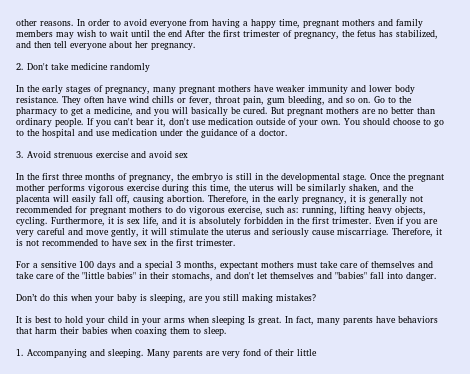other reasons. In order to avoid everyone from having a happy time, pregnant mothers and family members may wish to wait until the end After the first trimester of pregnancy, the fetus has stabilized, and then tell everyone about her pregnancy.

2. Don't take medicine randomly

In the early stages of pregnancy, many pregnant mothers have weaker immunity and lower body resistance. They often have wind chills or fever, throat pain, gum bleeding, and so on. Go to the pharmacy to get a medicine, and you will basically be cured. But pregnant mothers are no better than ordinary people. If you can't bear it, don't use medication outside of your own. You should choose to go to the hospital and use medication under the guidance of a doctor.

3. Avoid strenuous exercise and avoid sex

In the first three months of pregnancy, the embryo is still in the developmental stage. Once the pregnant mother performs vigorous exercise during this time, the uterus will be similarly shaken, and the placenta will easily fall off, causing abortion. Therefore, in the early pregnancy, it is generally not recommended for pregnant mothers to do vigorous exercise, such as: running, lifting heavy objects, cycling. Furthermore, it is sex life, and it is absolutely forbidden in the first trimester. Even if you are very careful and move gently, it will stimulate the uterus and seriously cause miscarriage. Therefore, it is not recommended to have sex in the first trimester.

For a sensitive 100 days and a special 3 months, expectant mothers must take care of themselves and take care of the "little babies" in their stomachs, and don't let themselves and "babies" fall into danger.

Don’t do this when your baby is sleeping, are you still making mistakes?

It is best to hold your child in your arms when sleeping Is great. In fact, many parents have behaviors that harm their babies when coaxing them to sleep.

1. Accompanying and sleeping. Many parents are very fond of their little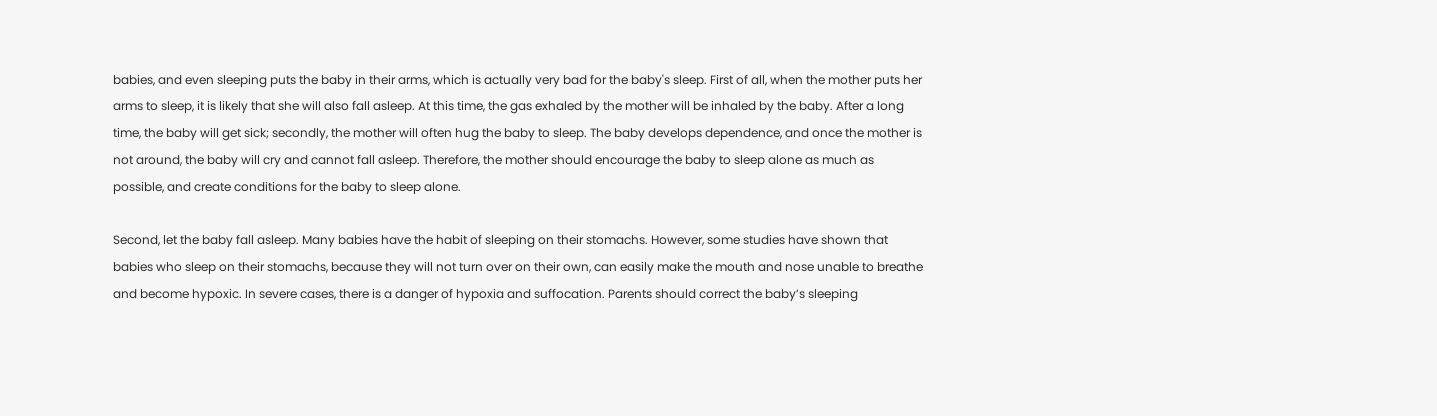babies, and even sleeping puts the baby in their arms, which is actually very bad for the baby's sleep. First of all, when the mother puts her arms to sleep, it is likely that she will also fall asleep. At this time, the gas exhaled by the mother will be inhaled by the baby. After a long time, the baby will get sick; secondly, the mother will often hug the baby to sleep. The baby develops dependence, and once the mother is not around, the baby will cry and cannot fall asleep. Therefore, the mother should encourage the baby to sleep alone as much as possible, and create conditions for the baby to sleep alone.

Second, let the baby fall asleep. Many babies have the habit of sleeping on their stomachs. However, some studies have shown that babies who sleep on their stomachs, because they will not turn over on their own, can easily make the mouth and nose unable to breathe and become hypoxic. In severe cases, there is a danger of hypoxia and suffocation. Parents should correct the baby’s sleeping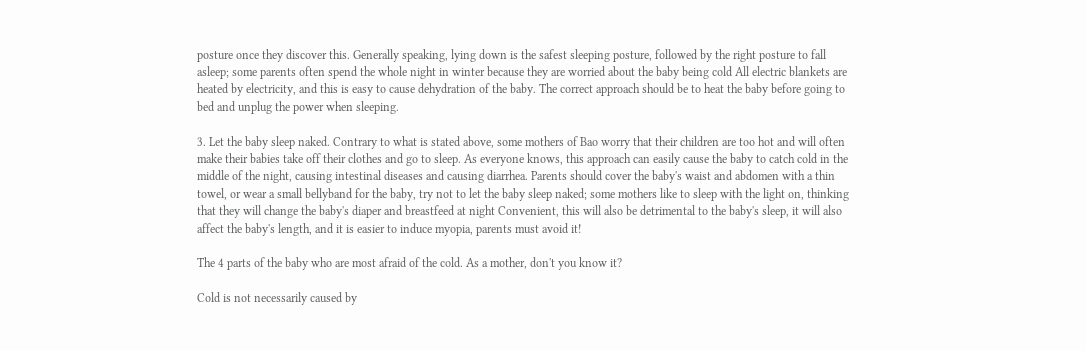posture once they discover this. Generally speaking, lying down is the safest sleeping posture, followed by the right posture to fall asleep; some parents often spend the whole night in winter because they are worried about the baby being cold All electric blankets are heated by electricity, and this is easy to cause dehydration of the baby. The correct approach should be to heat the baby before going to bed and unplug the power when sleeping.

3. Let the baby sleep naked. Contrary to what is stated above, some mothers of Bao worry that their children are too hot and will often make their babies take off their clothes and go to sleep. As everyone knows, this approach can easily cause the baby to catch cold in the middle of the night, causing intestinal diseases and causing diarrhea. Parents should cover the baby's waist and abdomen with a thin towel, or wear a small bellyband for the baby, try not to let the baby sleep naked; some mothers like to sleep with the light on, thinking that they will change the baby's diaper and breastfeed at night Convenient, this will also be detrimental to the baby's sleep, it will also affect the baby's length, and it is easier to induce myopia, parents must avoid it!

The 4 parts of the baby who are most afraid of the cold. As a mother, don't you know it?

Cold is not necessarily caused by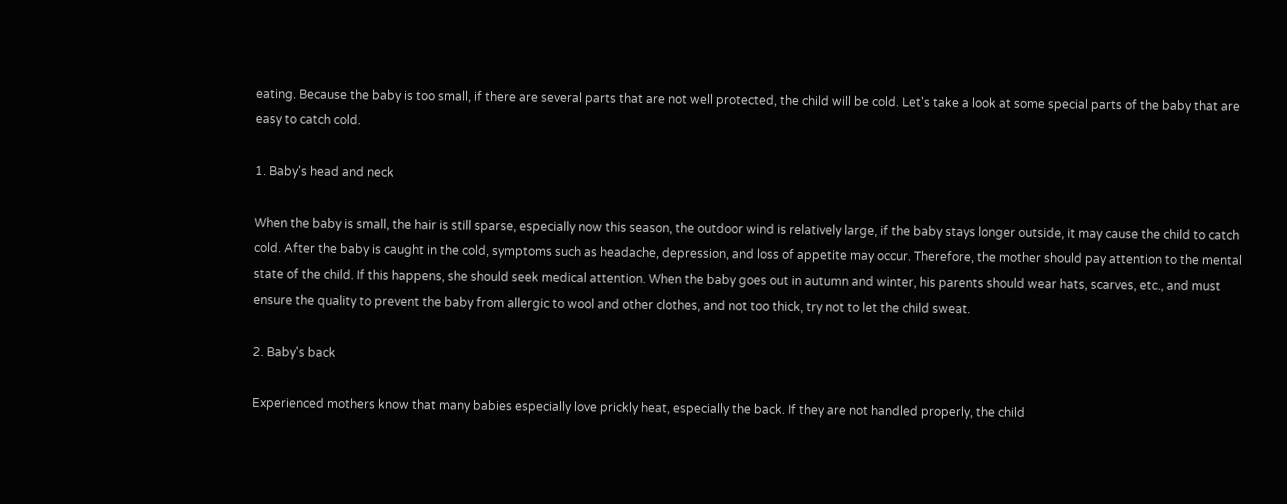eating. Because the baby is too small, if there are several parts that are not well protected, the child will be cold. Let's take a look at some special parts of the baby that are easy to catch cold.

1. Baby's head and neck

When the baby is small, the hair is still sparse, especially now this season, the outdoor wind is relatively large, if the baby stays longer outside, it may cause the child to catch cold. After the baby is caught in the cold, symptoms such as headache, depression, and loss of appetite may occur. Therefore, the mother should pay attention to the mental state of the child. If this happens, she should seek medical attention. When the baby goes out in autumn and winter, his parents should wear hats, scarves, etc., and must ensure the quality to prevent the baby from allergic to wool and other clothes, and not too thick, try not to let the child sweat.

2. Baby's back

Experienced mothers know that many babies especially love prickly heat, especially the back. If they are not handled properly, the child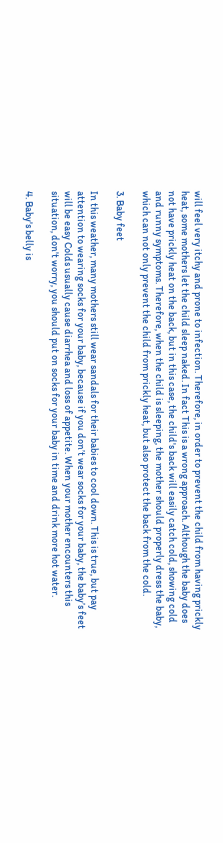will feel very itchy and prone to infection. Therefore, in order to prevent the child from having prickly heat, some mothers let the child sleep naked. In fact This is a wrong approach. Although the baby does not have prickly heat on the back, but in this case, the child's back will easily catch cold, showing cold and runny symptoms. Therefore, when the child is sleeping, the mother should properly dress the baby, which can not only prevent the child from prickly heat, but also protect the back from the cold.

3. Baby feet

In this weather, many mothers still wear sandals for their babies to cool down. This is true, but pay attention to wearing socks for your baby, because if you don’t wear socks for your baby, the baby’s feet will be easy Colds usually cause diarrhea and loss of appetite. When your mother encounters this situation, don't worry, you should put on socks for your baby in time and drink more hot water.

4. Baby's belly is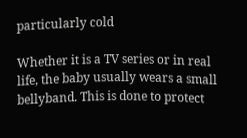particularly cold

Whether it is a TV series or in real life, the baby usually wears a small bellyband. This is done to protect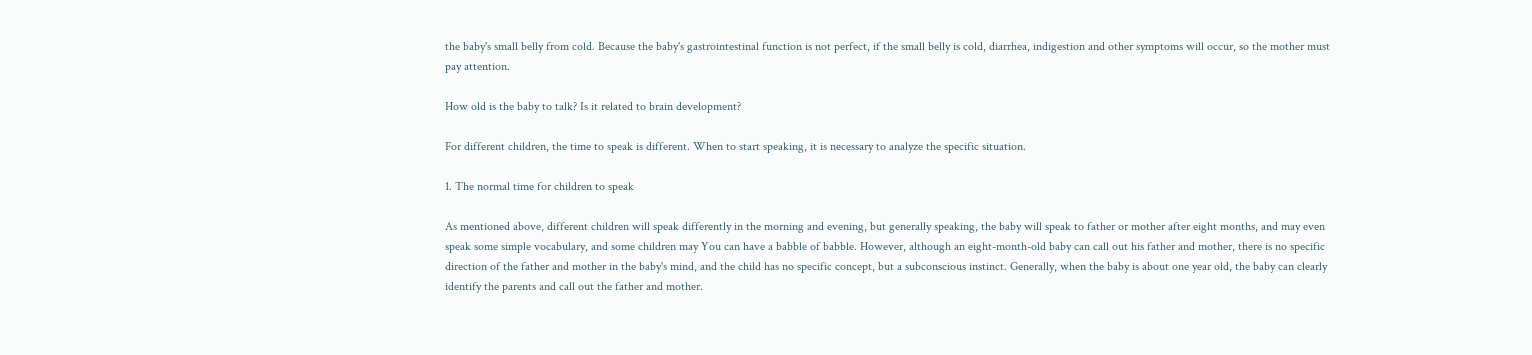the baby's small belly from cold. Because the baby's gastrointestinal function is not perfect, if the small belly is cold, diarrhea, indigestion and other symptoms will occur, so the mother must pay attention.

How old is the baby to talk? Is it related to brain development?

For different children, the time to speak is different. When to start speaking, it is necessary to analyze the specific situation.

1. The normal time for children to speak

As mentioned above, different children will speak differently in the morning and evening, but generally speaking, the baby will speak to father or mother after eight months, and may even speak some simple vocabulary, and some children may You can have a babble of babble. However, although an eight-month-old baby can call out his father and mother, there is no specific direction of the father and mother in the baby's mind, and the child has no specific concept, but a subconscious instinct. Generally, when the baby is about one year old, the baby can clearly identify the parents and call out the father and mother.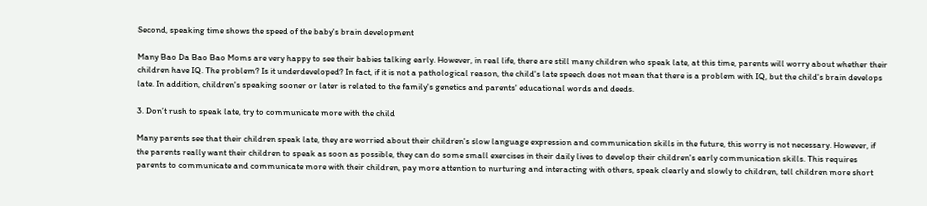Second, speaking time shows the speed of the baby's brain development

Many Bao Da Bao Bao Moms are very happy to see their babies talking early. However, in real life, there are still many children who speak late, at this time, parents will worry about whether their children have IQ. The problem? Is it underdeveloped? In fact, if it is not a pathological reason, the child's late speech does not mean that there is a problem with IQ, but the child's brain develops late. In addition, children's speaking sooner or later is related to the family's genetics and parents' educational words and deeds.

3. Don’t rush to speak late, try to communicate more with the child

Many parents see that their children speak late, they are worried about their children's slow language expression and communication skills in the future, this worry is not necessary. However, if the parents really want their children to speak as soon as possible, they can do some small exercises in their daily lives to develop their children's early communication skills. This requires parents to communicate and communicate more with their children, pay more attention to nurturing and interacting with others, speak clearly and slowly to children, tell children more short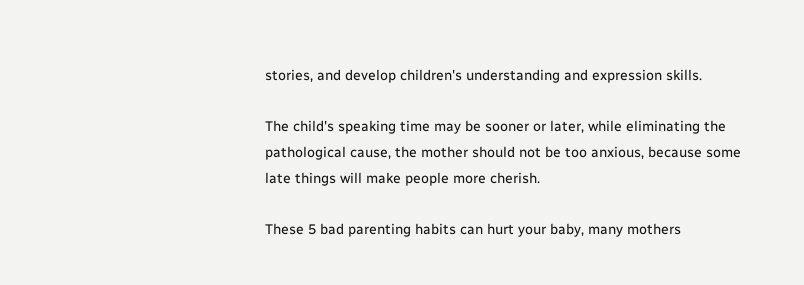stories, and develop children's understanding and expression skills.

The child's speaking time may be sooner or later, while eliminating the pathological cause, the mother should not be too anxious, because some late things will make people more cherish.

These 5 bad parenting habits can hurt your baby, many mothers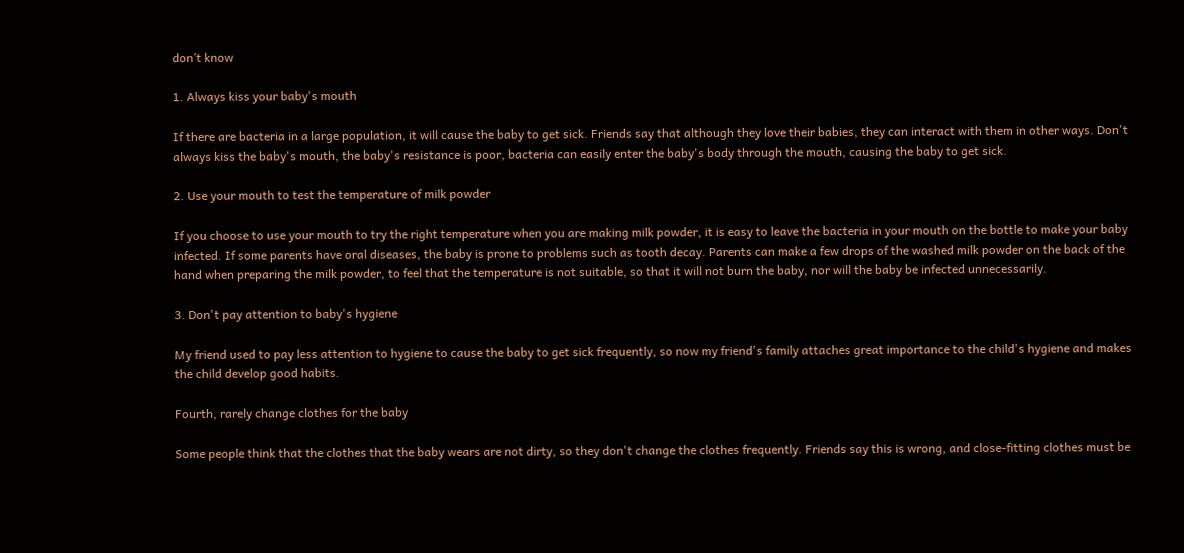don’t know

1. Always kiss your baby's mouth

If there are bacteria in a large population, it will cause the baby to get sick. Friends say that although they love their babies, they can interact with them in other ways. Don't always kiss the baby's mouth, the baby's resistance is poor, bacteria can easily enter the baby's body through the mouth, causing the baby to get sick.

2. Use your mouth to test the temperature of milk powder

If you choose to use your mouth to try the right temperature when you are making milk powder, it is easy to leave the bacteria in your mouth on the bottle to make your baby infected. If some parents have oral diseases, the baby is prone to problems such as tooth decay. Parents can make a few drops of the washed milk powder on the back of the hand when preparing the milk powder, to feel that the temperature is not suitable, so that it will not burn the baby, nor will the baby be infected unnecessarily.

3. Don't pay attention to baby's hygiene

My friend used to pay less attention to hygiene to cause the baby to get sick frequently, so now my friend's family attaches great importance to the child's hygiene and makes the child develop good habits.

Fourth, rarely change clothes for the baby

Some people think that the clothes that the baby wears are not dirty, so they don't change the clothes frequently. Friends say this is wrong, and close-fitting clothes must be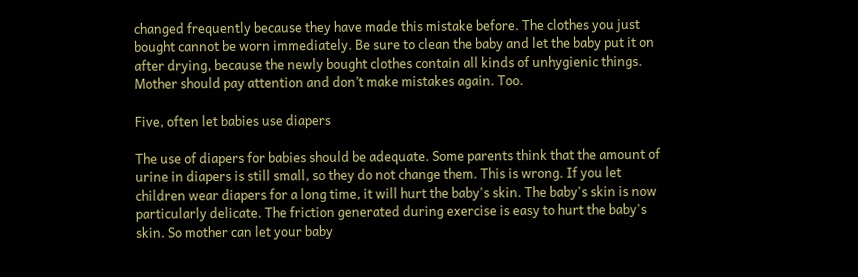changed frequently because they have made this mistake before. The clothes you just bought cannot be worn immediately. Be sure to clean the baby and let the baby put it on after drying, because the newly bought clothes contain all kinds of unhygienic things. Mother should pay attention and don’t make mistakes again. Too.

Five, often let babies use diapers

The use of diapers for babies should be adequate. Some parents think that the amount of urine in diapers is still small, so they do not change them. This is wrong. If you let children wear diapers for a long time, it will hurt the baby's skin. The baby's skin is now particularly delicate. The friction generated during exercise is easy to hurt the baby's skin. So mother can let your baby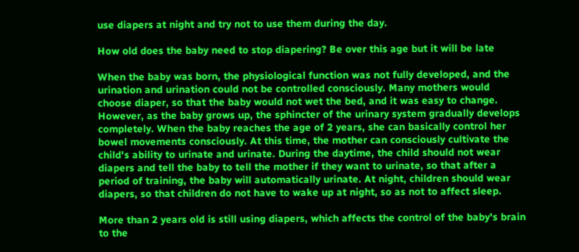use diapers at night and try not to use them during the day.

How old does the baby need to stop diapering? Be over this age but it will be late

When the baby was born, the physiological function was not fully developed, and the urination and urination could not be controlled consciously. Many mothers would choose diaper, so that the baby would not wet the bed, and it was easy to change. However, as the baby grows up, the sphincter of the urinary system gradually develops completely. When the baby reaches the age of 2 years, she can basically control her bowel movements consciously. At this time, the mother can consciously cultivate the child's ability to urinate and urinate. During the daytime, the child should not wear diapers and tell the baby to tell the mother if they want to urinate, so that after a period of training, the baby will automatically urinate. At night, children should wear diapers, so that children do not have to wake up at night, so as not to affect sleep.

More than 2 years old is still using diapers, which affects the control of the baby's brain to the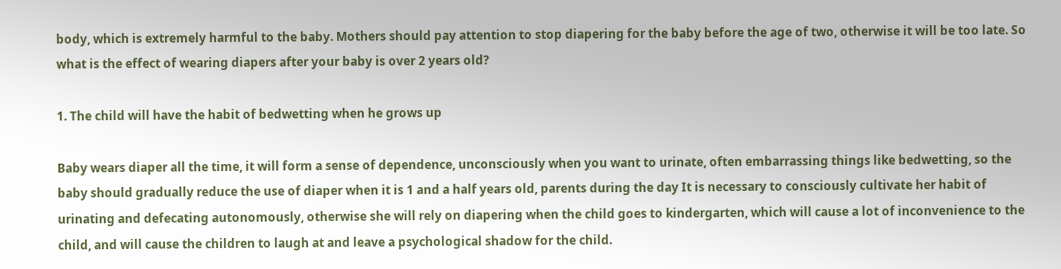body, which is extremely harmful to the baby. Mothers should pay attention to stop diapering for the baby before the age of two, otherwise it will be too late. So what is the effect of wearing diapers after your baby is over 2 years old?

1. The child will have the habit of bedwetting when he grows up

Baby wears diaper all the time, it will form a sense of dependence, unconsciously when you want to urinate, often embarrassing things like bedwetting, so the baby should gradually reduce the use of diaper when it is 1 and a half years old, parents during the day It is necessary to consciously cultivate her habit of urinating and defecating autonomously, otherwise she will rely on diapering when the child goes to kindergarten, which will cause a lot of inconvenience to the child, and will cause the children to laugh at and leave a psychological shadow for the child.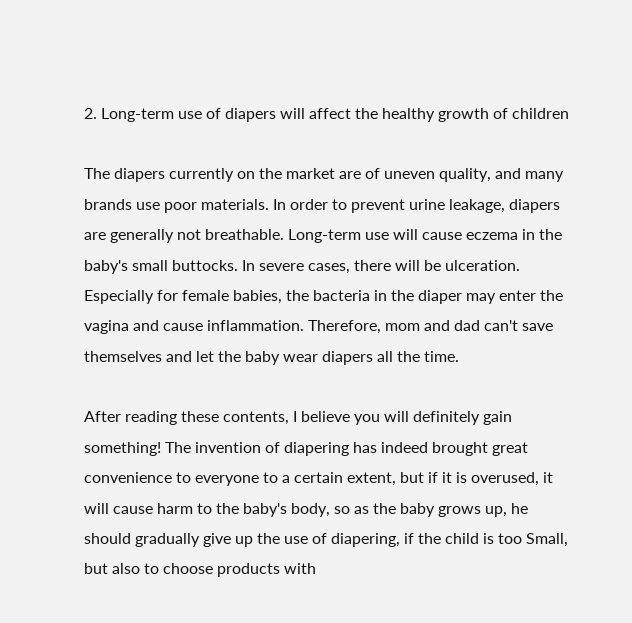2. Long-term use of diapers will affect the healthy growth of children

The diapers currently on the market are of uneven quality, and many brands use poor materials. In order to prevent urine leakage, diapers are generally not breathable. Long-term use will cause eczema in the baby's small buttocks. In severe cases, there will be ulceration. Especially for female babies, the bacteria in the diaper may enter the vagina and cause inflammation. Therefore, mom and dad can't save themselves and let the baby wear diapers all the time.

After reading these contents, I believe you will definitely gain something! The invention of diapering has indeed brought great convenience to everyone to a certain extent, but if it is overused, it will cause harm to the baby's body, so as the baby grows up, he should gradually give up the use of diapering, if the child is too Small, but also to choose products with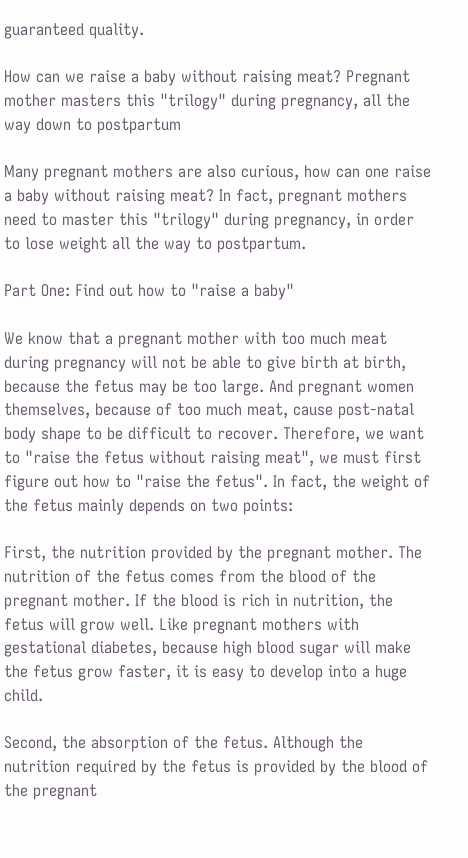guaranteed quality.

How can we raise a baby without raising meat? Pregnant mother masters this "trilogy" during pregnancy, all the way down to postpartum

Many pregnant mothers are also curious, how can one raise a baby without raising meat? In fact, pregnant mothers need to master this "trilogy" during pregnancy, in order to lose weight all the way to postpartum.

Part One: Find out how to "raise a baby"

We know that a pregnant mother with too much meat during pregnancy will not be able to give birth at birth, because the fetus may be too large. And pregnant women themselves, because of too much meat, cause post-natal body shape to be difficult to recover. Therefore, we want to "raise the fetus without raising meat", we must first figure out how to "raise the fetus". In fact, the weight of the fetus mainly depends on two points:

First, the nutrition provided by the pregnant mother. The nutrition of the fetus comes from the blood of the pregnant mother. If the blood is rich in nutrition, the fetus will grow well. Like pregnant mothers with gestational diabetes, because high blood sugar will make the fetus grow faster, it is easy to develop into a huge child.

Second, the absorption of the fetus. Although the nutrition required by the fetus is provided by the blood of the pregnant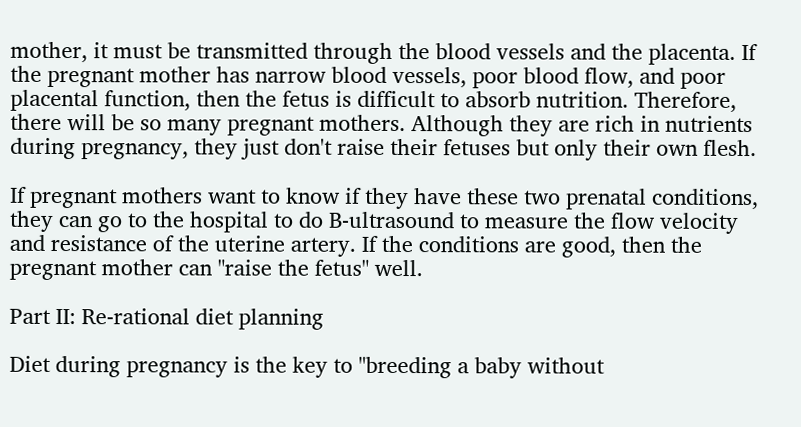mother, it must be transmitted through the blood vessels and the placenta. If the pregnant mother has narrow blood vessels, poor blood flow, and poor placental function, then the fetus is difficult to absorb nutrition. Therefore, there will be so many pregnant mothers. Although they are rich in nutrients during pregnancy, they just don't raise their fetuses but only their own flesh.

If pregnant mothers want to know if they have these two prenatal conditions, they can go to the hospital to do B-ultrasound to measure the flow velocity and resistance of the uterine artery. If the conditions are good, then the pregnant mother can "raise the fetus" well.

Part II: Re-rational diet planning

Diet during pregnancy is the key to "breeding a baby without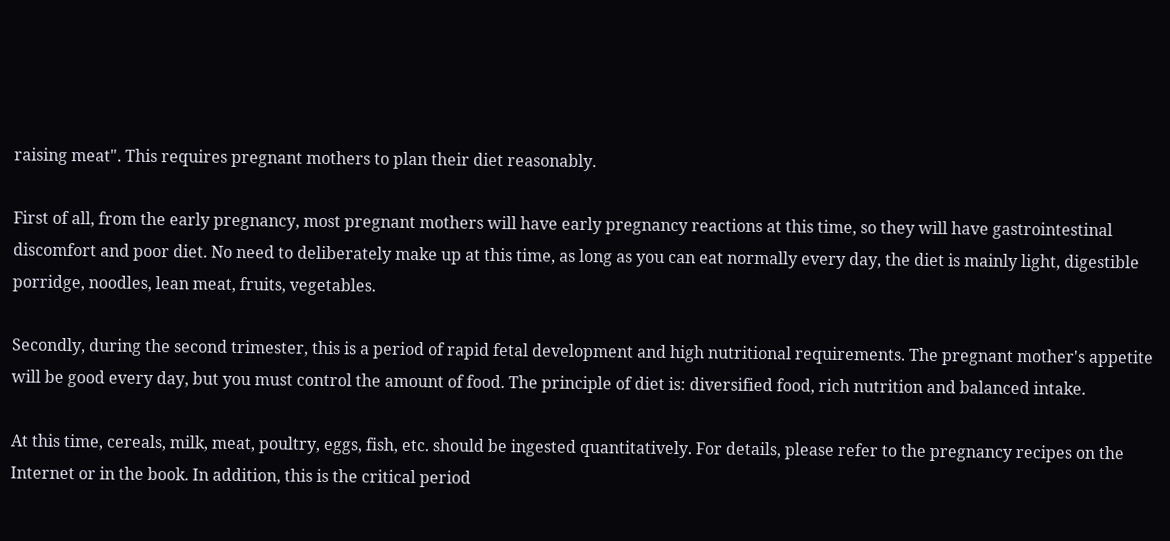raising meat". This requires pregnant mothers to plan their diet reasonably.

First of all, from the early pregnancy, most pregnant mothers will have early pregnancy reactions at this time, so they will have gastrointestinal discomfort and poor diet. No need to deliberately make up at this time, as long as you can eat normally every day, the diet is mainly light, digestible porridge, noodles, lean meat, fruits, vegetables.

Secondly, during the second trimester, this is a period of rapid fetal development and high nutritional requirements. The pregnant mother's appetite will be good every day, but you must control the amount of food. The principle of diet is: diversified food, rich nutrition and balanced intake.

At this time, cereals, milk, meat, poultry, eggs, fish, etc. should be ingested quantitatively. For details, please refer to the pregnancy recipes on the Internet or in the book. In addition, this is the critical period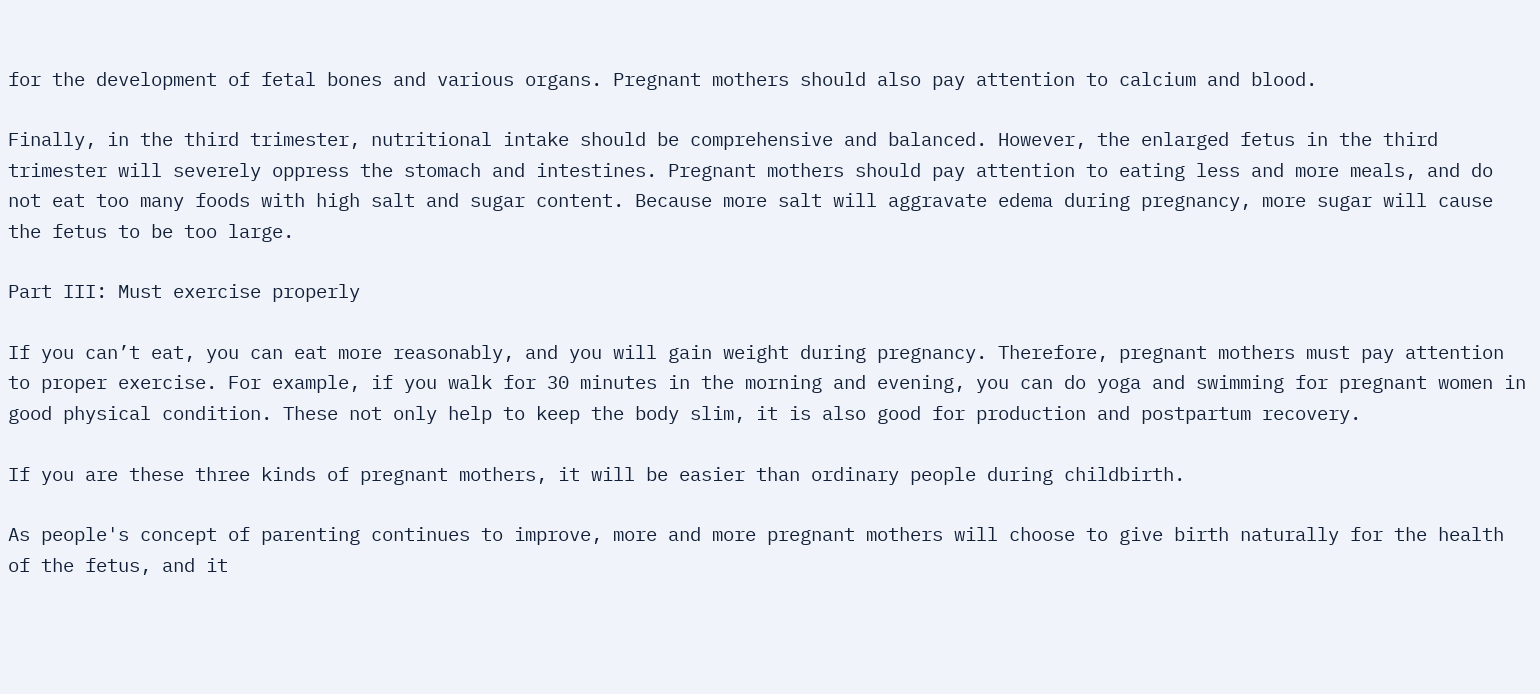for the development of fetal bones and various organs. Pregnant mothers should also pay attention to calcium and blood.

Finally, in the third trimester, nutritional intake should be comprehensive and balanced. However, the enlarged fetus in the third trimester will severely oppress the stomach and intestines. Pregnant mothers should pay attention to eating less and more meals, and do not eat too many foods with high salt and sugar content. Because more salt will aggravate edema during pregnancy, more sugar will cause the fetus to be too large.

Part III: Must exercise properly

If you can’t eat, you can eat more reasonably, and you will gain weight during pregnancy. Therefore, pregnant mothers must pay attention to proper exercise. For example, if you walk for 30 minutes in the morning and evening, you can do yoga and swimming for pregnant women in good physical condition. These not only help to keep the body slim, it is also good for production and postpartum recovery.

If you are these three kinds of pregnant mothers, it will be easier than ordinary people during childbirth.

As people's concept of parenting continues to improve, more and more pregnant mothers will choose to give birth naturally for the health of the fetus, and it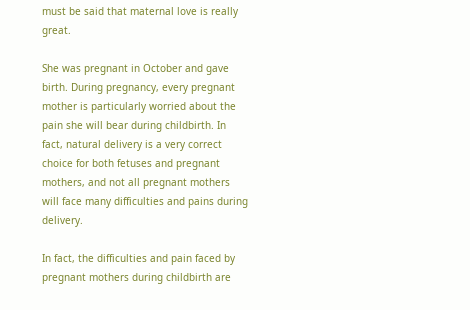must be said that maternal love is really great.

She was pregnant in October and gave birth. During pregnancy, every pregnant mother is particularly worried about the pain she will bear during childbirth. In fact, natural delivery is a very correct choice for both fetuses and pregnant mothers, and not all pregnant mothers will face many difficulties and pains during delivery.

In fact, the difficulties and pain faced by pregnant mothers during childbirth are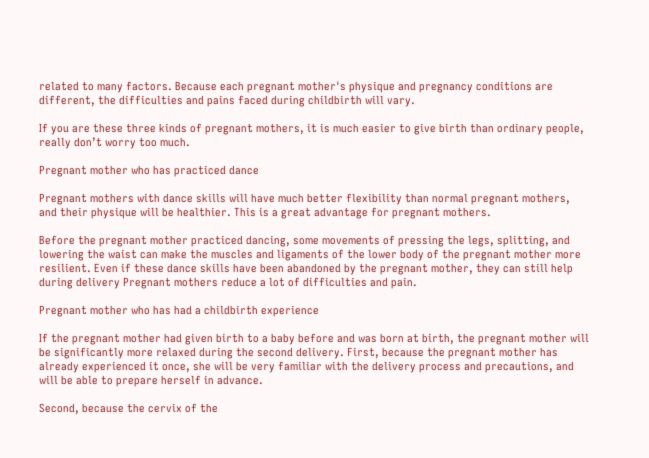related to many factors. Because each pregnant mother's physique and pregnancy conditions are different, the difficulties and pains faced during childbirth will vary.

If you are these three kinds of pregnant mothers, it is much easier to give birth than ordinary people, really don’t worry too much.

Pregnant mother who has practiced dance

Pregnant mothers with dance skills will have much better flexibility than normal pregnant mothers, and their physique will be healthier. This is a great advantage for pregnant mothers.

Before the pregnant mother practiced dancing, some movements of pressing the legs, splitting, and lowering the waist can make the muscles and ligaments of the lower body of the pregnant mother more resilient. Even if these dance skills have been abandoned by the pregnant mother, they can still help during delivery Pregnant mothers reduce a lot of difficulties and pain.

Pregnant mother who has had a childbirth experience

If the pregnant mother had given birth to a baby before and was born at birth, the pregnant mother will be significantly more relaxed during the second delivery. First, because the pregnant mother has already experienced it once, she will be very familiar with the delivery process and precautions, and will be able to prepare herself in advance.

Second, because the cervix of the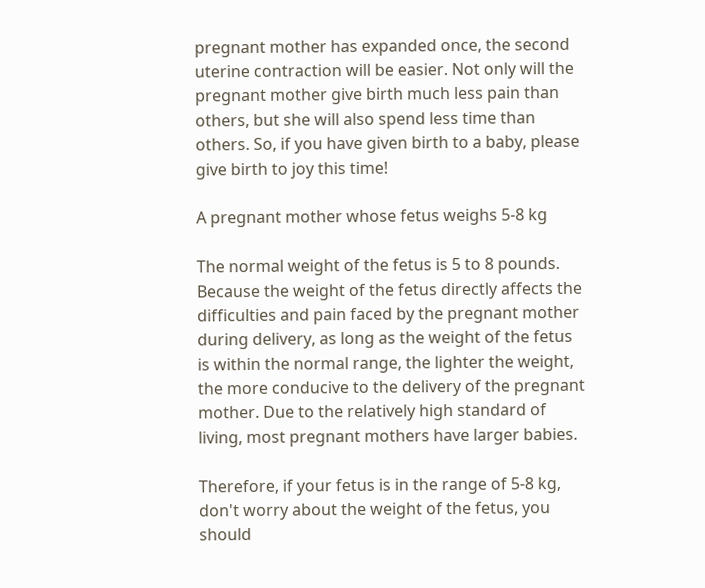pregnant mother has expanded once, the second uterine contraction will be easier. Not only will the pregnant mother give birth much less pain than others, but she will also spend less time than others. So, if you have given birth to a baby, please give birth to joy this time!

A pregnant mother whose fetus weighs 5-8 kg

The normal weight of the fetus is 5 to 8 pounds. Because the weight of the fetus directly affects the difficulties and pain faced by the pregnant mother during delivery, as long as the weight of the fetus is within the normal range, the lighter the weight, the more conducive to the delivery of the pregnant mother. Due to the relatively high standard of living, most pregnant mothers have larger babies.

Therefore, if your fetus is in the range of 5-8 kg, don't worry about the weight of the fetus, you should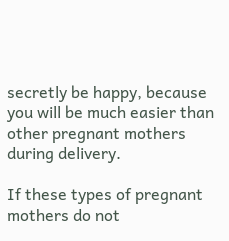secretly be happy, because you will be much easier than other pregnant mothers during delivery.

If these types of pregnant mothers do not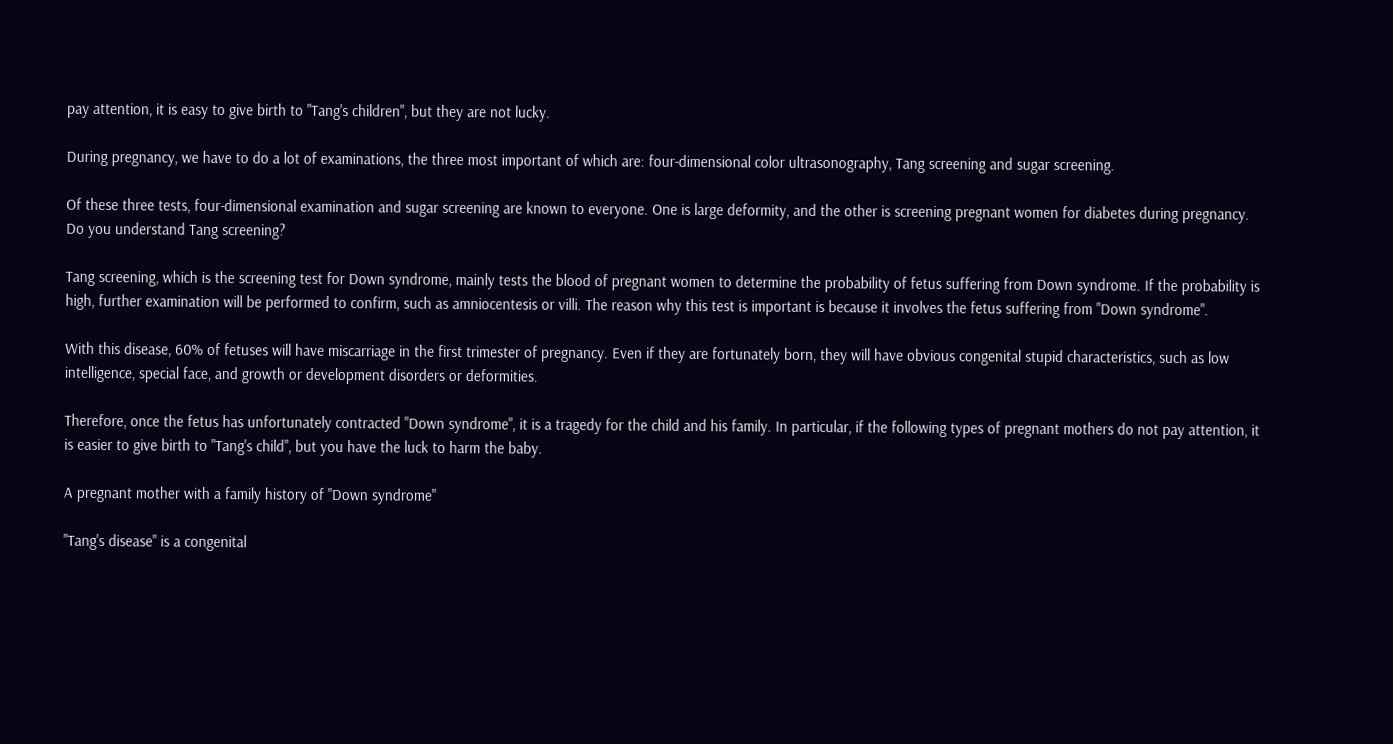pay attention, it is easy to give birth to "Tang's children", but they are not lucky.

During pregnancy, we have to do a lot of examinations, the three most important of which are: four-dimensional color ultrasonography, Tang screening and sugar screening.

Of these three tests, four-dimensional examination and sugar screening are known to everyone. One is large deformity, and the other is screening pregnant women for diabetes during pregnancy. Do you understand Tang screening?

Tang screening, which is the screening test for Down syndrome, mainly tests the blood of pregnant women to determine the probability of fetus suffering from Down syndrome. If the probability is high, further examination will be performed to confirm, such as amniocentesis or villi. The reason why this test is important is because it involves the fetus suffering from "Down syndrome".

With this disease, 60% of fetuses will have miscarriage in the first trimester of pregnancy. Even if they are fortunately born, they will have obvious congenital stupid characteristics, such as low intelligence, special face, and growth or development disorders or deformities.

Therefore, once the fetus has unfortunately contracted "Down syndrome", it is a tragedy for the child and his family. In particular, if the following types of pregnant mothers do not pay attention, it is easier to give birth to "Tang's child", but you have the luck to harm the baby.

A pregnant mother with a family history of "Down syndrome"

"Tang's disease" is a congenital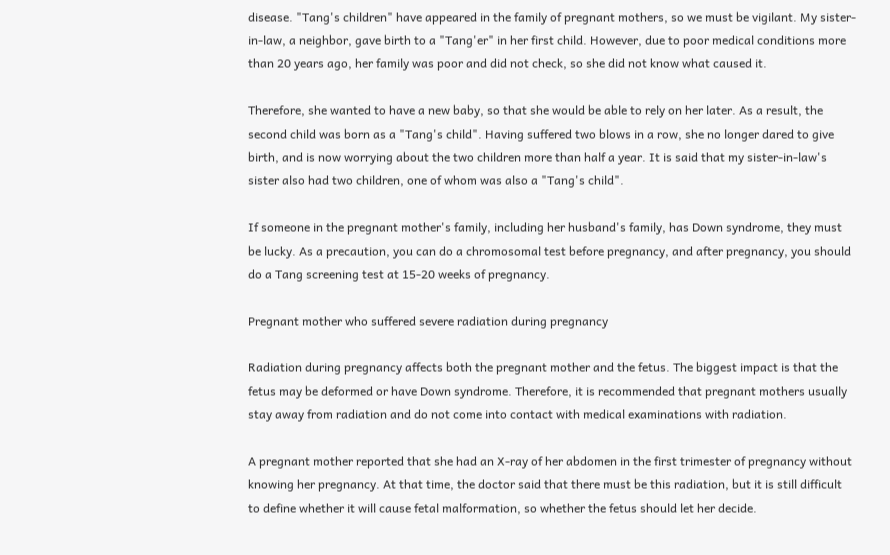disease. "Tang's children" have appeared in the family of pregnant mothers, so we must be vigilant. My sister-in-law, a neighbor, gave birth to a "Tang'er" in her first child. However, due to poor medical conditions more than 20 years ago, her family was poor and did not check, so she did not know what caused it.

Therefore, she wanted to have a new baby, so that she would be able to rely on her later. As a result, the second child was born as a "Tang's child". Having suffered two blows in a row, she no longer dared to give birth, and is now worrying about the two children more than half a year. It is said that my sister-in-law's sister also had two children, one of whom was also a "Tang's child".

If someone in the pregnant mother's family, including her husband's family, has Down syndrome, they must be lucky. As a precaution, you can do a chromosomal test before pregnancy, and after pregnancy, you should do a Tang screening test at 15-20 weeks of pregnancy.

Pregnant mother who suffered severe radiation during pregnancy

Radiation during pregnancy affects both the pregnant mother and the fetus. The biggest impact is that the fetus may be deformed or have Down syndrome. Therefore, it is recommended that pregnant mothers usually stay away from radiation and do not come into contact with medical examinations with radiation.

A pregnant mother reported that she had an X-ray of her abdomen in the first trimester of pregnancy without knowing her pregnancy. At that time, the doctor said that there must be this radiation, but it is still difficult to define whether it will cause fetal malformation, so whether the fetus should let her decide.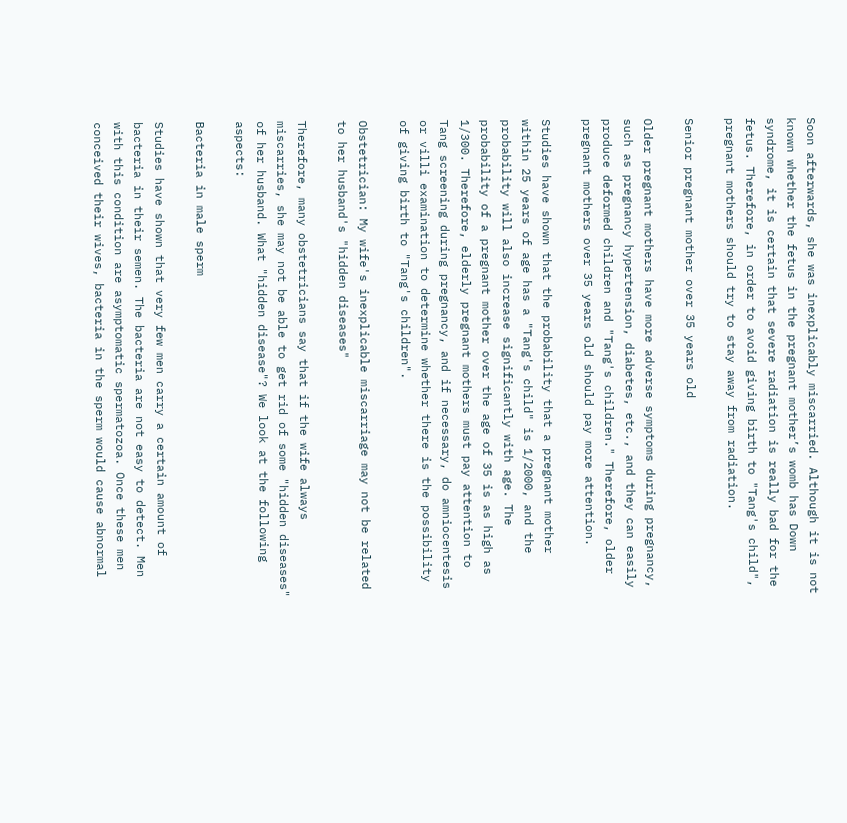Soon afterwards, she was inexplicably miscarried. Although it is not known whether the fetus in the pregnant mother’s womb has Down syndrome, it is certain that severe radiation is really bad for the fetus. Therefore, in order to avoid giving birth to "Tang's child", pregnant mothers should try to stay away from radiation.

Senior pregnant mother over 35 years old

Older pregnant mothers have more adverse symptoms during pregnancy, such as pregnancy hypertension, diabetes, etc., and they can easily produce deformed children and "Tang's children." Therefore, older pregnant mothers over 35 years old should pay more attention.

Studies have shown that the probability that a pregnant mother within 25 years of age has a "Tang's child" is 1/2000, and the probability will also increase significantly with age. The probability of a pregnant mother over the age of 35 is as high as 1/300. Therefore, elderly pregnant mothers must pay attention to Tang screening during pregnancy, and if necessary, do amniocentesis or villi examination to determine whether there is the possibility of giving birth to "Tang's children".

Obstetrician: My wife's inexplicable miscarriage may not be related to her husband's "hidden diseases"

Therefore, many obstetricians say that if the wife always miscarries, she may not be able to get rid of some "hidden diseases" of her husband. What "hidden disease"? We look at the following aspects:

Bacteria in male sperm

Studies have shown that very few men carry a certain amount of bacteria in their semen. The bacteria are not easy to detect. Men with this condition are asymptomatic spermatozoa. Once these men conceived their wives, bacteria in the sperm would cause abnormal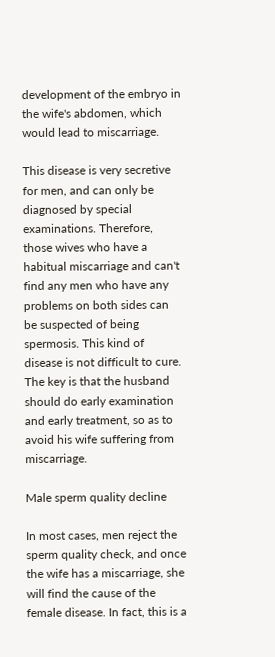development of the embryo in the wife's abdomen, which would lead to miscarriage.

This disease is very secretive for men, and can only be diagnosed by special examinations. Therefore, those wives who have a habitual miscarriage and can't find any men who have any problems on both sides can be suspected of being spermosis. This kind of disease is not difficult to cure. The key is that the husband should do early examination and early treatment, so as to avoid his wife suffering from miscarriage.

Male sperm quality decline

In most cases, men reject the sperm quality check, and once the wife has a miscarriage, she will find the cause of the female disease. In fact, this is a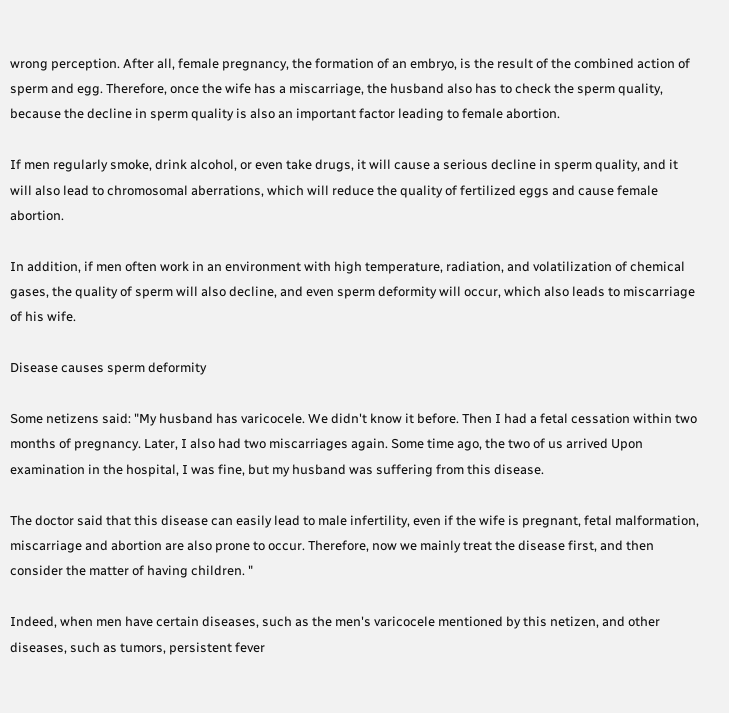wrong perception. After all, female pregnancy, the formation of an embryo, is the result of the combined action of sperm and egg. Therefore, once the wife has a miscarriage, the husband also has to check the sperm quality, because the decline in sperm quality is also an important factor leading to female abortion.

If men regularly smoke, drink alcohol, or even take drugs, it will cause a serious decline in sperm quality, and it will also lead to chromosomal aberrations, which will reduce the quality of fertilized eggs and cause female abortion.

In addition, if men often work in an environment with high temperature, radiation, and volatilization of chemical gases, the quality of sperm will also decline, and even sperm deformity will occur, which also leads to miscarriage of his wife.

Disease causes sperm deformity

Some netizens said: "My husband has varicocele. We didn't know it before. Then I had a fetal cessation within two months of pregnancy. Later, I also had two miscarriages again. Some time ago, the two of us arrived Upon examination in the hospital, I was fine, but my husband was suffering from this disease.

The doctor said that this disease can easily lead to male infertility, even if the wife is pregnant, fetal malformation, miscarriage and abortion are also prone to occur. Therefore, now we mainly treat the disease first, and then consider the matter of having children. "

Indeed, when men have certain diseases, such as the men's varicocele mentioned by this netizen, and other diseases, such as tumors, persistent fever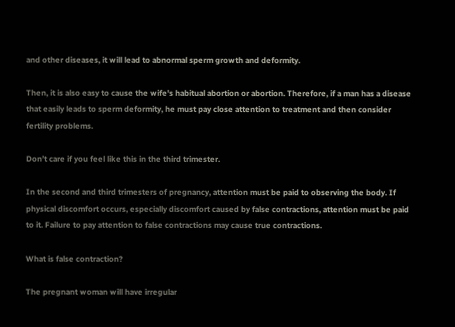and other diseases, it will lead to abnormal sperm growth and deformity.

Then, it is also easy to cause the wife's habitual abortion or abortion. Therefore, if a man has a disease that easily leads to sperm deformity, he must pay close attention to treatment and then consider fertility problems.

Don’t care if you feel like this in the third trimester.

In the second and third trimesters of pregnancy, attention must be paid to observing the body. If physical discomfort occurs, especially discomfort caused by false contractions, attention must be paid to it. Failure to pay attention to false contractions may cause true contractions.

What is false contraction?

The pregnant woman will have irregular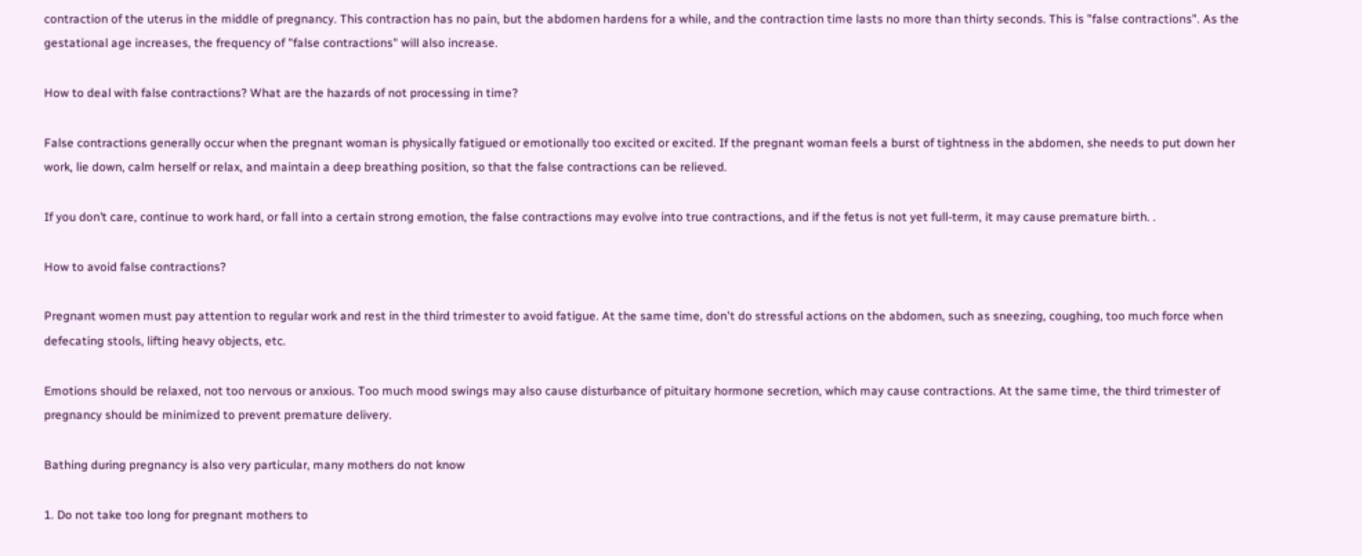contraction of the uterus in the middle of pregnancy. This contraction has no pain, but the abdomen hardens for a while, and the contraction time lasts no more than thirty seconds. This is "false contractions". As the gestational age increases, the frequency of "false contractions" will also increase.

How to deal with false contractions? What are the hazards of not processing in time?

False contractions generally occur when the pregnant woman is physically fatigued or emotionally too excited or excited. If the pregnant woman feels a burst of tightness in the abdomen, she needs to put down her work, lie down, calm herself or relax, and maintain a deep breathing position, so that the false contractions can be relieved.

If you don’t care, continue to work hard, or fall into a certain strong emotion, the false contractions may evolve into true contractions, and if the fetus is not yet full-term, it may cause premature birth. .

How to avoid false contractions?

Pregnant women must pay attention to regular work and rest in the third trimester to avoid fatigue. At the same time, don't do stressful actions on the abdomen, such as sneezing, coughing, too much force when defecating stools, lifting heavy objects, etc.

Emotions should be relaxed, not too nervous or anxious. Too much mood swings may also cause disturbance of pituitary hormone secretion, which may cause contractions. At the same time, the third trimester of pregnancy should be minimized to prevent premature delivery.

Bathing during pregnancy is also very particular, many mothers do not know

1. Do not take too long for pregnant mothers to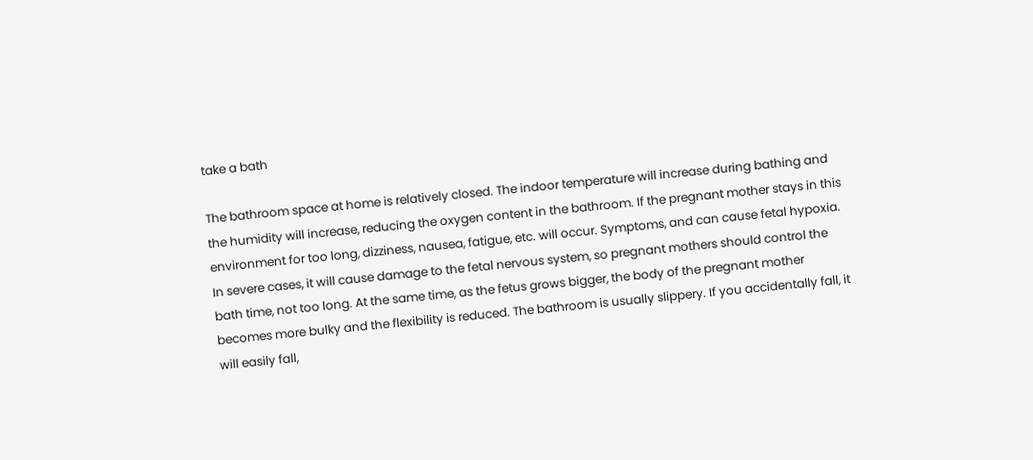take a bath

The bathroom space at home is relatively closed. The indoor temperature will increase during bathing and the humidity will increase, reducing the oxygen content in the bathroom. If the pregnant mother stays in this environment for too long, dizziness, nausea, fatigue, etc. will occur. Symptoms, and can cause fetal hypoxia. In severe cases, it will cause damage to the fetal nervous system, so pregnant mothers should control the bath time, not too long. At the same time, as the fetus grows bigger, the body of the pregnant mother becomes more bulky and the flexibility is reduced. The bathroom is usually slippery. If you accidentally fall, it will easily fall,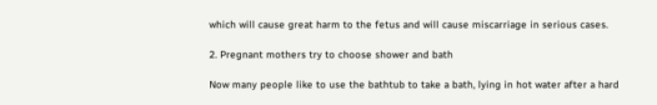which will cause great harm to the fetus and will cause miscarriage in serious cases.

2. Pregnant mothers try to choose shower and bath

Now many people like to use the bathtub to take a bath, lying in hot water after a hard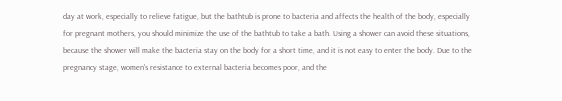day at work, especially to relieve fatigue, but the bathtub is prone to bacteria and affects the health of the body, especially for pregnant mothers, you should minimize the use of the bathtub to take a bath. Using a shower can avoid these situations, because the shower will make the bacteria stay on the body for a short time, and it is not easy to enter the body. Due to the pregnancy stage, women's resistance to external bacteria becomes poor, and the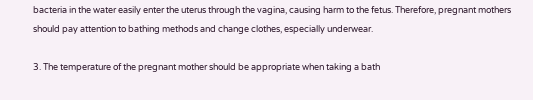bacteria in the water easily enter the uterus through the vagina, causing harm to the fetus. Therefore, pregnant mothers should pay attention to bathing methods and change clothes, especially underwear.

3. The temperature of the pregnant mother should be appropriate when taking a bath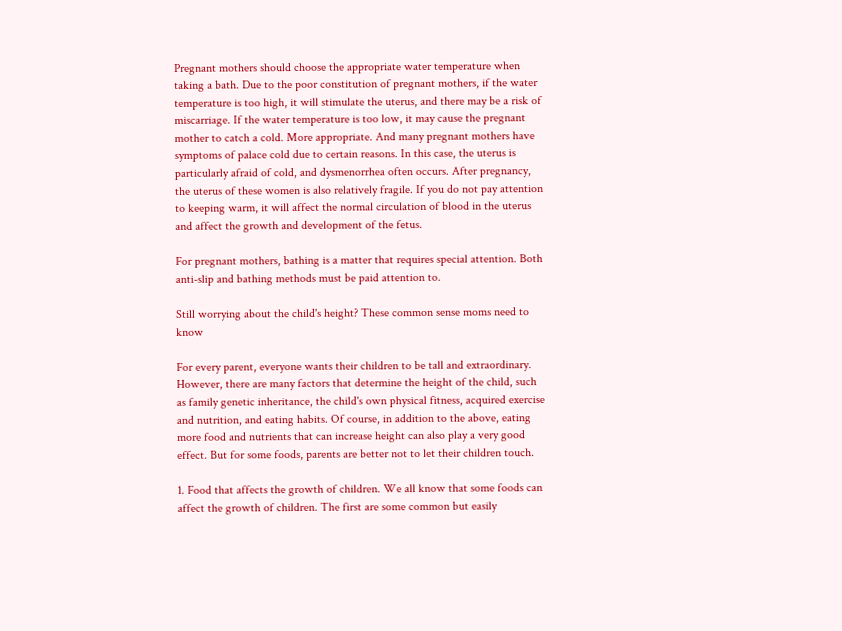Pregnant mothers should choose the appropriate water temperature when taking a bath. Due to the poor constitution of pregnant mothers, if the water temperature is too high, it will stimulate the uterus, and there may be a risk of miscarriage. If the water temperature is too low, it may cause the pregnant mother to catch a cold. More appropriate. And many pregnant mothers have symptoms of palace cold due to certain reasons. In this case, the uterus is particularly afraid of cold, and dysmenorrhea often occurs. After pregnancy, the uterus of these women is also relatively fragile. If you do not pay attention to keeping warm, it will affect the normal circulation of blood in the uterus and affect the growth and development of the fetus.

For pregnant mothers, bathing is a matter that requires special attention. Both anti-slip and bathing methods must be paid attention to.

Still worrying about the child's height? These common sense moms need to know

For every parent, everyone wants their children to be tall and extraordinary. However, there are many factors that determine the height of the child, such as family genetic inheritance, the child's own physical fitness, acquired exercise and nutrition, and eating habits. Of course, in addition to the above, eating more food and nutrients that can increase height can also play a very good effect. But for some foods, parents are better not to let their children touch.

1. Food that affects the growth of children. We all know that some foods can affect the growth of children. The first are some common but easily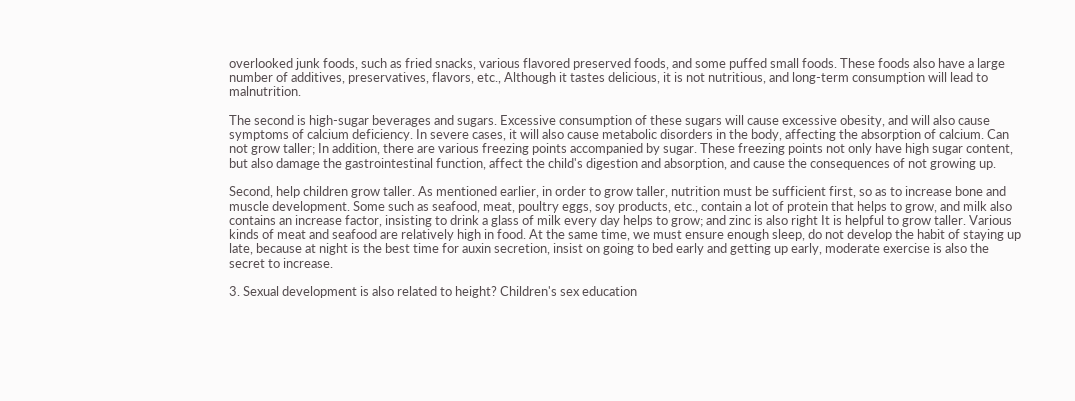overlooked junk foods, such as fried snacks, various flavored preserved foods, and some puffed small foods. These foods also have a large number of additives, preservatives, flavors, etc., Although it tastes delicious, it is not nutritious, and long-term consumption will lead to malnutrition.

The second is high-sugar beverages and sugars. Excessive consumption of these sugars will cause excessive obesity, and will also cause symptoms of calcium deficiency. In severe cases, it will also cause metabolic disorders in the body, affecting the absorption of calcium. Can not grow taller; In addition, there are various freezing points accompanied by sugar. These freezing points not only have high sugar content, but also damage the gastrointestinal function, affect the child's digestion and absorption, and cause the consequences of not growing up.

Second, help children grow taller. As mentioned earlier, in order to grow taller, nutrition must be sufficient first, so as to increase bone and muscle development. Some such as seafood, meat, poultry eggs, soy products, etc., contain a lot of protein that helps to grow, and milk also contains an increase factor, insisting to drink a glass of milk every day helps to grow; and zinc is also right It is helpful to grow taller. Various kinds of meat and seafood are relatively high in food. At the same time, we must ensure enough sleep, do not develop the habit of staying up late, because at night is the best time for auxin secretion, insist on going to bed early and getting up early, moderate exercise is also the secret to increase.

3. Sexual development is also related to height? Children's sex education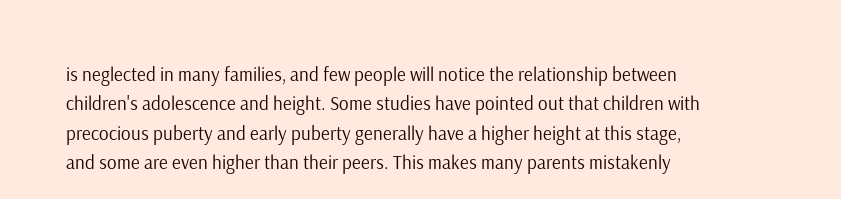is neglected in many families, and few people will notice the relationship between children's adolescence and height. Some studies have pointed out that children with precocious puberty and early puberty generally have a higher height at this stage, and some are even higher than their peers. This makes many parents mistakenly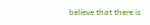believe that there is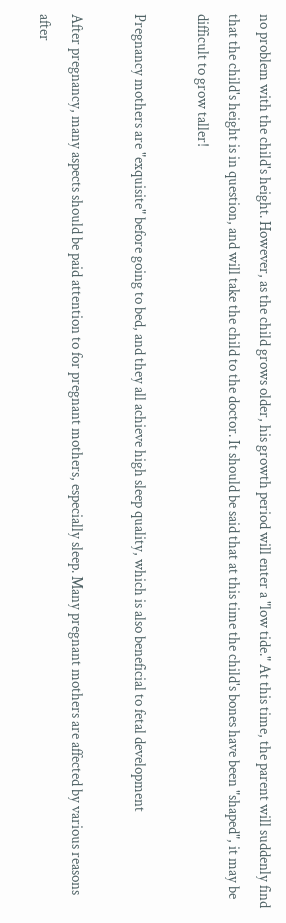no problem with the child's height. However, as the child grows older, his growth period will enter a "low tide." At this time, the parent will suddenly find that the child's height is in question, and will take the child to the doctor. It should be said that at this time the child's bones have been "shaped", it may be difficult to grow taller!

Pregnancy mothers are "exquisite" before going to bed, and they all achieve high sleep quality, which is also beneficial to fetal development

After pregnancy, many aspects should be paid attention to for pregnant mothers, especially sleep. Many pregnant mothers are affected by various reasons after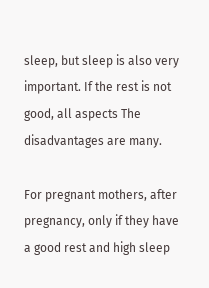sleep, but sleep is also very important. If the rest is not good, all aspects The disadvantages are many.

For pregnant mothers, after pregnancy, only if they have a good rest and high sleep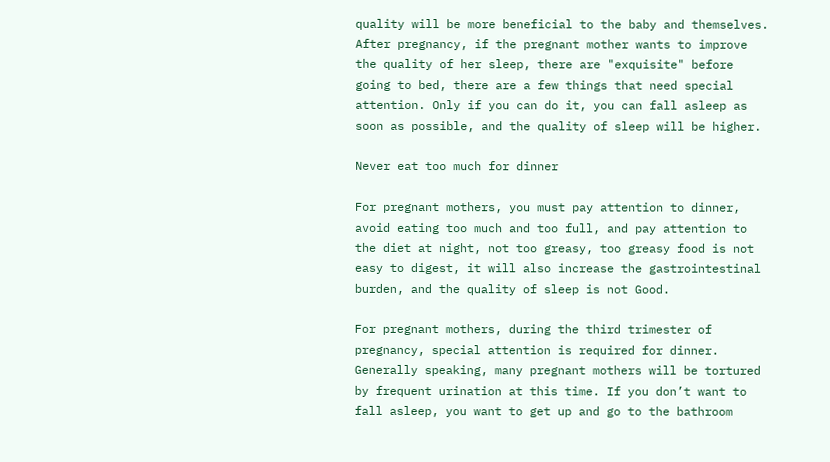quality will be more beneficial to the baby and themselves. After pregnancy, if the pregnant mother wants to improve the quality of her sleep, there are "exquisite" before going to bed, there are a few things that need special attention. Only if you can do it, you can fall asleep as soon as possible, and the quality of sleep will be higher.

Never eat too much for dinner

For pregnant mothers, you must pay attention to dinner, avoid eating too much and too full, and pay attention to the diet at night, not too greasy, too greasy food is not easy to digest, it will also increase the gastrointestinal burden, and the quality of sleep is not Good.

For pregnant mothers, during the third trimester of pregnancy, special attention is required for dinner. Generally speaking, many pregnant mothers will be tortured by frequent urination at this time. If you don’t want to fall asleep, you want to get up and go to the bathroom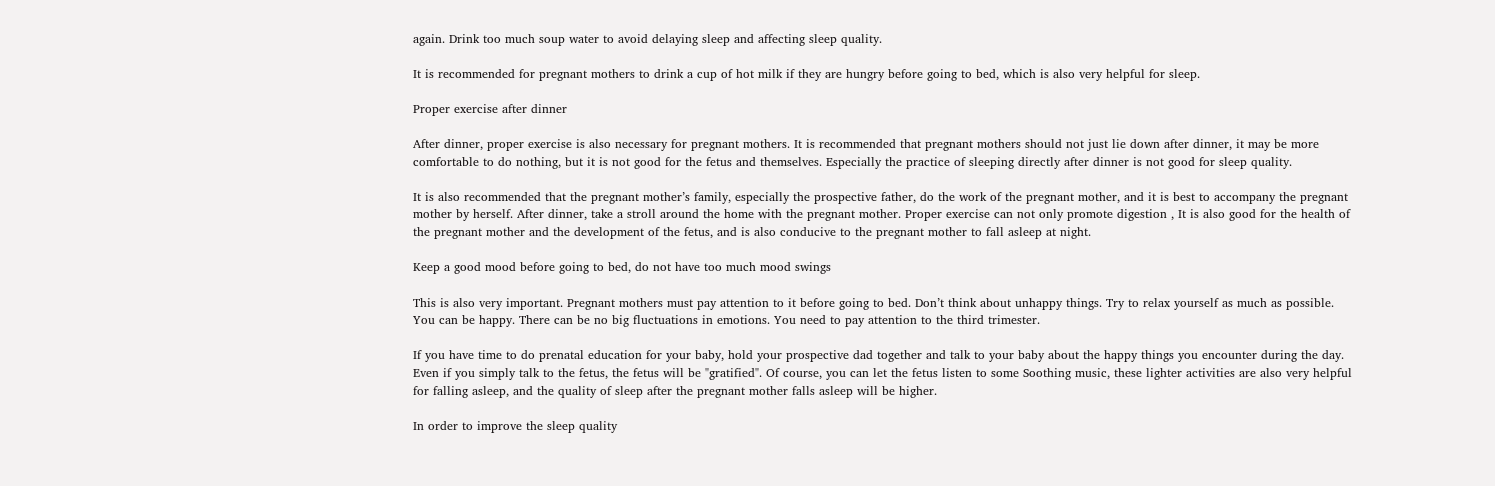again. Drink too much soup water to avoid delaying sleep and affecting sleep quality.

It is recommended for pregnant mothers to drink a cup of hot milk if they are hungry before going to bed, which is also very helpful for sleep.

Proper exercise after dinner

After dinner, proper exercise is also necessary for pregnant mothers. It is recommended that pregnant mothers should not just lie down after dinner, it may be more comfortable to do nothing, but it is not good for the fetus and themselves. Especially the practice of sleeping directly after dinner is not good for sleep quality.

It is also recommended that the pregnant mother’s family, especially the prospective father, do the work of the pregnant mother, and it is best to accompany the pregnant mother by herself. After dinner, take a stroll around the home with the pregnant mother. Proper exercise can not only promote digestion , It is also good for the health of the pregnant mother and the development of the fetus, and is also conducive to the pregnant mother to fall asleep at night.

Keep a good mood before going to bed, do not have too much mood swings

This is also very important. Pregnant mothers must pay attention to it before going to bed. Don’t think about unhappy things. Try to relax yourself as much as possible. You can be happy. There can be no big fluctuations in emotions. You need to pay attention to the third trimester.

If you have time to do prenatal education for your baby, hold your prospective dad together and talk to your baby about the happy things you encounter during the day. Even if you simply talk to the fetus, the fetus will be "gratified". Of course, you can let the fetus listen to some Soothing music, these lighter activities are also very helpful for falling asleep, and the quality of sleep after the pregnant mother falls asleep will be higher.

In order to improve the sleep quality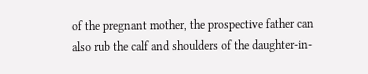of the pregnant mother, the prospective father can also rub the calf and shoulders of the daughter-in-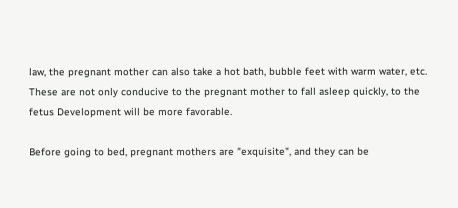law, the pregnant mother can also take a hot bath, bubble feet with warm water, etc. These are not only conducive to the pregnant mother to fall asleep quickly, to the fetus Development will be more favorable.

Before going to bed, pregnant mothers are "exquisite", and they can be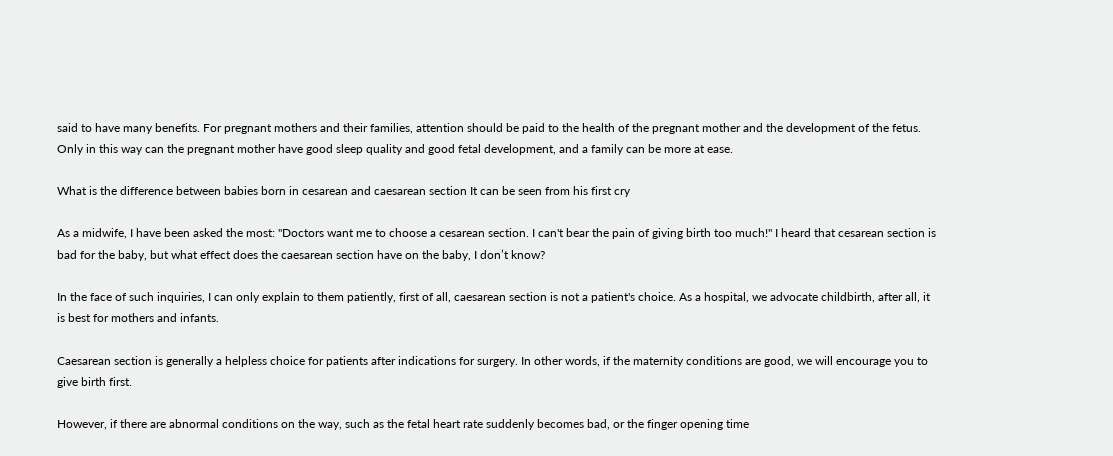said to have many benefits. For pregnant mothers and their families, attention should be paid to the health of the pregnant mother and the development of the fetus. Only in this way can the pregnant mother have good sleep quality and good fetal development, and a family can be more at ease.

What is the difference between babies born in cesarean and caesarean section It can be seen from his first cry

As a midwife, I have been asked the most: "Doctors want me to choose a cesarean section. I can't bear the pain of giving birth too much!" I heard that cesarean section is bad for the baby, but what effect does the caesarean section have on the baby, I don’t know?

In the face of such inquiries, I can only explain to them patiently, first of all, caesarean section is not a patient's choice. As a hospital, we advocate childbirth, after all, it is best for mothers and infants.

Caesarean section is generally a helpless choice for patients after indications for surgery. In other words, if the maternity conditions are good, we will encourage you to give birth first.

However, if there are abnormal conditions on the way, such as the fetal heart rate suddenly becomes bad, or the finger opening time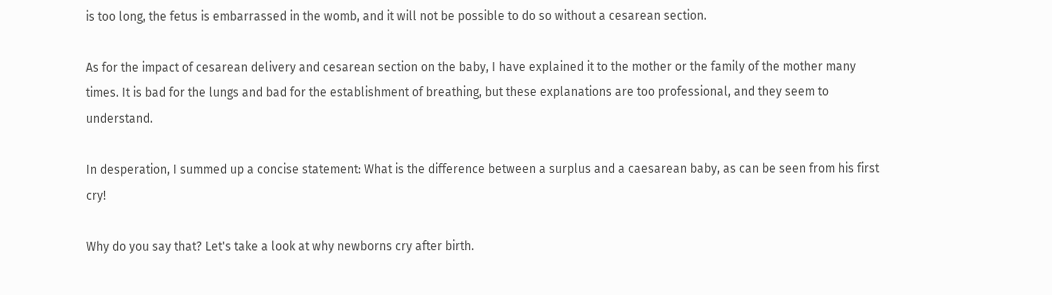is too long, the fetus is embarrassed in the womb, and it will not be possible to do so without a cesarean section.

As for the impact of cesarean delivery and cesarean section on the baby, I have explained it to the mother or the family of the mother many times. It is bad for the lungs and bad for the establishment of breathing, but these explanations are too professional, and they seem to understand.

In desperation, I summed up a concise statement: What is the difference between a surplus and a caesarean baby, as can be seen from his first cry!

Why do you say that? Let's take a look at why newborns cry after birth.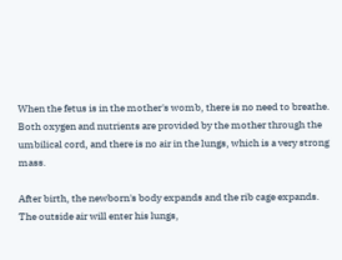When the fetus is in the mother's womb, there is no need to breathe. Both oxygen and nutrients are provided by the mother through the umbilical cord, and there is no air in the lungs, which is a very strong mass.

After birth, the newborn's body expands and the rib cage expands. The outside air will enter his lungs,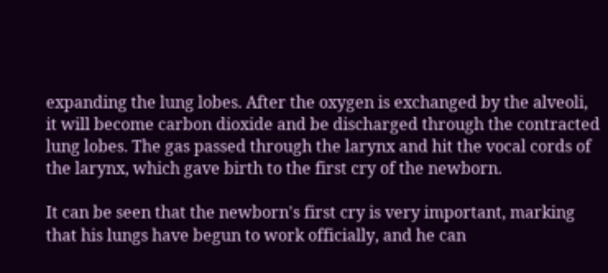expanding the lung lobes. After the oxygen is exchanged by the alveoli, it will become carbon dioxide and be discharged through the contracted lung lobes. The gas passed through the larynx and hit the vocal cords of the larynx, which gave birth to the first cry of the newborn.

It can be seen that the newborn's first cry is very important, marking that his lungs have begun to work officially, and he can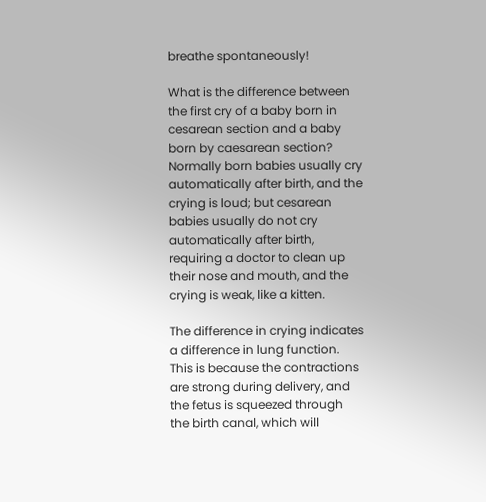breathe spontaneously!

What is the difference between the first cry of a baby born in cesarean section and a baby born by caesarean section? Normally born babies usually cry automatically after birth, and the crying is loud; but cesarean babies usually do not cry automatically after birth, requiring a doctor to clean up their nose and mouth, and the crying is weak, like a kitten.

The difference in crying indicates a difference in lung function. This is because the contractions are strong during delivery, and the fetus is squeezed through the birth canal, which will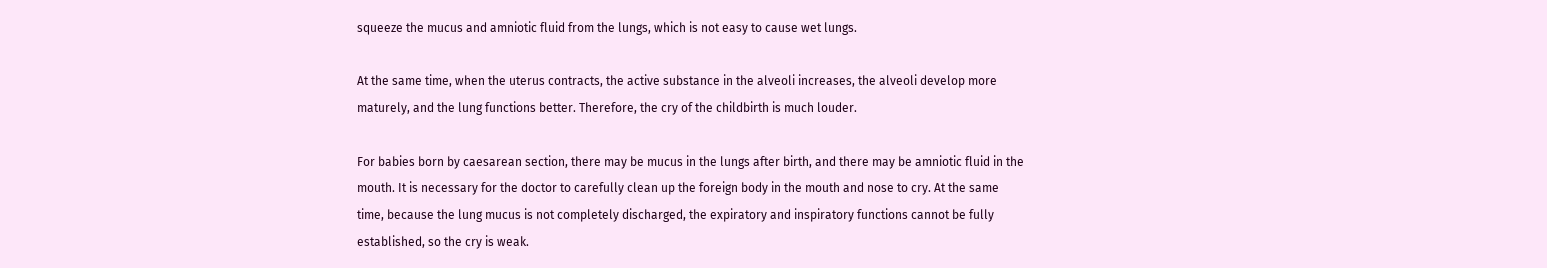squeeze the mucus and amniotic fluid from the lungs, which is not easy to cause wet lungs.

At the same time, when the uterus contracts, the active substance in the alveoli increases, the alveoli develop more maturely, and the lung functions better. Therefore, the cry of the childbirth is much louder.

For babies born by caesarean section, there may be mucus in the lungs after birth, and there may be amniotic fluid in the mouth. It is necessary for the doctor to carefully clean up the foreign body in the mouth and nose to cry. At the same time, because the lung mucus is not completely discharged, the expiratory and inspiratory functions cannot be fully established, so the cry is weak.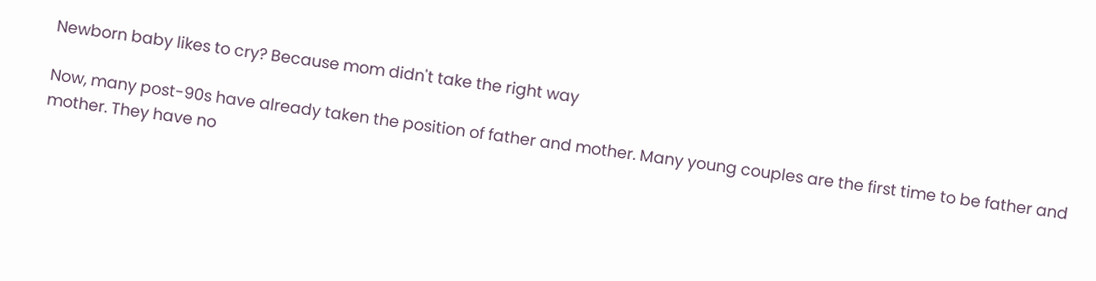Newborn baby likes to cry? Because mom didn't take the right way

Now, many post-90s have already taken the position of father and mother. Many young couples are the first time to be father and mother. They have no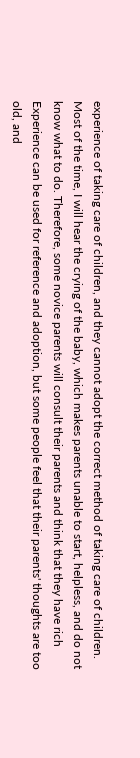experience of taking care of children, and they cannot adopt the correct method of taking care of children. Most of the time, I will hear the crying of the baby, which makes parents unable to start, helpless, and do not know what to do. Therefore, some novice parents will consult their parents and think that they have rich Experience can be used for reference and adoption, but some people feel that their parents' thoughts are too old, and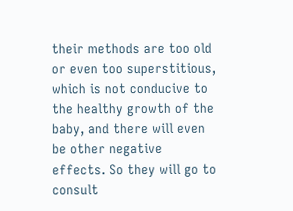their methods are too old or even too superstitious, which is not conducive to the healthy growth of the baby, and there will even be other negative effects. So they will go to consult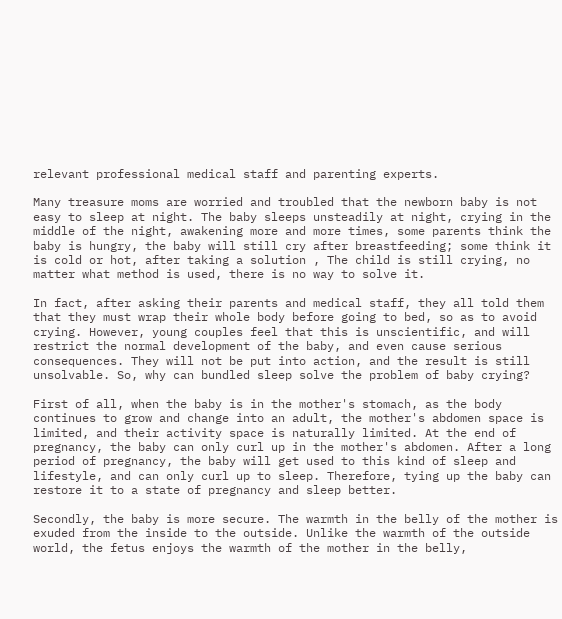relevant professional medical staff and parenting experts.

Many treasure moms are worried and troubled that the newborn baby is not easy to sleep at night. The baby sleeps unsteadily at night, crying in the middle of the night, awakening more and more times, some parents think the baby is hungry, the baby will still cry after breastfeeding; some think it is cold or hot, after taking a solution , The child is still crying, no matter what method is used, there is no way to solve it.

In fact, after asking their parents and medical staff, they all told them that they must wrap their whole body before going to bed, so as to avoid crying. However, young couples feel that this is unscientific, and will restrict the normal development of the baby, and even cause serious consequences. They will not be put into action, and the result is still unsolvable. So, why can bundled sleep solve the problem of baby crying?

First of all, when the baby is in the mother's stomach, as the body continues to grow and change into an adult, the mother's abdomen space is limited, and their activity space is naturally limited. At the end of pregnancy, the baby can only curl up in the mother's abdomen. After a long period of pregnancy, the baby will get used to this kind of sleep and lifestyle, and can only curl up to sleep. Therefore, tying up the baby can restore it to a state of pregnancy and sleep better.

Secondly, the baby is more secure. The warmth in the belly of the mother is exuded from the inside to the outside. Unlike the warmth of the outside world, the fetus enjoys the warmth of the mother in the belly,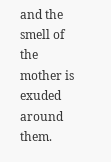and the smell of the mother is exuded around them.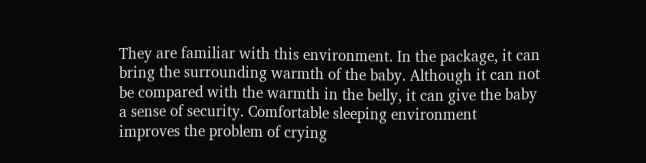They are familiar with this environment. In the package, it can bring the surrounding warmth of the baby. Although it can not be compared with the warmth in the belly, it can give the baby a sense of security. Comfortable sleeping environment improves the problem of crying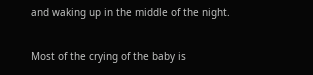and waking up in the middle of the night.

Most of the crying of the baby is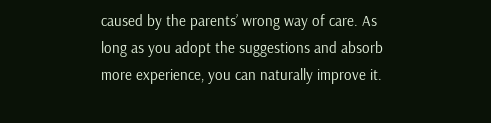caused by the parents’ wrong way of care. As long as you adopt the suggestions and absorb more experience, you can naturally improve it.